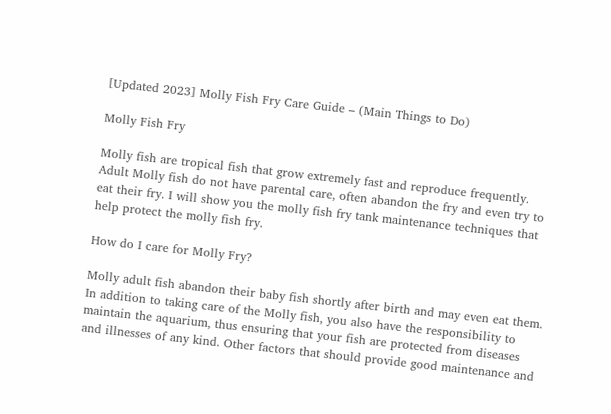[Updated 2023] Molly Fish Fry Care Guide – (Main Things to Do)

Molly Fish Fry

Molly fish are tropical fish that grow extremely fast and reproduce frequently. Adult Molly fish do not have parental care, often abandon the fry and even try to eat their fry. I will show you the molly fish fry tank maintenance techniques that help protect the molly fish fry.

How do I care for Molly Fry?

Molly adult fish abandon their baby fish shortly after birth and may even eat them. In addition to taking care of the Molly fish, you also have the responsibility to maintain the aquarium, thus ensuring that your fish are protected from diseases and illnesses of any kind. Other factors that should provide good maintenance and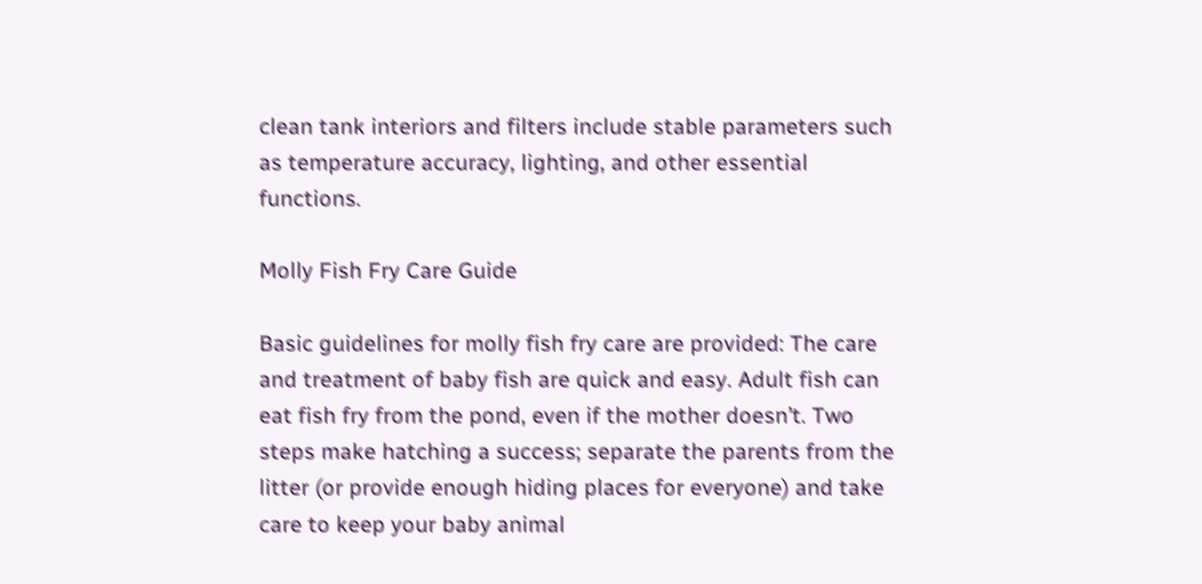clean tank interiors and filters include stable parameters such as temperature accuracy, lighting, and other essential functions.

Molly Fish Fry Care Guide

Basic guidelines for molly fish fry care are provided: The care and treatment of baby fish are quick and easy. Adult fish can eat fish fry from the pond, even if the mother doesn’t. Two steps make hatching a success; separate the parents from the litter (or provide enough hiding places for everyone) and take care to keep your baby animal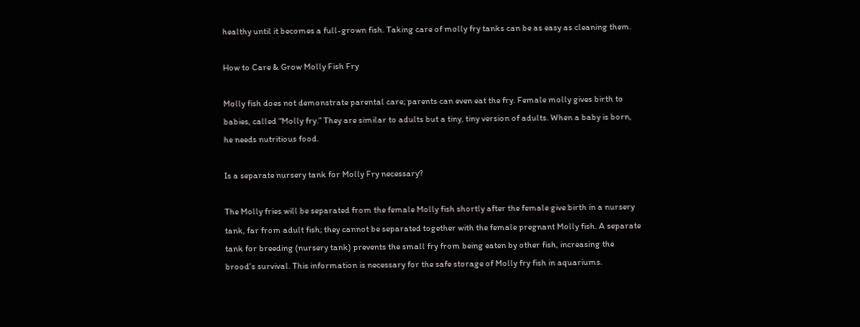healthy until it becomes a full-grown fish. Taking care of molly fry tanks can be as easy as cleaning them.

How to Care & Grow Molly Fish Fry

Molly fish does not demonstrate parental care; parents can even eat the fry. Female molly gives birth to babies, called “Molly fry.” They are similar to adults but a tiny, tiny version of adults. When a baby is born, he needs nutritious food.

Is a separate nursery tank for Molly Fry necessary?

The Molly fries will be separated from the female Molly fish shortly after the female give birth in a nursery tank, far from adult fish; they cannot be separated together with the female pregnant Molly fish. A separate tank for breeding (nursery tank) prevents the small fry from being eaten by other fish, increasing the brood’s survival. This information is necessary for the safe storage of Molly fry fish in aquariums.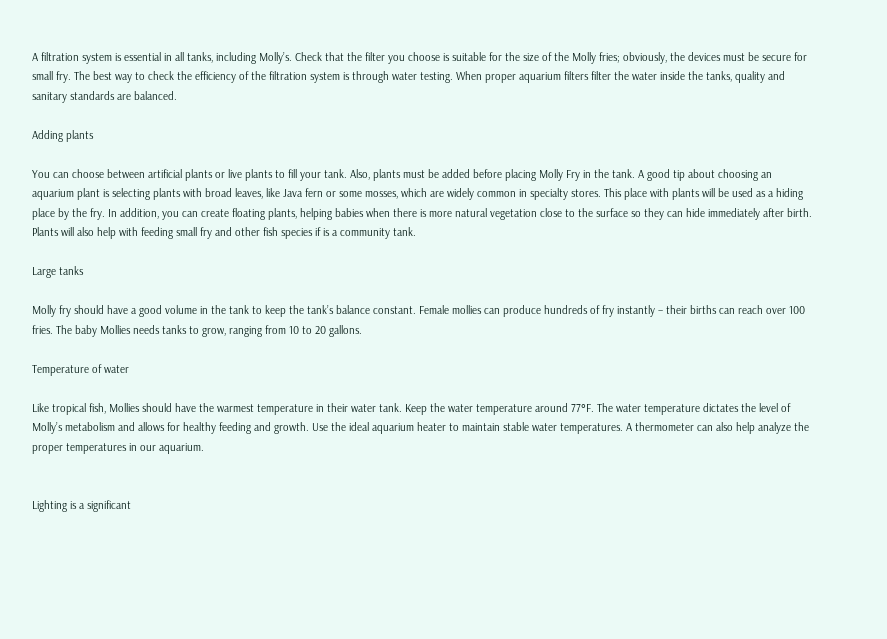A filtration system is essential in all tanks, including Molly’s. Check that the filter you choose is suitable for the size of the Molly fries; obviously, the devices must be secure for small fry. The best way to check the efficiency of the filtration system is through water testing. When proper aquarium filters filter the water inside the tanks, quality and sanitary standards are balanced.

Adding plants

You can choose between artificial plants or live plants to fill your tank. Also, plants must be added before placing Molly Fry in the tank. A good tip about choosing an aquarium plant is selecting plants with broad leaves, like Java fern or some mosses, which are widely common in specialty stores. This place with plants will be used as a hiding place by the fry. In addition, you can create floating plants, helping babies when there is more natural vegetation close to the surface so they can hide immediately after birth. Plants will also help with feeding small fry and other fish species if is a community tank.

Large tanks

Molly fry should have a good volume in the tank to keep the tank’s balance constant. Female mollies can produce hundreds of fry instantly – their births can reach over 100 fries. The baby Mollies needs tanks to grow, ranging from 10 to 20 gallons.

Temperature of water

Like tropical fish, Mollies should have the warmest temperature in their water tank. Keep the water temperature around 77°F. The water temperature dictates the level of Molly’s metabolism and allows for healthy feeding and growth. Use the ideal aquarium heater to maintain stable water temperatures. A thermometer can also help analyze the proper temperatures in our aquarium.


Lighting is a significant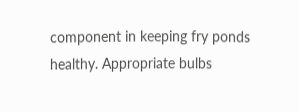component in keeping fry ponds healthy. Appropriate bulbs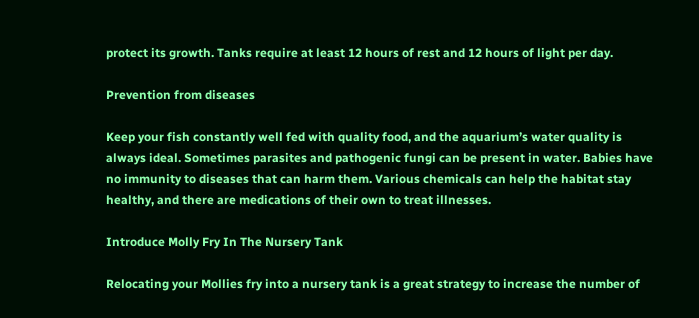protect its growth. Tanks require at least 12 hours of rest and 12 hours of light per day.

Prevention from diseases

Keep your fish constantly well fed with quality food, and the aquarium’s water quality is always ideal. Sometimes parasites and pathogenic fungi can be present in water. Babies have no immunity to diseases that can harm them. Various chemicals can help the habitat stay healthy, and there are medications of their own to treat illnesses.

Introduce Molly Fry In The Nursery Tank

Relocating your Mollies fry into a nursery tank is a great strategy to increase the number of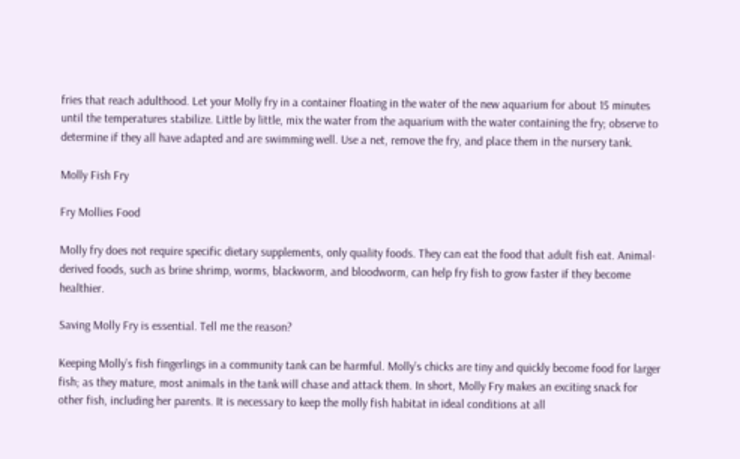fries that reach adulthood. Let your Molly fry in a container floating in the water of the new aquarium for about 15 minutes until the temperatures stabilize. Little by little, mix the water from the aquarium with the water containing the fry; observe to determine if they all have adapted and are swimming well. Use a net, remove the fry, and place them in the nursery tank.

Molly Fish Fry

Fry Mollies Food

Molly fry does not require specific dietary supplements, only quality foods. They can eat the food that adult fish eat. Animal-derived foods, such as brine shrimp, worms, blackworm, and bloodworm, can help fry fish to grow faster if they become healthier.

Saving Molly Fry is essential. Tell me the reason?

Keeping Molly’s fish fingerlings in a community tank can be harmful. Molly’s chicks are tiny and quickly become food for larger fish; as they mature, most animals in the tank will chase and attack them. In short, Molly Fry makes an exciting snack for other fish, including her parents. It is necessary to keep the molly fish habitat in ideal conditions at all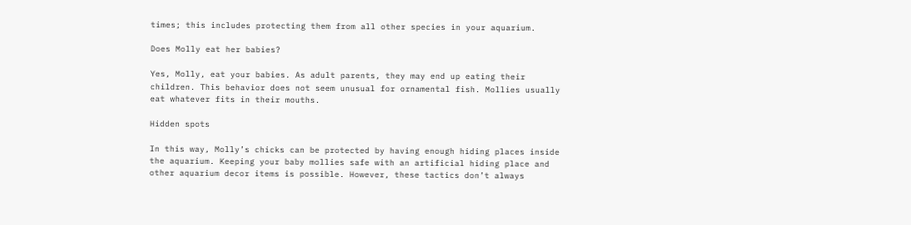times; this includes protecting them from all other species in your aquarium.

Does Molly eat her babies?

Yes, Molly, eat your babies. As adult parents, they may end up eating their children. This behavior does not seem unusual for ornamental fish. Mollies usually eat whatever fits in their mouths.

Hidden spots

In this way, Molly’s chicks can be protected by having enough hiding places inside the aquarium. Keeping your baby mollies safe with an artificial hiding place and other aquarium decor items is possible. However, these tactics don’t always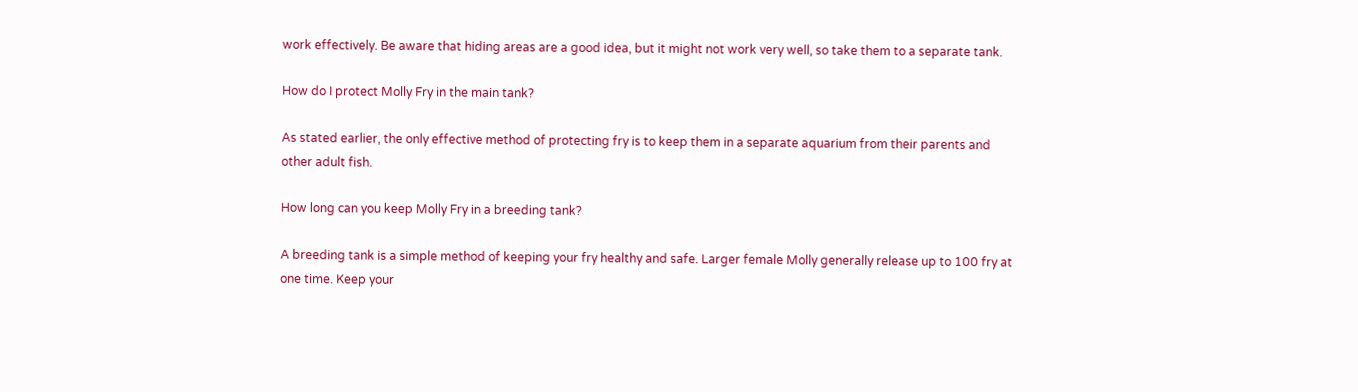work effectively. Be aware that hiding areas are a good idea, but it might not work very well, so take them to a separate tank.

How do I protect Molly Fry in the main tank?

As stated earlier, the only effective method of protecting fry is to keep them in a separate aquarium from their parents and other adult fish.

How long can you keep Molly Fry in a breeding tank?

A breeding tank is a simple method of keeping your fry healthy and safe. Larger female Molly generally release up to 100 fry at one time. Keep your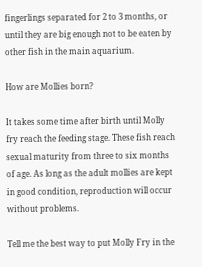fingerlings separated for 2 to 3 months, or until they are big enough not to be eaten by other fish in the main aquarium.

How are Mollies born?

It takes some time after birth until Molly fry reach the feeding stage. These fish reach sexual maturity from three to six months of age. As long as the adult mollies are kept in good condition, reproduction will occur without problems.

Tell me the best way to put Molly Fry in the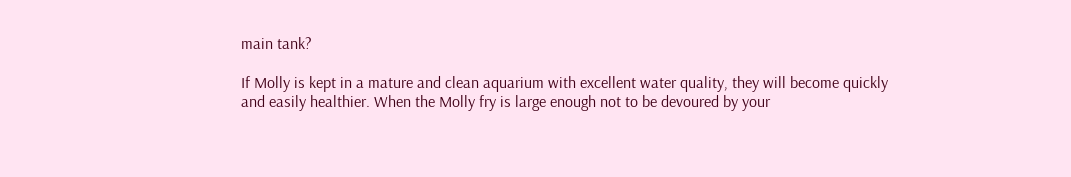main tank?

If Molly is kept in a mature and clean aquarium with excellent water quality, they will become quickly and easily healthier. When the Molly fry is large enough not to be devoured by your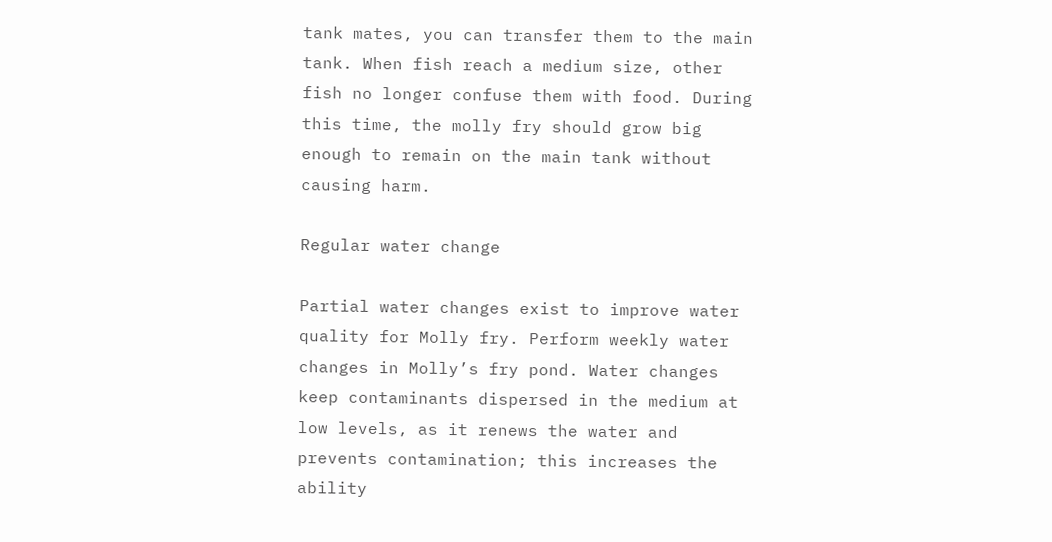tank mates, you can transfer them to the main tank. When fish reach a medium size, other fish no longer confuse them with food. During this time, the molly fry should grow big enough to remain on the main tank without causing harm.

Regular water change

Partial water changes exist to improve water quality for Molly fry. Perform weekly water changes in Molly’s fry pond. Water changes keep contaminants dispersed in the medium at low levels, as it renews the water and prevents contamination; this increases the ability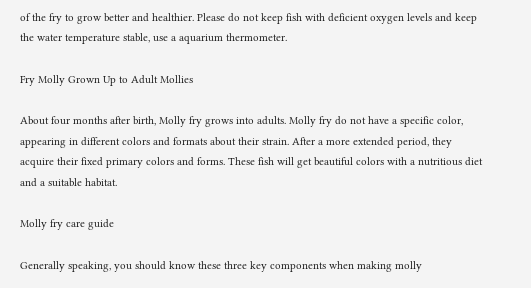of the fry to grow better and healthier. Please do not keep fish with deficient oxygen levels and keep the water temperature stable, use a aquarium thermometer.

Fry Molly Grown Up to Adult Mollies

About four months after birth, Molly fry grows into adults. Molly fry do not have a specific color, appearing in different colors and formats about their strain. After a more extended period, they acquire their fixed primary colors and forms. These fish will get beautiful colors with a nutritious diet and a suitable habitat.

Molly fry care guide

Generally speaking, you should know these three key components when making molly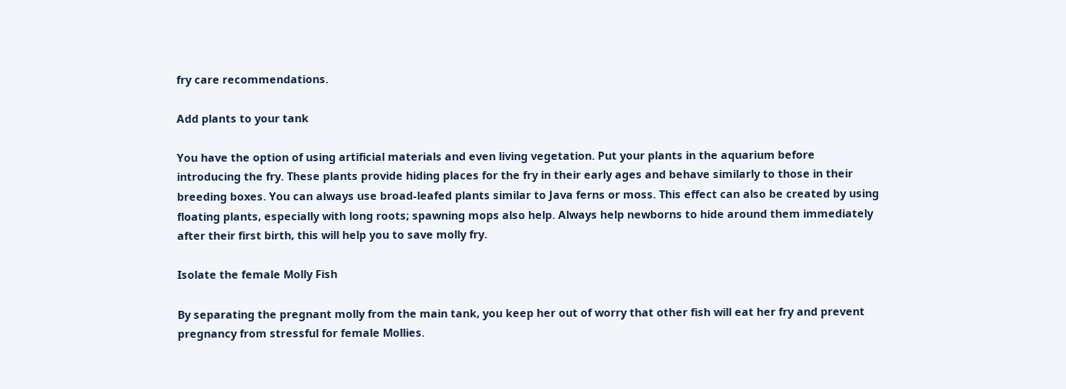fry care recommendations.

Add plants to your tank

You have the option of using artificial materials and even living vegetation. Put your plants in the aquarium before introducing the fry. These plants provide hiding places for the fry in their early ages and behave similarly to those in their breeding boxes. You can always use broad-leafed plants similar to Java ferns or moss. This effect can also be created by using floating plants, especially with long roots; spawning mops also help. Always help newborns to hide around them immediately after their first birth, this will help you to save molly fry.

Isolate the female Molly Fish

By separating the pregnant molly from the main tank, you keep her out of worry that other fish will eat her fry and prevent pregnancy from stressful for female Mollies.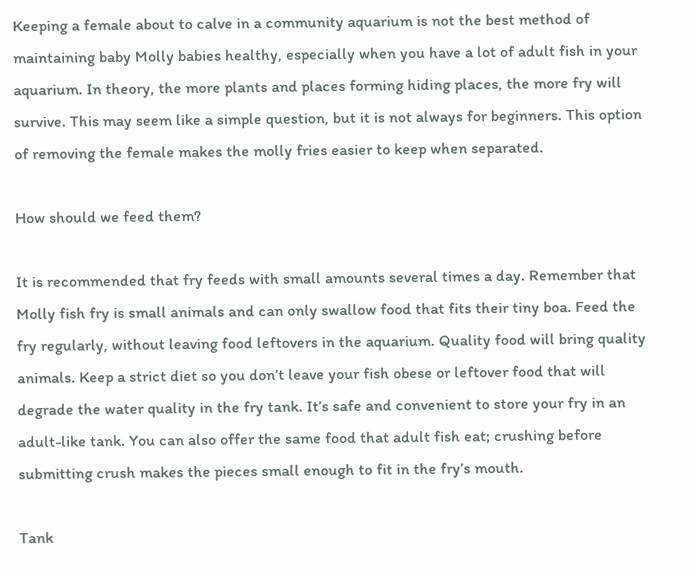Keeping a female about to calve in a community aquarium is not the best method of maintaining baby Molly babies healthy, especially when you have a lot of adult fish in your aquarium. In theory, the more plants and places forming hiding places, the more fry will survive. This may seem like a simple question, but it is not always for beginners. This option of removing the female makes the molly fries easier to keep when separated.

How should we feed them?

It is recommended that fry feeds with small amounts several times a day. Remember that Molly fish fry is small animals and can only swallow food that fits their tiny boa. Feed the fry regularly, without leaving food leftovers in the aquarium. Quality food will bring quality animals. Keep a strict diet so you don’t leave your fish obese or leftover food that will degrade the water quality in the fry tank. It’s safe and convenient to store your fry in an adult-like tank. You can also offer the same food that adult fish eat; crushing before submitting crush makes the pieces small enough to fit in the fry’s mouth.

Tank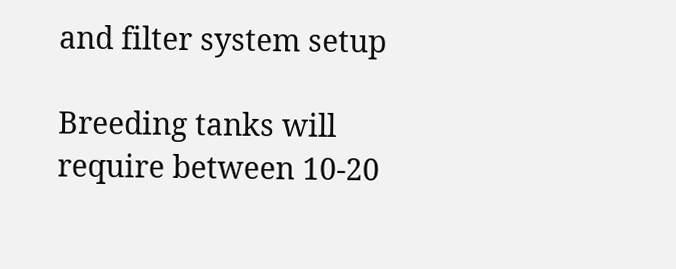and filter system setup

Breeding tanks will require between 10-20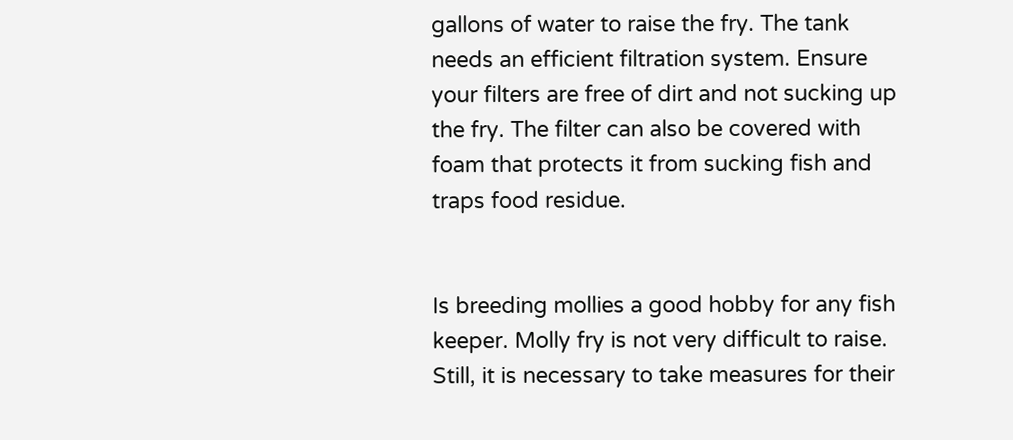gallons of water to raise the fry. The tank needs an efficient filtration system. Ensure your filters are free of dirt and not sucking up the fry. The filter can also be covered with foam that protects it from sucking fish and traps food residue.


Is breeding mollies a good hobby for any fish keeper. Molly fry is not very difficult to raise. Still, it is necessary to take measures for their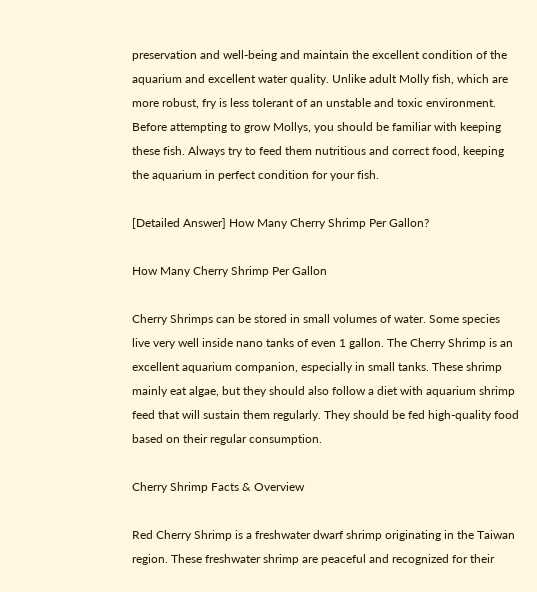preservation and well-being and maintain the excellent condition of the aquarium and excellent water quality. Unlike adult Molly fish, which are more robust, fry is less tolerant of an unstable and toxic environment. Before attempting to grow Mollys, you should be familiar with keeping these fish. Always try to feed them nutritious and correct food, keeping the aquarium in perfect condition for your fish.

[Detailed Answer] How Many Cherry Shrimp Per Gallon?

How Many Cherry Shrimp Per Gallon

Cherry Shrimps can be stored in small volumes of water. Some species live very well inside nano tanks of even 1 gallon. The Cherry Shrimp is an excellent aquarium companion, especially in small tanks. These shrimp mainly eat algae, but they should also follow a diet with aquarium shrimp feed that will sustain them regularly. They should be fed high-quality food based on their regular consumption.

Cherry Shrimp Facts & Overview

Red Cherry Shrimp is a freshwater dwarf shrimp originating in the Taiwan region. These freshwater shrimp are peaceful and recognized for their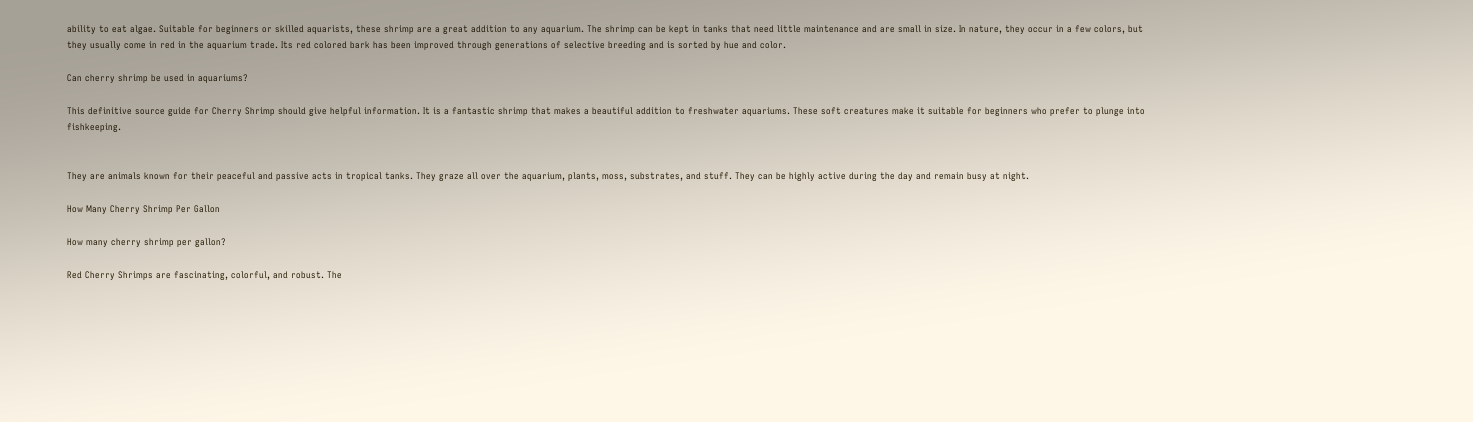ability to eat algae. Suitable for beginners or skilled aquarists, these shrimp are a great addition to any aquarium. The shrimp can be kept in tanks that need little maintenance and are small in size. In nature, they occur in a few colors, but they usually come in red in the aquarium trade. Its red colored bark has been improved through generations of selective breeding and is sorted by hue and color.

Can cherry shrimp be used in aquariums?

This definitive source guide for Cherry Shrimp should give helpful information. It is a fantastic shrimp that makes a beautiful addition to freshwater aquariums. These soft creatures make it suitable for beginners who prefer to plunge into fishkeeping.


They are animals known for their peaceful and passive acts in tropical tanks. They graze all over the aquarium, plants, moss, substrates, and stuff. They can be highly active during the day and remain busy at night.

How Many Cherry Shrimp Per Gallon

How many cherry shrimp per gallon?

Red Cherry Shrimps are fascinating, colorful, and robust. The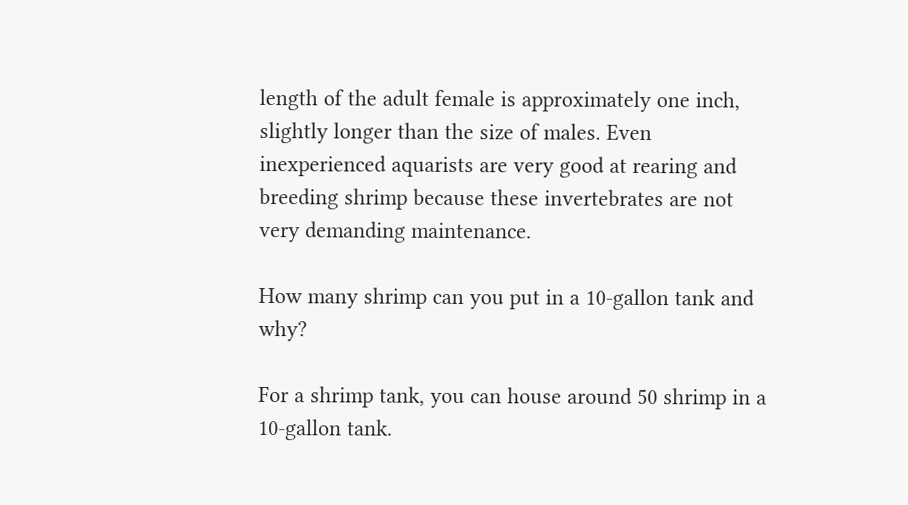length of the adult female is approximately one inch, slightly longer than the size of males. Even inexperienced aquarists are very good at rearing and breeding shrimp because these invertebrates are not very demanding maintenance.

How many shrimp can you put in a 10-gallon tank and why?

For a shrimp tank, you can house around 50 shrimp in a 10-gallon tank.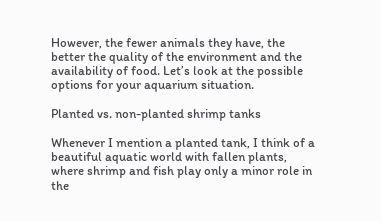However, the fewer animals they have, the better the quality of the environment and the availability of food. Let’s look at the possible options for your aquarium situation.

Planted vs. non-planted shrimp tanks

Whenever I mention a planted tank, I think of a beautiful aquatic world with fallen plants, where shrimp and fish play only a minor role in the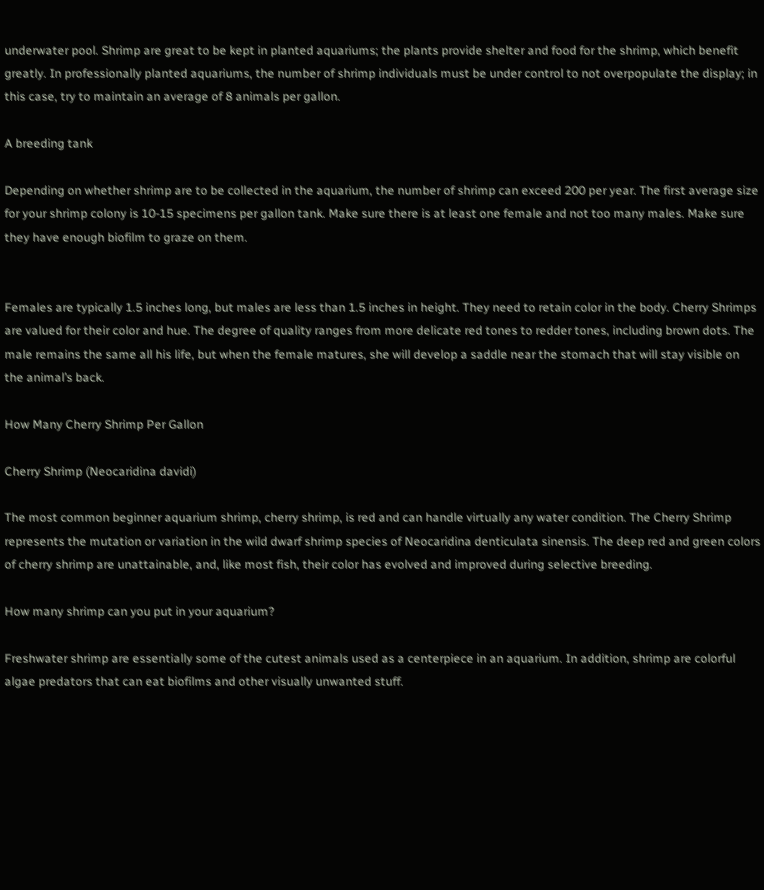underwater pool. Shrimp are great to be kept in planted aquariums; the plants provide shelter and food for the shrimp, which benefit greatly. In professionally planted aquariums, the number of shrimp individuals must be under control to not overpopulate the display; in this case, try to maintain an average of 8 animals per gallon.

A breeding tank

Depending on whether shrimp are to be collected in the aquarium, the number of shrimp can exceed 200 per year. The first average size for your shrimp colony is 10-15 specimens per gallon tank. Make sure there is at least one female and not too many males. Make sure they have enough biofilm to graze on them.


Females are typically 1.5 inches long, but males are less than 1.5 inches in height. They need to retain color in the body. Cherry Shrimps are valued for their color and hue. The degree of quality ranges from more delicate red tones to redder tones, including brown dots. The male remains the same all his life, but when the female matures, she will develop a saddle near the stomach that will stay visible on the animal’s back.

How Many Cherry Shrimp Per Gallon

Cherry Shrimp (Neocaridina davidi)

The most common beginner aquarium shrimp, cherry shrimp, is red and can handle virtually any water condition. The Cherry Shrimp represents the mutation or variation in the wild dwarf shrimp species of Neocaridina denticulata sinensis. The deep red and green colors of cherry shrimp are unattainable, and, like most fish, their color has evolved and improved during selective breeding.

How many shrimp can you put in your aquarium?

Freshwater shrimp are essentially some of the cutest animals used as a centerpiece in an aquarium. In addition, shrimp are colorful algae predators that can eat biofilms and other visually unwanted stuff.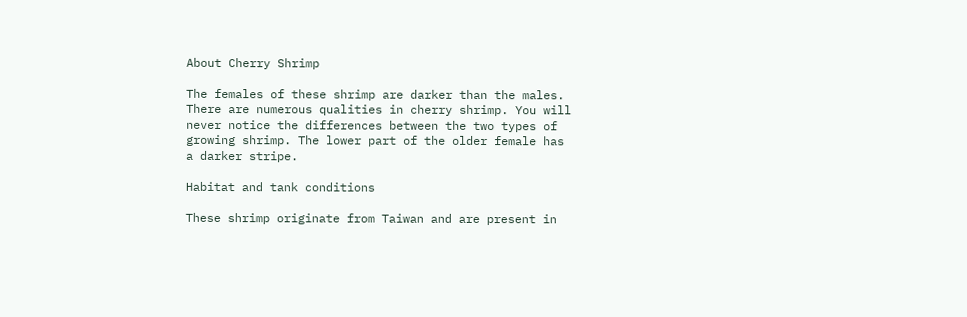About Cherry Shrimp

The females of these shrimp are darker than the males. There are numerous qualities in cherry shrimp. You will never notice the differences between the two types of growing shrimp. The lower part of the older female has a darker stripe.

Habitat and tank conditions

These shrimp originate from Taiwan and are present in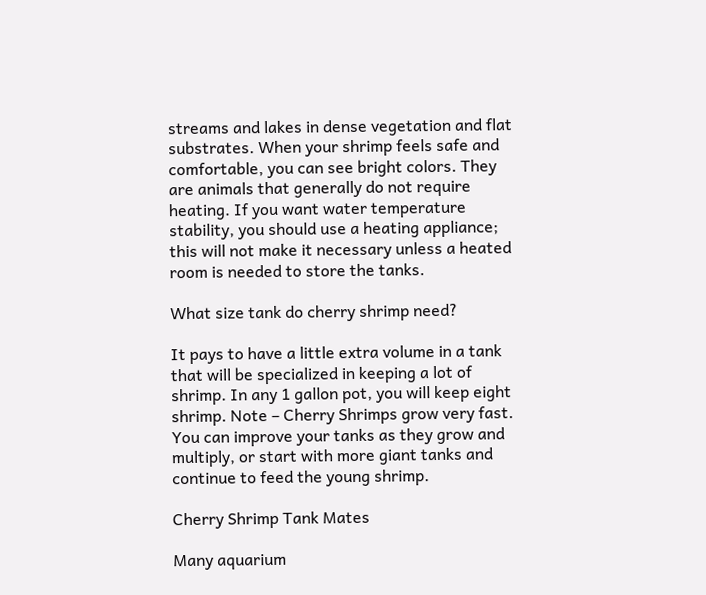streams and lakes in dense vegetation and flat substrates. When your shrimp feels safe and comfortable, you can see bright colors. They are animals that generally do not require heating. If you want water temperature stability, you should use a heating appliance; this will not make it necessary unless a heated room is needed to store the tanks.

What size tank do cherry shrimp need?

It pays to have a little extra volume in a tank that will be specialized in keeping a lot of shrimp. In any 1 gallon pot, you will keep eight shrimp. Note – Cherry Shrimps grow very fast. You can improve your tanks as they grow and multiply, or start with more giant tanks and continue to feed the young shrimp.

Cherry Shrimp Tank Mates

Many aquarium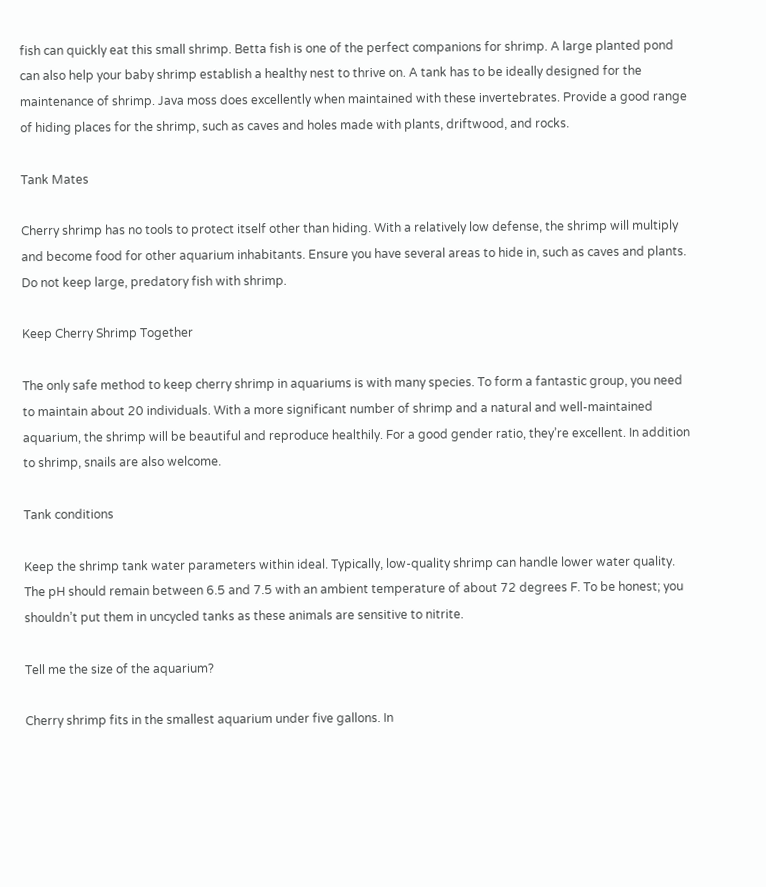fish can quickly eat this small shrimp. Betta fish is one of the perfect companions for shrimp. A large planted pond can also help your baby shrimp establish a healthy nest to thrive on. A tank has to be ideally designed for the maintenance of shrimp. Java moss does excellently when maintained with these invertebrates. Provide a good range of hiding places for the shrimp, such as caves and holes made with plants, driftwood, and rocks.

Tank Mates

Cherry shrimp has no tools to protect itself other than hiding. With a relatively low defense, the shrimp will multiply and become food for other aquarium inhabitants. Ensure you have several areas to hide in, such as caves and plants. Do not keep large, predatory fish with shrimp.

Keep Cherry Shrimp Together

The only safe method to keep cherry shrimp in aquariums is with many species. To form a fantastic group, you need to maintain about 20 individuals. With a more significant number of shrimp and a natural and well-maintained aquarium, the shrimp will be beautiful and reproduce healthily. For a good gender ratio, they’re excellent. In addition to shrimp, snails are also welcome.

Tank conditions

Keep the shrimp tank water parameters within ideal. Typically, low-quality shrimp can handle lower water quality. The pH should remain between 6.5 and 7.5 with an ambient temperature of about 72 degrees F. To be honest; you shouldn’t put them in uncycled tanks as these animals are sensitive to nitrite.

Tell me the size of the aquarium?

Cherry shrimp fits in the smallest aquarium under five gallons. In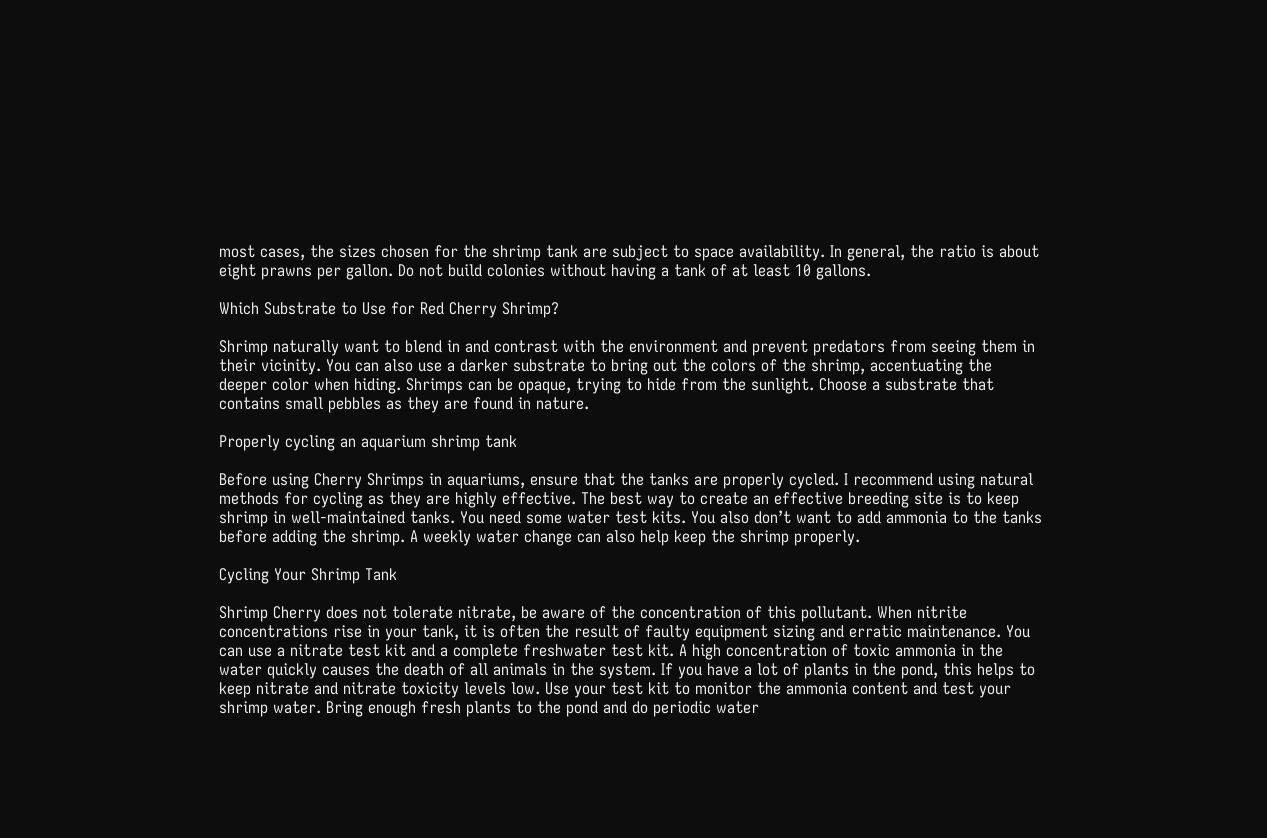most cases, the sizes chosen for the shrimp tank are subject to space availability. In general, the ratio is about eight prawns per gallon. Do not build colonies without having a tank of at least 10 gallons.

Which Substrate to Use for Red Cherry Shrimp?

Shrimp naturally want to blend in and contrast with the environment and prevent predators from seeing them in their vicinity. You can also use a darker substrate to bring out the colors of the shrimp, accentuating the deeper color when hiding. Shrimps can be opaque, trying to hide from the sunlight. Choose a substrate that contains small pebbles as they are found in nature.

Properly cycling an aquarium shrimp tank

Before using Cherry Shrimps in aquariums, ensure that the tanks are properly cycled. I recommend using natural methods for cycling as they are highly effective. The best way to create an effective breeding site is to keep shrimp in well-maintained tanks. You need some water test kits. You also don’t want to add ammonia to the tanks before adding the shrimp. A weekly water change can also help keep the shrimp properly.

Cycling Your Shrimp Tank

Shrimp Cherry does not tolerate nitrate, be aware of the concentration of this pollutant. When nitrite concentrations rise in your tank, it is often the result of faulty equipment sizing and erratic maintenance. You can use a nitrate test kit and a complete freshwater test kit. A high concentration of toxic ammonia in the water quickly causes the death of all animals in the system. If you have a lot of plants in the pond, this helps to keep nitrate and nitrate toxicity levels low. Use your test kit to monitor the ammonia content and test your shrimp water. Bring enough fresh plants to the pond and do periodic water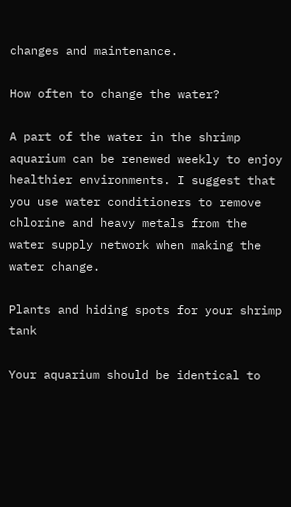changes and maintenance.

How often to change the water?

A part of the water in the shrimp aquarium can be renewed weekly to enjoy healthier environments. I suggest that you use water conditioners to remove chlorine and heavy metals from the water supply network when making the water change.

Plants and hiding spots for your shrimp tank

Your aquarium should be identical to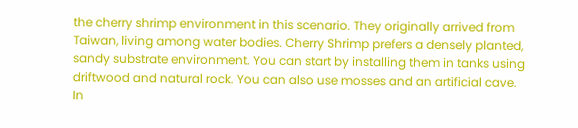the cherry shrimp environment in this scenario. They originally arrived from Taiwan, living among water bodies. Cherry Shrimp prefers a densely planted, sandy substrate environment. You can start by installing them in tanks using driftwood and natural rock. You can also use mosses and an artificial cave. In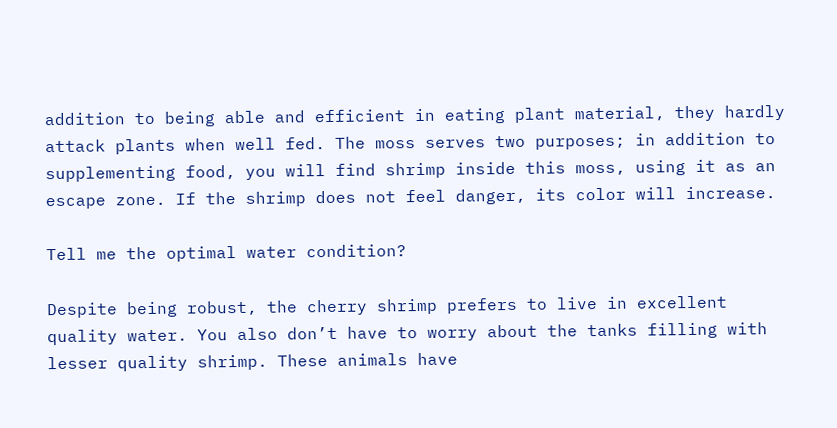addition to being able and efficient in eating plant material, they hardly attack plants when well fed. The moss serves two purposes; in addition to supplementing food, you will find shrimp inside this moss, using it as an escape zone. If the shrimp does not feel danger, its color will increase.

Tell me the optimal water condition?

Despite being robust, the cherry shrimp prefers to live in excellent quality water. You also don’t have to worry about the tanks filling with lesser quality shrimp. These animals have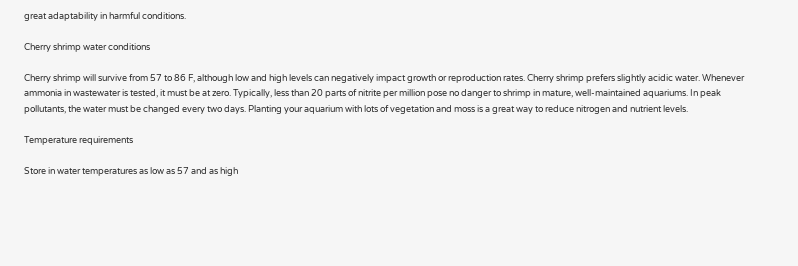great adaptability in harmful conditions.

Cherry shrimp water conditions

Cherry shrimp will survive from 57 to 86 F, although low and high levels can negatively impact growth or reproduction rates. Cherry shrimp prefers slightly acidic water. Whenever ammonia in wastewater is tested, it must be at zero. Typically, less than 20 parts of nitrite per million pose no danger to shrimp in mature, well-maintained aquariums. In peak pollutants, the water must be changed every two days. Planting your aquarium with lots of vegetation and moss is a great way to reduce nitrogen and nutrient levels.

Temperature requirements

Store in water temperatures as low as 57 and as high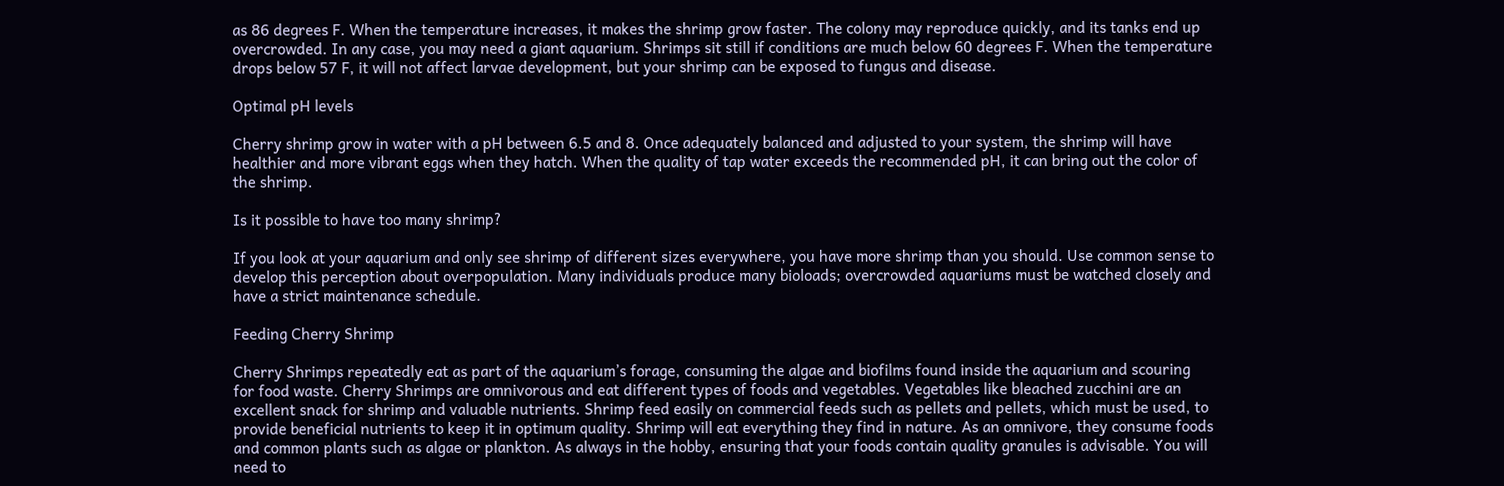as 86 degrees F. When the temperature increases, it makes the shrimp grow faster. The colony may reproduce quickly, and its tanks end up overcrowded. In any case, you may need a giant aquarium. Shrimps sit still if conditions are much below 60 degrees F. When the temperature drops below 57 F, it will not affect larvae development, but your shrimp can be exposed to fungus and disease.

Optimal pH levels

Cherry shrimp grow in water with a pH between 6.5 and 8. Once adequately balanced and adjusted to your system, the shrimp will have healthier and more vibrant eggs when they hatch. When the quality of tap water exceeds the recommended pH, it can bring out the color of the shrimp.

Is it possible to have too many shrimp?

If you look at your aquarium and only see shrimp of different sizes everywhere, you have more shrimp than you should. Use common sense to develop this perception about overpopulation. Many individuals produce many bioloads; overcrowded aquariums must be watched closely and have a strict maintenance schedule.

Feeding Cherry Shrimp

Cherry Shrimps repeatedly eat as part of the aquarium’s forage, consuming the algae and biofilms found inside the aquarium and scouring for food waste. Cherry Shrimps are omnivorous and eat different types of foods and vegetables. Vegetables like bleached zucchini are an excellent snack for shrimp and valuable nutrients. Shrimp feed easily on commercial feeds such as pellets and pellets, which must be used, to provide beneficial nutrients to keep it in optimum quality. Shrimp will eat everything they find in nature. As an omnivore, they consume foods and common plants such as algae or plankton. As always in the hobby, ensuring that your foods contain quality granules is advisable. You will need to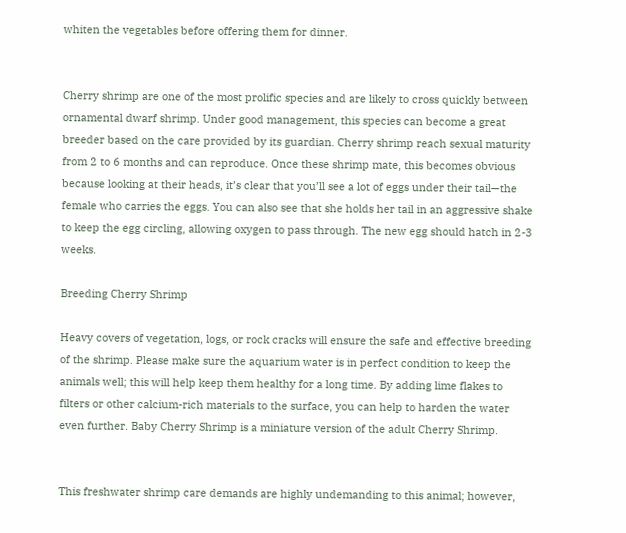whiten the vegetables before offering them for dinner.


Cherry shrimp are one of the most prolific species and are likely to cross quickly between ornamental dwarf shrimp. Under good management, this species can become a great breeder based on the care provided by its guardian. Cherry shrimp reach sexual maturity from 2 to 6 months and can reproduce. Once these shrimp mate, this becomes obvious because looking at their heads, it’s clear that you’ll see a lot of eggs under their tail—the female who carries the eggs. You can also see that she holds her tail in an aggressive shake to keep the egg circling, allowing oxygen to pass through. The new egg should hatch in 2-3 weeks.

Breeding Cherry Shrimp

Heavy covers of vegetation, logs, or rock cracks will ensure the safe and effective breeding of the shrimp. Please make sure the aquarium water is in perfect condition to keep the animals well; this will help keep them healthy for a long time. By adding lime flakes to filters or other calcium-rich materials to the surface, you can help to harden the water even further. Baby Cherry Shrimp is a miniature version of the adult Cherry Shrimp.


This freshwater shrimp care demands are highly undemanding to this animal; however,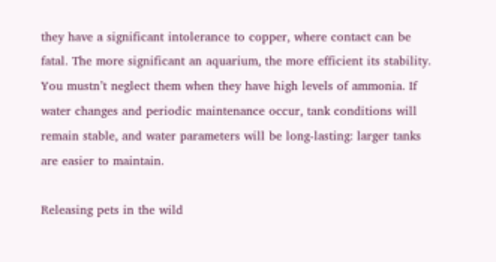they have a significant intolerance to copper, where contact can be fatal. The more significant an aquarium, the more efficient its stability. You mustn’t neglect them when they have high levels of ammonia. If water changes and periodic maintenance occur, tank conditions will remain stable, and water parameters will be long-lasting: larger tanks are easier to maintain.

Releasing pets in the wild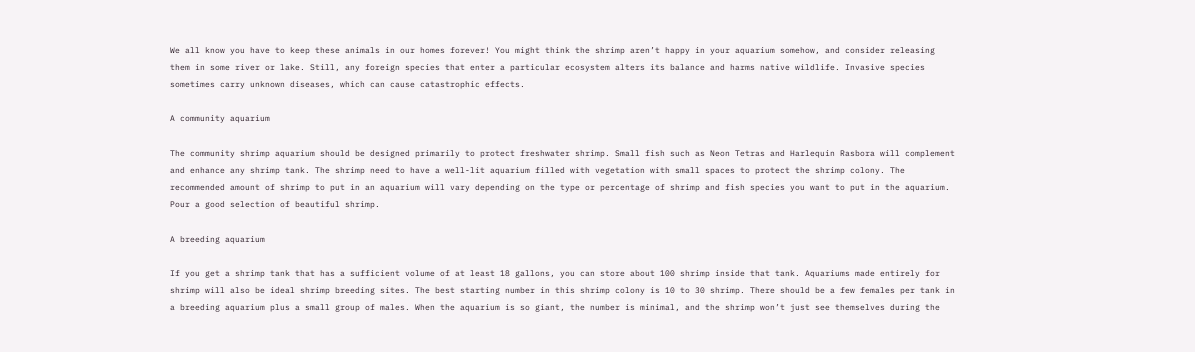We all know you have to keep these animals in our homes forever! You might think the shrimp aren’t happy in your aquarium somehow, and consider releasing them in some river or lake. Still, any foreign species that enter a particular ecosystem alters its balance and harms native wildlife. Invasive species sometimes carry unknown diseases, which can cause catastrophic effects.

A community aquarium

The community shrimp aquarium should be designed primarily to protect freshwater shrimp. Small fish such as Neon Tetras and Harlequin Rasbora will complement and enhance any shrimp tank. The shrimp need to have a well-lit aquarium filled with vegetation with small spaces to protect the shrimp colony. The recommended amount of shrimp to put in an aquarium will vary depending on the type or percentage of shrimp and fish species you want to put in the aquarium. Pour a good selection of beautiful shrimp.

A breeding aquarium

If you get a shrimp tank that has a sufficient volume of at least 18 gallons, you can store about 100 shrimp inside that tank. Aquariums made entirely for shrimp will also be ideal shrimp breeding sites. The best starting number in this shrimp colony is 10 to 30 shrimp. There should be a few females per tank in a breeding aquarium plus a small group of males. When the aquarium is so giant, the number is minimal, and the shrimp won’t just see themselves during the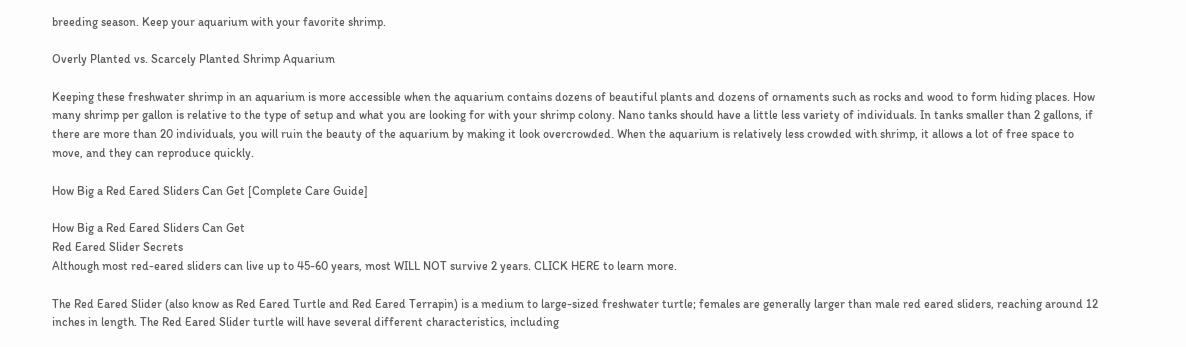breeding season. Keep your aquarium with your favorite shrimp.

Overly Planted vs. Scarcely Planted Shrimp Aquarium

Keeping these freshwater shrimp in an aquarium is more accessible when the aquarium contains dozens of beautiful plants and dozens of ornaments such as rocks and wood to form hiding places. How many shrimp per gallon is relative to the type of setup and what you are looking for with your shrimp colony. Nano tanks should have a little less variety of individuals. In tanks smaller than 2 gallons, if there are more than 20 individuals, you will ruin the beauty of the aquarium by making it look overcrowded. When the aquarium is relatively less crowded with shrimp, it allows a lot of free space to move, and they can reproduce quickly.

How Big a Red Eared Sliders Can Get [Complete Care Guide]

How Big a Red Eared Sliders Can Get
Red Eared Slider Secrets
Although most red-eared sliders can live up to 45-60 years, most WILL NOT survive 2 years. CLICK HERE to learn more.

The Red Eared Slider (also know as Red Eared Turtle and Red Eared Terrapin) is a medium to large-sized freshwater turtle; females are generally larger than male red eared sliders, reaching around 12 inches in length. The Red Eared Slider turtle will have several different characteristics, including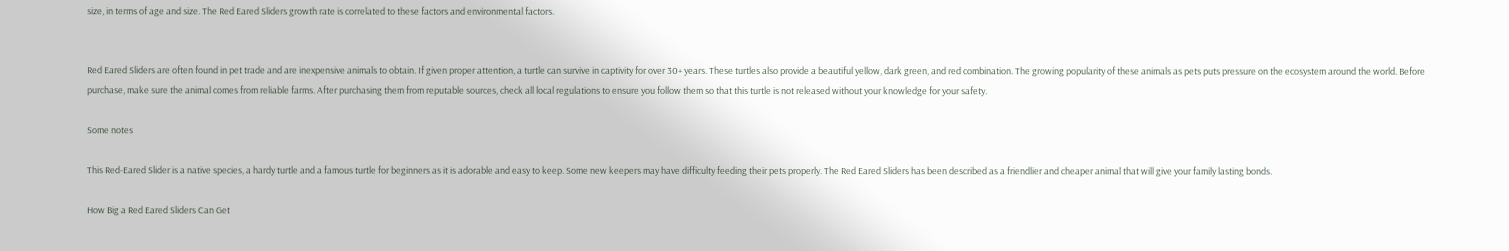size, in terms of age and size. The Red Eared Sliders growth rate is correlated to these factors and environmental factors.


Red Eared Sliders are often found in pet trade and are inexpensive animals to obtain. If given proper attention, a turtle can survive in captivity for over 30+ years. These turtles also provide a beautiful yellow, dark green, and red combination. The growing popularity of these animals as pets puts pressure on the ecosystem around the world. Before purchase, make sure the animal comes from reliable farms. After purchasing them from reputable sources, check all local regulations to ensure you follow them so that this turtle is not released without your knowledge for your safety.

Some notes

This Red-Eared Slider is a native species, a hardy turtle and a famous turtle for beginners as it is adorable and easy to keep. Some new keepers may have difficulty feeding their pets properly. The Red Eared Sliders has been described as a friendlier and cheaper animal that will give your family lasting bonds.

How Big a Red Eared Sliders Can Get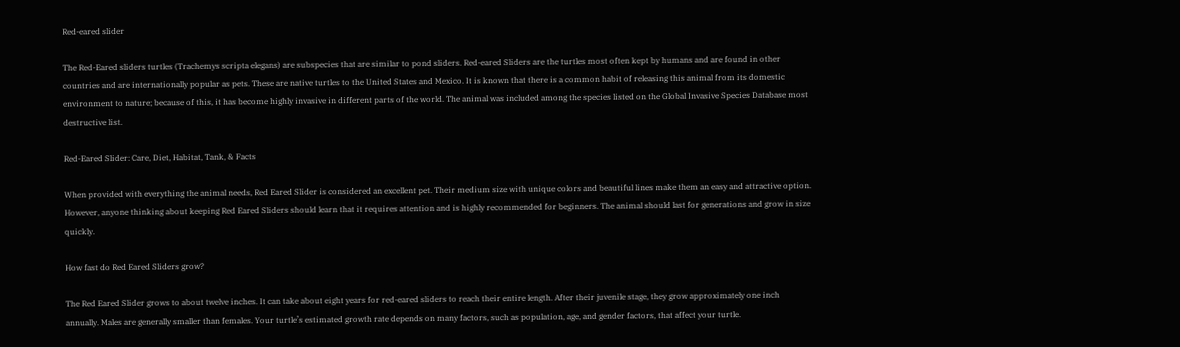Red-eared slider

The Red-Eared sliders turtles (Trachemys scripta elegans) are subspecies that are similar to pond sliders. Red-eared Sliders are the turtles most often kept by humans and are found in other countries and are internationally popular as pets. These are native turtles to the United States and Mexico. It is known that there is a common habit of releasing this animal from its domestic environment to nature; because of this, it has become highly invasive in different parts of the world. The animal was included among the species listed on the Global Invasive Species Database most destructive list.

Red-Eared Slider: Care, Diet, Habitat, Tank, & Facts

When provided with everything the animal needs, Red Eared Slider is considered an excellent pet. Their medium size with unique colors and beautiful lines make them an easy and attractive option. However, anyone thinking about keeping Red Eared Sliders should learn that it requires attention and is highly recommended for beginners. The animal should last for generations and grow in size quickly.

How fast do Red Eared Sliders grow?

The Red Eared Slider grows to about twelve inches. It can take about eight years for red-eared sliders to reach their entire length. After their juvenile stage, they grow approximately one inch annually. Males are generally smaller than females. Your turtle’s estimated growth rate depends on many factors, such as population, age, and gender factors, that affect your turtle.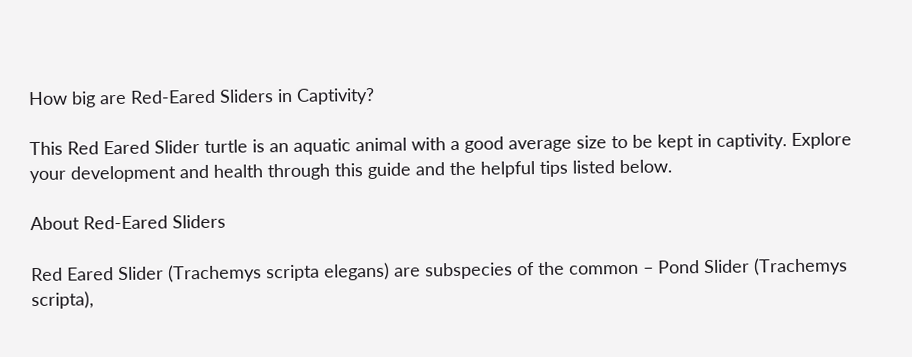How big are Red-Eared Sliders in Captivity?

This Red Eared Slider turtle is an aquatic animal with a good average size to be kept in captivity. Explore your development and health through this guide and the helpful tips listed below.

About Red-Eared Sliders

Red Eared Slider (Trachemys scripta elegans) are subspecies of the common – Pond Slider (Trachemys scripta),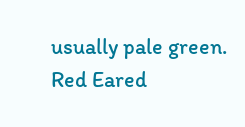usually pale green. Red Eared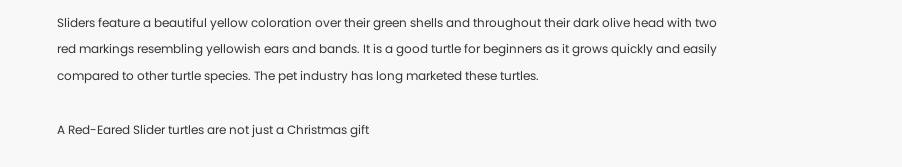Sliders feature a beautiful yellow coloration over their green shells and throughout their dark olive head with two red markings resembling yellowish ears and bands. It is a good turtle for beginners as it grows quickly and easily compared to other turtle species. The pet industry has long marketed these turtles.

A Red-Eared Slider turtles are not just a Christmas gift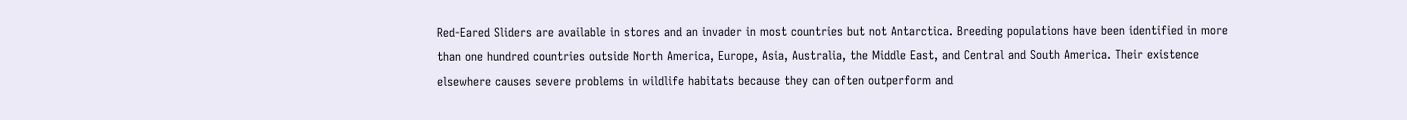Red-Eared Sliders are available in stores and an invader in most countries but not Antarctica. Breeding populations have been identified in more than one hundred countries outside North America, Europe, Asia, Australia, the Middle East, and Central and South America. Their existence elsewhere causes severe problems in wildlife habitats because they can often outperform and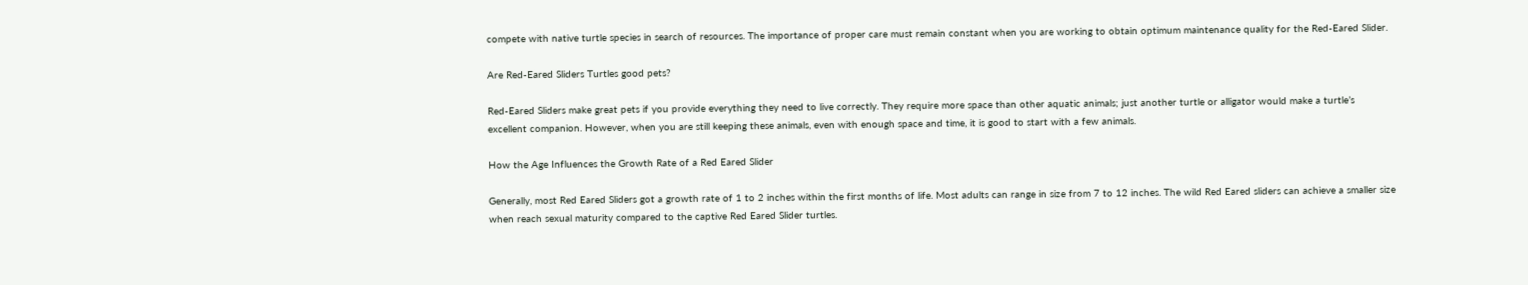compete with native turtle species in search of resources. The importance of proper care must remain constant when you are working to obtain optimum maintenance quality for the Red-Eared Slider.

Are Red-Eared Sliders Turtles good pets?

Red-Eared Sliders make great pets if you provide everything they need to live correctly. They require more space than other aquatic animals; just another turtle or alligator would make a turtle’s excellent companion. However, when you are still keeping these animals, even with enough space and time, it is good to start with a few animals.

How the Age Influences the Growth Rate of a Red Eared Slider

Generally, most Red Eared Sliders got a growth rate of 1 to 2 inches within the first months of life. Most adults can range in size from 7 to 12 inches. The wild Red Eared sliders can achieve a smaller size when reach sexual maturity compared to the captive Red Eared Slider turtles.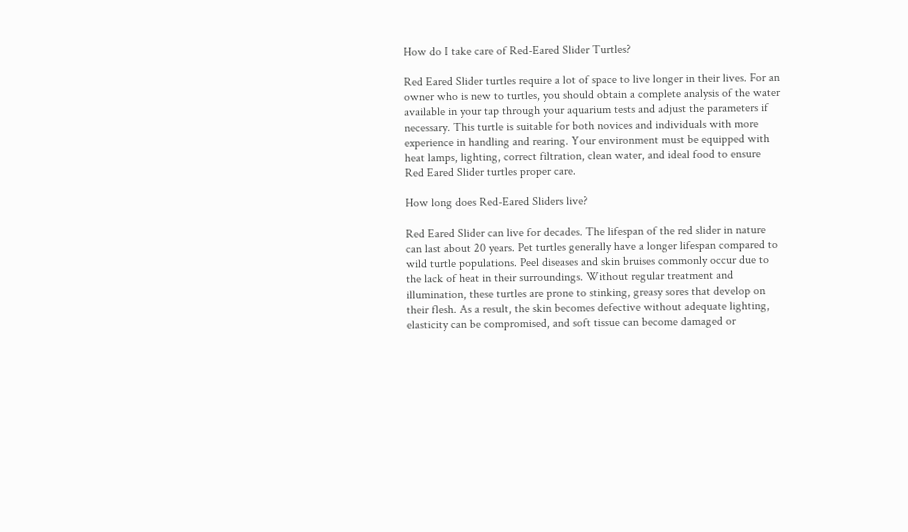How do I take care of Red-Eared Slider Turtles?

Red Eared Slider turtles require a lot of space to live longer in their lives. For an owner who is new to turtles, you should obtain a complete analysis of the water available in your tap through your aquarium tests and adjust the parameters if necessary. This turtle is suitable for both novices and individuals with more experience in handling and rearing. Your environment must be equipped with heat lamps, lighting, correct filtration, clean water, and ideal food to ensure Red Eared Slider turtles proper care.

How long does Red-Eared Sliders live?

Red Eared Slider can live for decades. The lifespan of the red slider in nature can last about 20 years. Pet turtles generally have a longer lifespan compared to wild turtle populations. Peel diseases and skin bruises commonly occur due to the lack of heat in their surroundings. Without regular treatment and illumination, these turtles are prone to stinking, greasy sores that develop on their flesh. As a result, the skin becomes defective without adequate lighting, elasticity can be compromised, and soft tissue can become damaged or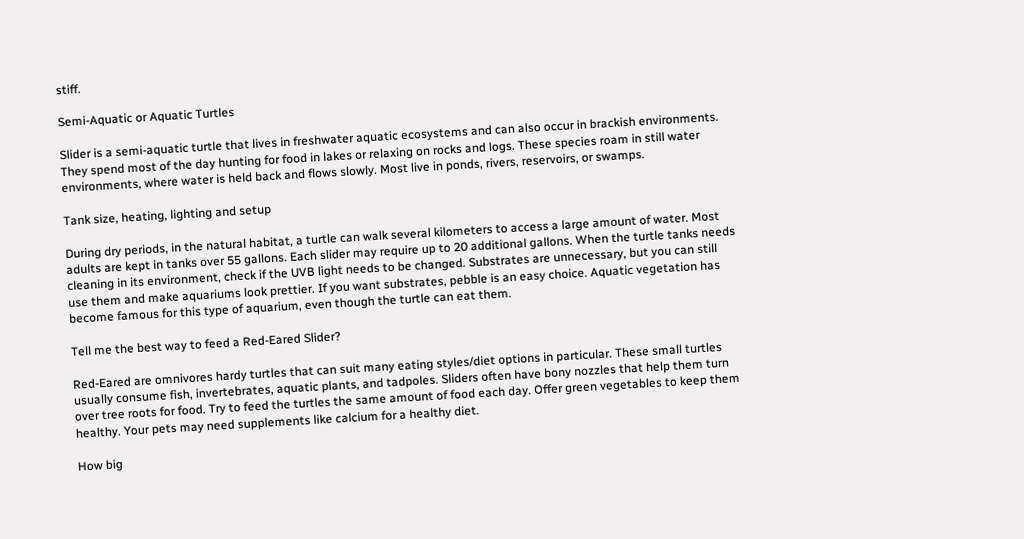stiff.

Semi-Aquatic or Aquatic Turtles

Slider is a semi-aquatic turtle that lives in freshwater aquatic ecosystems and can also occur in brackish environments. They spend most of the day hunting for food in lakes or relaxing on rocks and logs. These species roam in still water environments, where water is held back and flows slowly. Most live in ponds, rivers, reservoirs, or swamps.

Tank size, heating, lighting and setup

During dry periods, in the natural habitat, a turtle can walk several kilometers to access a large amount of water. Most adults are kept in tanks over 55 gallons. Each slider may require up to 20 additional gallons. When the turtle tanks needs cleaning in its environment, check if the UVB light needs to be changed. Substrates are unnecessary, but you can still use them and make aquariums look prettier. If you want substrates, pebble is an easy choice. Aquatic vegetation has become famous for this type of aquarium, even though the turtle can eat them.

Tell me the best way to feed a Red-Eared Slider?

Red-Eared are omnivores hardy turtles that can suit many eating styles/diet options in particular. These small turtles usually consume fish, invertebrates, aquatic plants, and tadpoles. Sliders often have bony nozzles that help them turn over tree roots for food. Try to feed the turtles the same amount of food each day. Offer green vegetables to keep them healthy. Your pets may need supplements like calcium for a healthy diet.

How big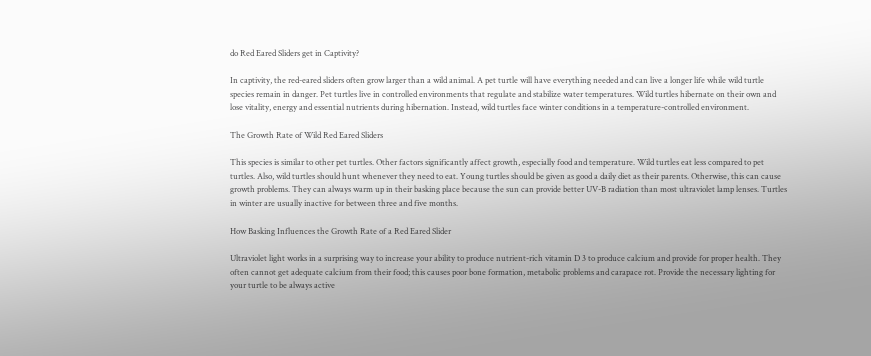do Red Eared Sliders get in Captivity?

In captivity, the red-eared sliders often grow larger than a wild animal. A pet turtle will have everything needed and can live a longer life while wild turtle species remain in danger. Pet turtles live in controlled environments that regulate and stabilize water temperatures. Wild turtles hibernate on their own and lose vitality, energy and essential nutrients during hibernation. Instead, wild turtles face winter conditions in a temperature-controlled environment.

The Growth Rate of Wild Red Eared Sliders

This species is similar to other pet turtles. Other factors significantly affect growth, especially food and temperature. Wild turtles eat less compared to pet turtles. Also, wild turtles should hunt whenever they need to eat. Young turtles should be given as good a daily diet as their parents. Otherwise, this can cause growth problems. They can always warm up in their basking place because the sun can provide better UV-B radiation than most ultraviolet lamp lenses. Turtles in winter are usually inactive for between three and five months.

How Basking Influences the Growth Rate of a Red Eared Slider

Ultraviolet light works in a surprising way to increase your ability to produce nutrient-rich vitamin D 3 to produce calcium and provide for proper health. They often cannot get adequate calcium from their food; this causes poor bone formation, metabolic problems and carapace rot. Provide the necessary lighting for your turtle to be always active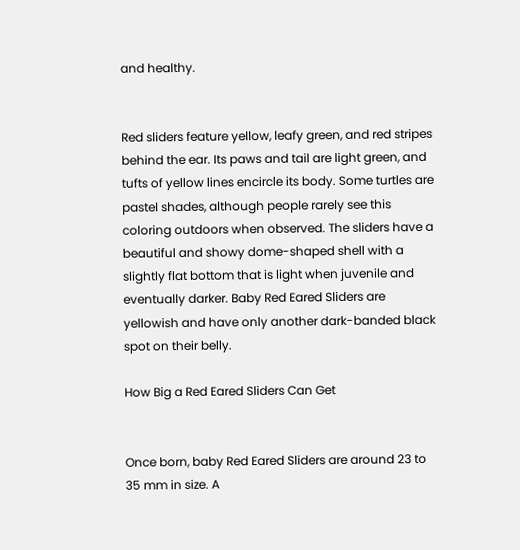and healthy.


Red sliders feature yellow, leafy green, and red stripes behind the ear. Its paws and tail are light green, and tufts of yellow lines encircle its body. Some turtles are pastel shades, although people rarely see this coloring outdoors when observed. The sliders have a beautiful and showy dome-shaped shell with a slightly flat bottom that is light when juvenile and eventually darker. Baby Red Eared Sliders are yellowish and have only another dark-banded black spot on their belly.

How Big a Red Eared Sliders Can Get


Once born, baby Red Eared Sliders are around 23 to 35 mm in size. A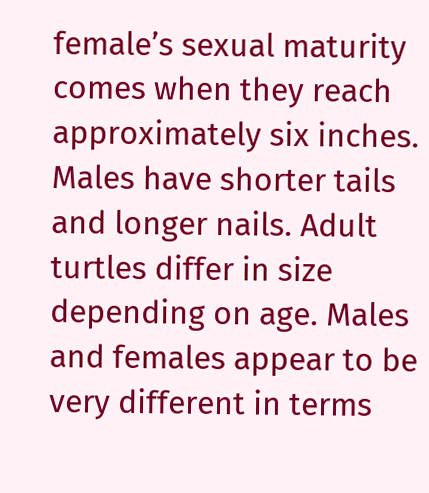female’s sexual maturity comes when they reach approximately six inches. Males have shorter tails and longer nails. Adult turtles differ in size depending on age. Males and females appear to be very different in terms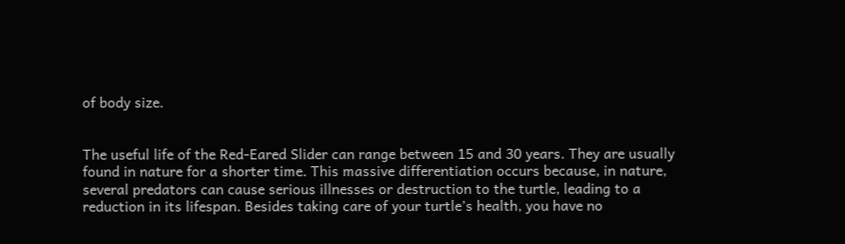of body size.


The useful life of the Red-Eared Slider can range between 15 and 30 years. They are usually found in nature for a shorter time. This massive differentiation occurs because, in nature, several predators can cause serious illnesses or destruction to the turtle, leading to a reduction in its lifespan. Besides taking care of your turtle’s health, you have no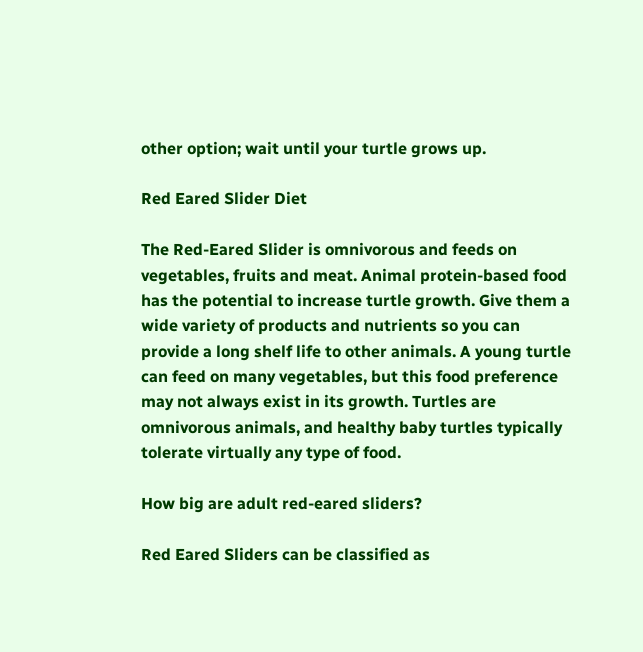other option; wait until your turtle grows up.

Red Eared Slider Diet

The Red-Eared Slider is omnivorous and feeds on vegetables, fruits and meat. Animal protein-based food has the potential to increase turtle growth. Give them a wide variety of products and nutrients so you can provide a long shelf life to other animals. A young turtle can feed on many vegetables, but this food preference may not always exist in its growth. Turtles are omnivorous animals, and healthy baby turtles typically tolerate virtually any type of food.

How big are adult red-eared sliders?

Red Eared Sliders can be classified as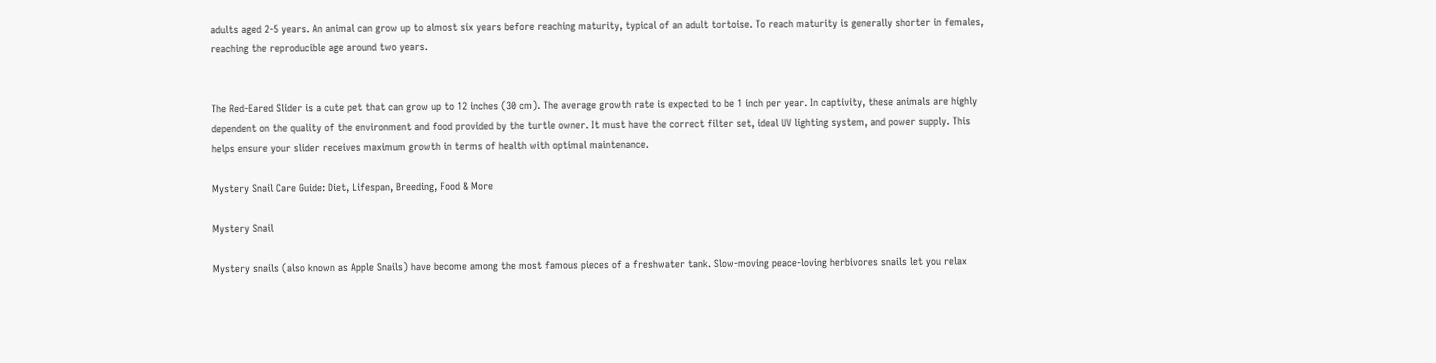adults aged 2-5 years. An animal can grow up to almost six years before reaching maturity, typical of an adult tortoise. To reach maturity is generally shorter in females, reaching the reproducible age around two years.


The Red-Eared Slider is a cute pet that can grow up to 12 inches (30 cm). The average growth rate is expected to be 1 inch per year. In captivity, these animals are highly dependent on the quality of the environment and food provided by the turtle owner. It must have the correct filter set, ideal UV lighting system, and power supply. This helps ensure your slider receives maximum growth in terms of health with optimal maintenance.

Mystery Snail Care Guide: Diet, Lifespan, Breeding, Food & More

Mystery Snail

Mystery snails (also known as Apple Snails) have become among the most famous pieces of a freshwater tank. Slow-moving peace-loving herbivores snails let you relax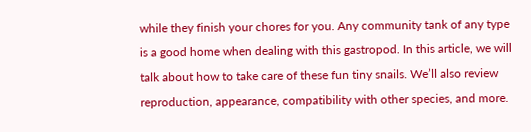while they finish your chores for you. Any community tank of any type is a good home when dealing with this gastropod. In this article, we will talk about how to take care of these fun tiny snails. We’ll also review reproduction, appearance, compatibility with other species, and more.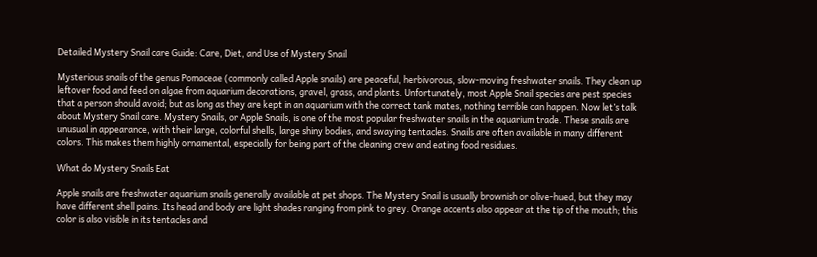Detailed Mystery Snail care Guide: Care, Diet, and Use of Mystery Snail

Mysterious snails of the genus Pomaceae (commonly called Apple snails) are peaceful, herbivorous, slow-moving freshwater snails. They clean up leftover food and feed on algae from aquarium decorations, gravel, grass, and plants. Unfortunately, most Apple Snail species are pest species that a person should avoid; but as long as they are kept in an aquarium with the correct tank mates, nothing terrible can happen. Now let’s talk about Mystery Snail care. Mystery Snails, or Apple Snails, is one of the most popular freshwater snails in the aquarium trade. These snails are unusual in appearance, with their large, colorful shells, large shiny bodies, and swaying tentacles. Snails are often available in many different colors. This makes them highly ornamental, especially for being part of the cleaning crew and eating food residues.

What do Mystery Snails Eat

Apple snails are freshwater aquarium snails generally available at pet shops. The Mystery Snail is usually brownish or olive-hued, but they may have different shell pains. Its head and body are light shades ranging from pink to grey. Orange accents also appear at the tip of the mouth; this color is also visible in its tentacles and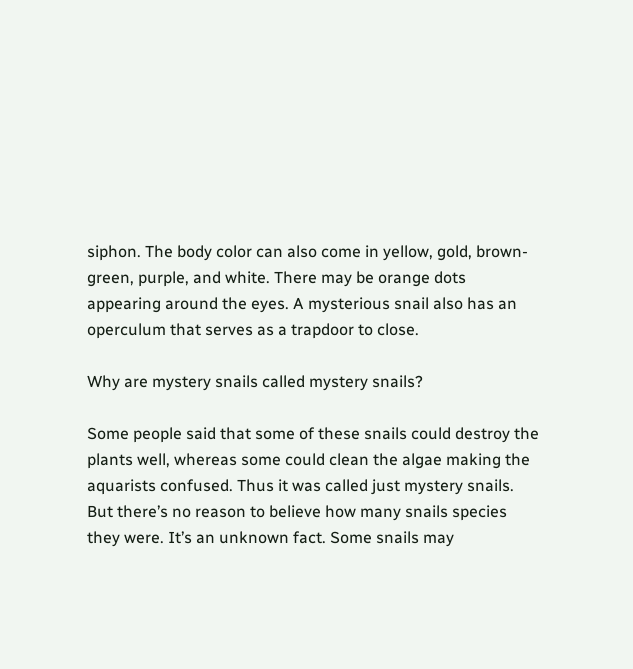siphon. The body color can also come in yellow, gold, brown-green, purple, and white. There may be orange dots appearing around the eyes. A mysterious snail also has an operculum that serves as a trapdoor to close.

Why are mystery snails called mystery snails?

Some people said that some of these snails could destroy the plants well, whereas some could clean the algae making the aquarists confused. Thus it was called just mystery snails. But there’s no reason to believe how many snails species they were. It’s an unknown fact. Some snails may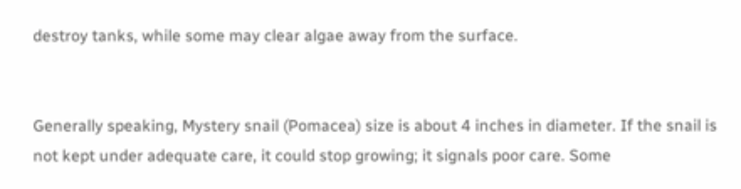destroy tanks, while some may clear algae away from the surface.


Generally speaking, Mystery snail (Pomacea) size is about 4 inches in diameter. If the snail is not kept under adequate care, it could stop growing; it signals poor care. Some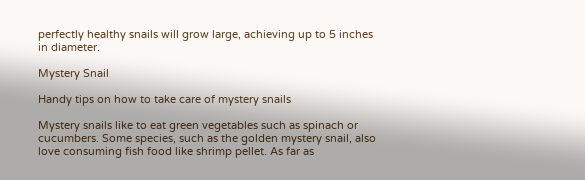perfectly healthy snails will grow large, achieving up to 5 inches in diameter.

Mystery Snail

Handy tips on how to take care of mystery snails

Mystery snails like to eat green vegetables such as spinach or cucumbers. Some species, such as the golden mystery snail, also love consuming fish food like shrimp pellet. As far as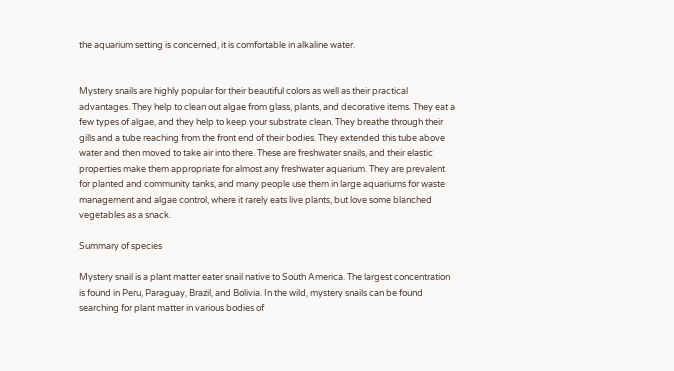the aquarium setting is concerned, it is comfortable in alkaline water.


Mystery snails are highly popular for their beautiful colors as well as their practical advantages. They help to clean out algae from glass, plants, and decorative items. They eat a few types of algae, and they help to keep your substrate clean. They breathe through their gills and a tube reaching from the front end of their bodies. They extended this tube above water and then moved to take air into there. These are freshwater snails, and their elastic properties make them appropriate for almost any freshwater aquarium. They are prevalent for planted and community tanks, and many people use them in large aquariums for waste management and algae control, where it rarely eats live plants, but love some blanched vegetables as a snack.

Summary of species

Mystery snail is a plant matter eater snail native to South America. The largest concentration is found in Peru, Paraguay, Brazil, and Bolivia. In the wild, mystery snails can be found searching for plant matter in various bodies of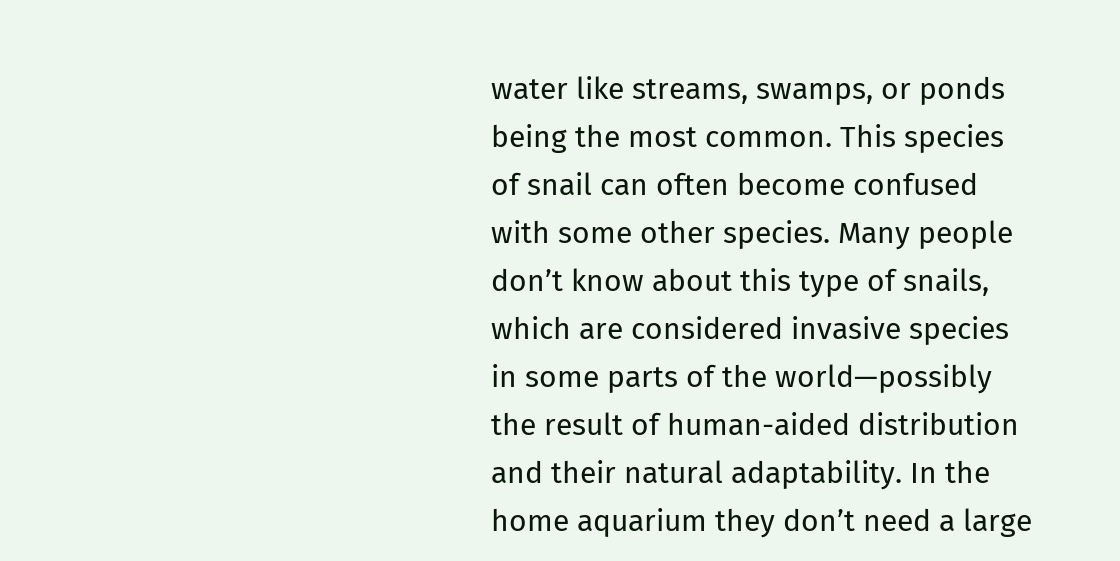water like streams, swamps, or ponds being the most common. This species of snail can often become confused with some other species. Many people don’t know about this type of snails, which are considered invasive species in some parts of the world—possibly the result of human-aided distribution and their natural adaptability. In the home aquarium they don’t need a large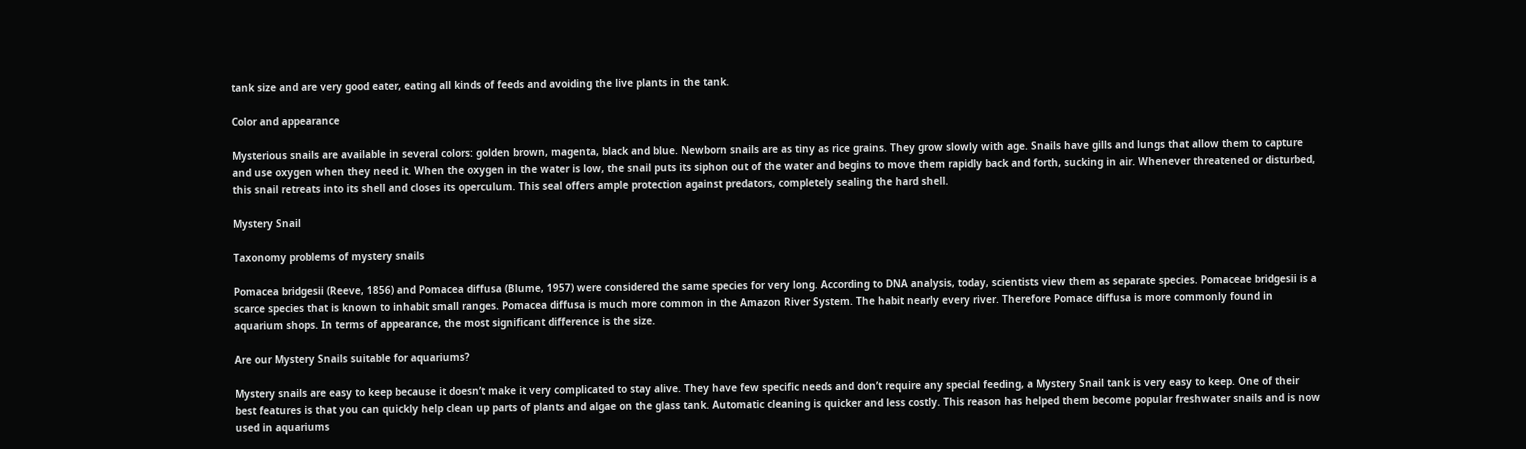tank size and are very good eater, eating all kinds of feeds and avoiding the live plants in the tank.

Color and appearance

Mysterious snails are available in several colors: golden brown, magenta, black and blue. Newborn snails are as tiny as rice grains. They grow slowly with age. Snails have gills and lungs that allow them to capture and use oxygen when they need it. When the oxygen in the water is low, the snail puts its siphon out of the water and begins to move them rapidly back and forth, sucking in air. Whenever threatened or disturbed, this snail retreats into its shell and closes its operculum. This seal offers ample protection against predators, completely sealing the hard shell.

Mystery Snail

Taxonomy problems of mystery snails

Pomacea bridgesii (Reeve, 1856) and Pomacea diffusa (Blume, 1957) were considered the same species for very long. According to DNA analysis, today, scientists view them as separate species. Pomaceae bridgesii is a scarce species that is known to inhabit small ranges. Pomacea diffusa is much more common in the Amazon River System. The habit nearly every river. Therefore Pomace diffusa is more commonly found in aquarium shops. In terms of appearance, the most significant difference is the size.

Are our Mystery Snails suitable for aquariums?

Mystery snails are easy to keep because it doesn’t make it very complicated to stay alive. They have few specific needs and don’t require any special feeding, a Mystery Snail tank is very easy to keep. One of their best features is that you can quickly help clean up parts of plants and algae on the glass tank. Automatic cleaning is quicker and less costly. This reason has helped them become popular freshwater snails and is now used in aquariums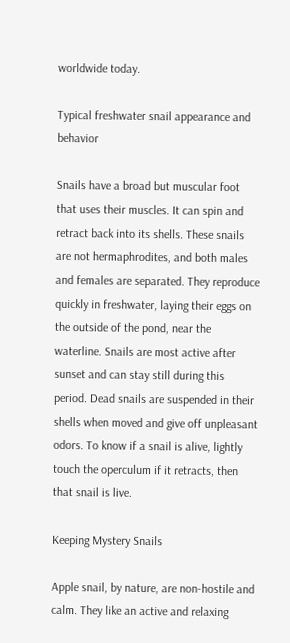worldwide today.

Typical freshwater snail appearance and behavior

Snails have a broad but muscular foot that uses their muscles. It can spin and retract back into its shells. These snails are not hermaphrodites, and both males and females are separated. They reproduce quickly in freshwater, laying their eggs on the outside of the pond, near the waterline. Snails are most active after sunset and can stay still during this period. Dead snails are suspended in their shells when moved and give off unpleasant odors. To know if a snail is alive, lightly touch the operculum if it retracts, then that snail is live.

Keeping Mystery Snails

Apple snail, by nature, are non-hostile and calm. They like an active and relaxing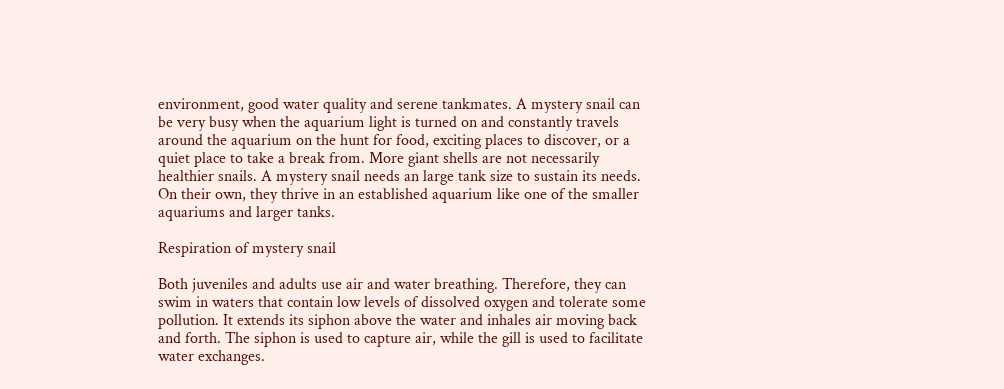environment, good water quality and serene tankmates. A mystery snail can be very busy when the aquarium light is turned on and constantly travels around the aquarium on the hunt for food, exciting places to discover, or a quiet place to take a break from. More giant shells are not necessarily healthier snails. A mystery snail needs an large tank size to sustain its needs. On their own, they thrive in an established aquarium like one of the smaller aquariums and larger tanks.

Respiration of mystery snail

Both juveniles and adults use air and water breathing. Therefore, they can swim in waters that contain low levels of dissolved oxygen and tolerate some pollution. It extends its siphon above the water and inhales air moving back and forth. The siphon is used to capture air, while the gill is used to facilitate water exchanges.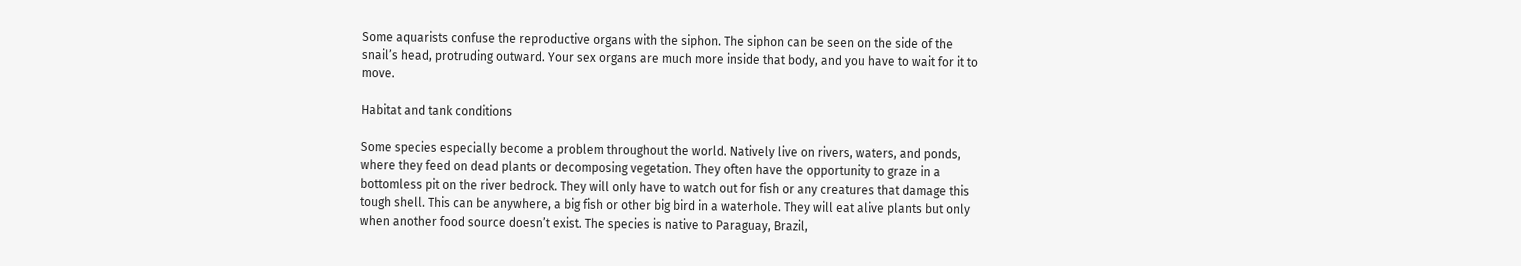Some aquarists confuse the reproductive organs with the siphon. The siphon can be seen on the side of the snail’s head, protruding outward. Your sex organs are much more inside that body, and you have to wait for it to move.

Habitat and tank conditions

Some species especially become a problem throughout the world. Natively live on rivers, waters, and ponds, where they feed on dead plants or decomposing vegetation. They often have the opportunity to graze in a bottomless pit on the river bedrock. They will only have to watch out for fish or any creatures that damage this tough shell. This can be anywhere, a big fish or other big bird in a waterhole. They will eat alive plants but only when another food source doesn’t exist. The species is native to Paraguay, Brazil,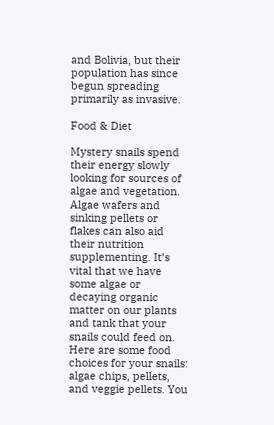and Bolivia, but their population has since begun spreading primarily as invasive.

Food & Diet

Mystery snails spend their energy slowly looking for sources of algae and vegetation. Algae wafers and sinking pellets or flakes can also aid their nutrition supplementing. It’s vital that we have some algae or decaying organic matter on our plants and tank that your snails could feed on. Here are some food choices for your snails: algae chips, pellets, and veggie pellets. You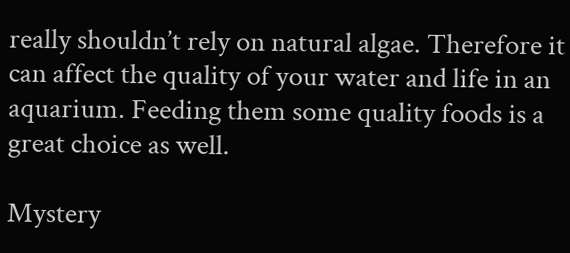really shouldn’t rely on natural algae. Therefore it can affect the quality of your water and life in an aquarium. Feeding them some quality foods is a great choice as well.

Mystery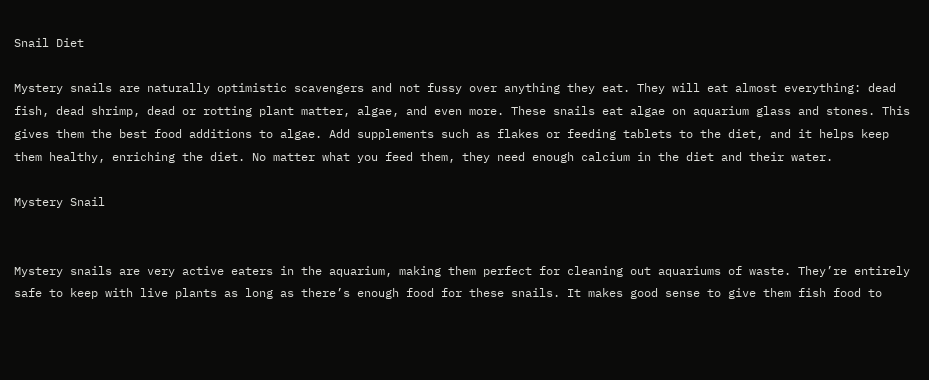Snail Diet

Mystery snails are naturally optimistic scavengers and not fussy over anything they eat. They will eat almost everything: dead fish, dead shrimp, dead or rotting plant matter, algae, and even more. These snails eat algae on aquarium glass and stones. This gives them the best food additions to algae. Add supplements such as flakes or feeding tablets to the diet, and it helps keep them healthy, enriching the diet. No matter what you feed them, they need enough calcium in the diet and their water.

Mystery Snail


Mystery snails are very active eaters in the aquarium, making them perfect for cleaning out aquariums of waste. They’re entirely safe to keep with live plants as long as there’s enough food for these snails. It makes good sense to give them fish food to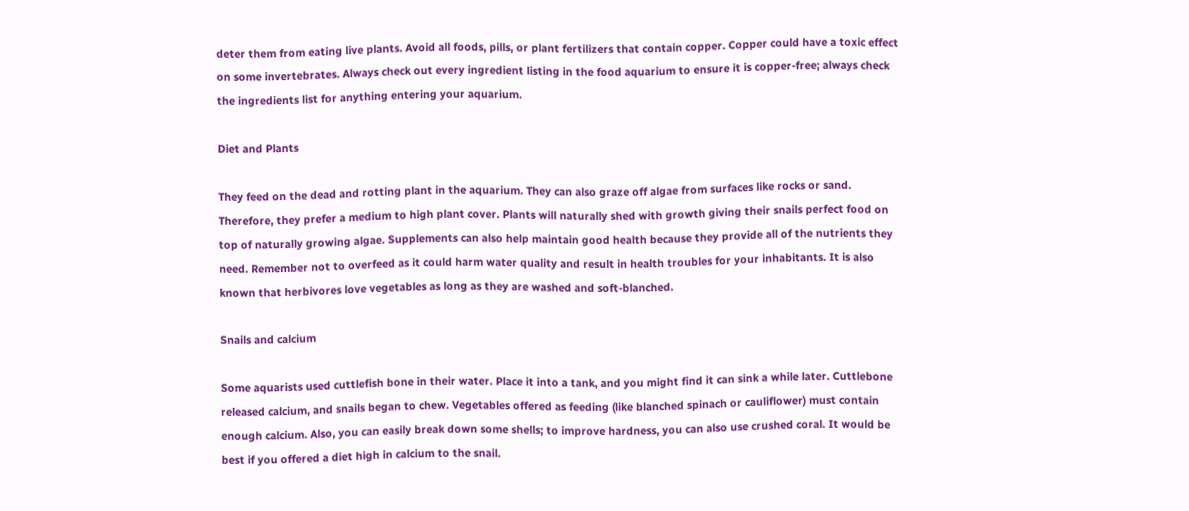deter them from eating live plants. Avoid all foods, pills, or plant fertilizers that contain copper. Copper could have a toxic effect on some invertebrates. Always check out every ingredient listing in the food aquarium to ensure it is copper-free; always check the ingredients list for anything entering your aquarium.

Diet and Plants

They feed on the dead and rotting plant in the aquarium. They can also graze off algae from surfaces like rocks or sand. Therefore, they prefer a medium to high plant cover. Plants will naturally shed with growth giving their snails perfect food on top of naturally growing algae. Supplements can also help maintain good health because they provide all of the nutrients they need. Remember not to overfeed as it could harm water quality and result in health troubles for your inhabitants. It is also known that herbivores love vegetables as long as they are washed and soft-blanched.

Snails and calcium

Some aquarists used cuttlefish bone in their water. Place it into a tank, and you might find it can sink a while later. Cuttlebone released calcium, and snails began to chew. Vegetables offered as feeding (like blanched spinach or cauliflower) must contain enough calcium. Also, you can easily break down some shells; to improve hardness, you can also use crushed coral. It would be best if you offered a diet high in calcium to the snail.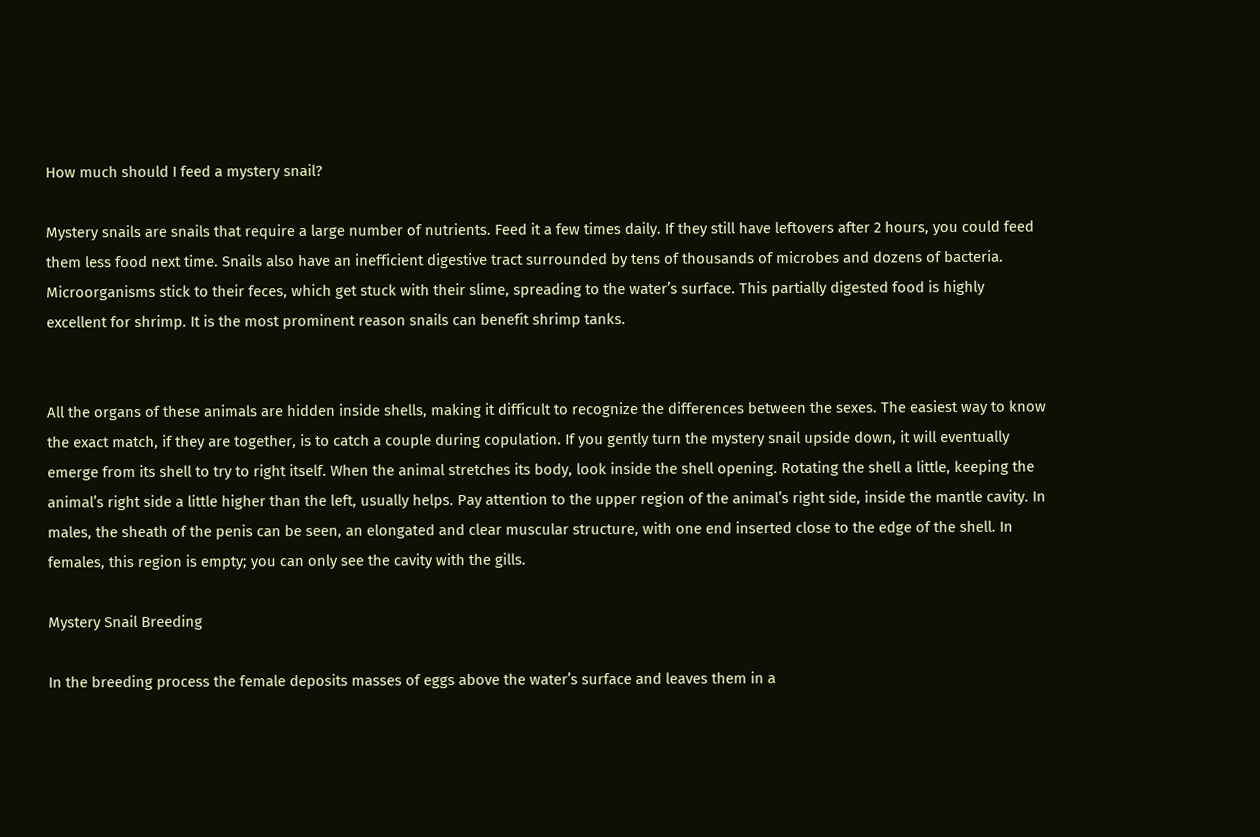How much should I feed a mystery snail?

Mystery snails are snails that require a large number of nutrients. Feed it a few times daily. If they still have leftovers after 2 hours, you could feed them less food next time. Snails also have an inefficient digestive tract surrounded by tens of thousands of microbes and dozens of bacteria. Microorganisms stick to their feces, which get stuck with their slime, spreading to the water’s surface. This partially digested food is highly excellent for shrimp. It is the most prominent reason snails can benefit shrimp tanks.


All the organs of these animals are hidden inside shells, making it difficult to recognize the differences between the sexes. The easiest way to know the exact match, if they are together, is to catch a couple during copulation. If you gently turn the mystery snail upside down, it will eventually emerge from its shell to try to right itself. When the animal stretches its body, look inside the shell opening. Rotating the shell a little, keeping the animal’s right side a little higher than the left, usually helps. Pay attention to the upper region of the animal’s right side, inside the mantle cavity. In males, the sheath of the penis can be seen, an elongated and clear muscular structure, with one end inserted close to the edge of the shell. In females, this region is empty; you can only see the cavity with the gills.

Mystery Snail Breeding

In the breeding process the female deposits masses of eggs above the water’s surface and leaves them in a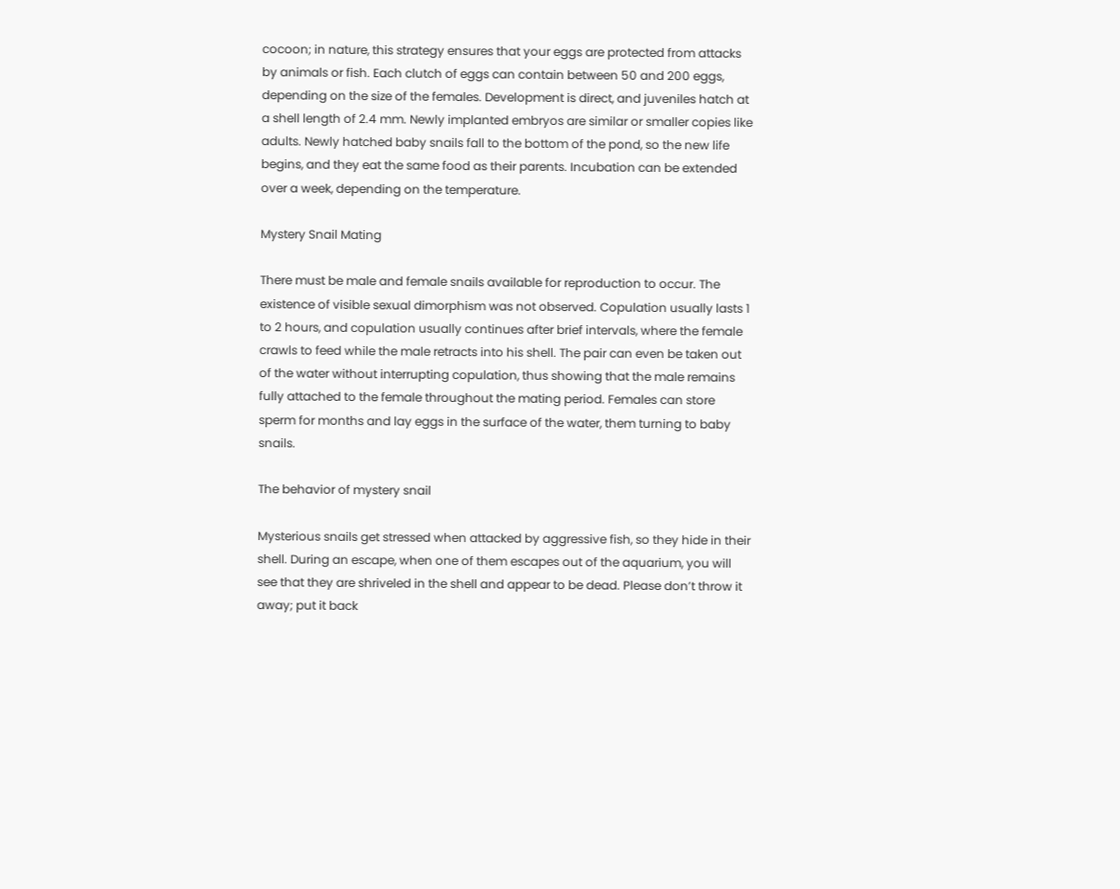cocoon; in nature, this strategy ensures that your eggs are protected from attacks by animals or fish. Each clutch of eggs can contain between 50 and 200 eggs, depending on the size of the females. Development is direct, and juveniles hatch at a shell length of 2.4 mm. Newly implanted embryos are similar or smaller copies like adults. Newly hatched baby snails fall to the bottom of the pond, so the new life begins, and they eat the same food as their parents. Incubation can be extended over a week, depending on the temperature.

Mystery Snail Mating

There must be male and female snails available for reproduction to occur. The existence of visible sexual dimorphism was not observed. Copulation usually lasts 1 to 2 hours, and copulation usually continues after brief intervals, where the female crawls to feed while the male retracts into his shell. The pair can even be taken out of the water without interrupting copulation, thus showing that the male remains fully attached to the female throughout the mating period. Females can store sperm for months and lay eggs in the surface of the water, them turning to baby snails.

The behavior of mystery snail

Mysterious snails get stressed when attacked by aggressive fish, so they hide in their shell. During an escape, when one of them escapes out of the aquarium, you will see that they are shriveled in the shell and appear to be dead. Please don’t throw it away; put it back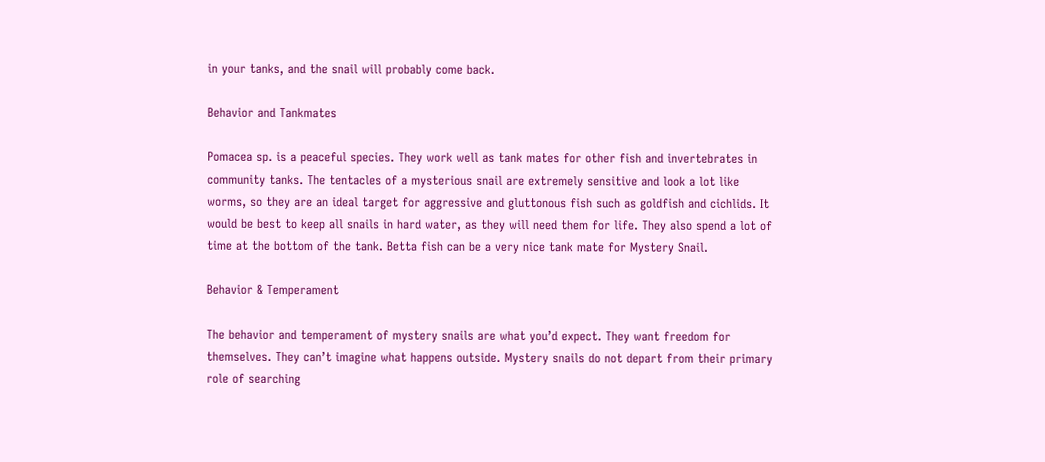in your tanks, and the snail will probably come back.

Behavior and Tankmates

Pomacea sp. is a peaceful species. They work well as tank mates for other fish and invertebrates in community tanks. The tentacles of a mysterious snail are extremely sensitive and look a lot like worms, so they are an ideal target for aggressive and gluttonous fish such as goldfish and cichlids. It would be best to keep all snails in hard water, as they will need them for life. They also spend a lot of time at the bottom of the tank. Betta fish can be a very nice tank mate for Mystery Snail.

Behavior & Temperament

The behavior and temperament of mystery snails are what you’d expect. They want freedom for themselves. They can’t imagine what happens outside. Mystery snails do not depart from their primary role of searching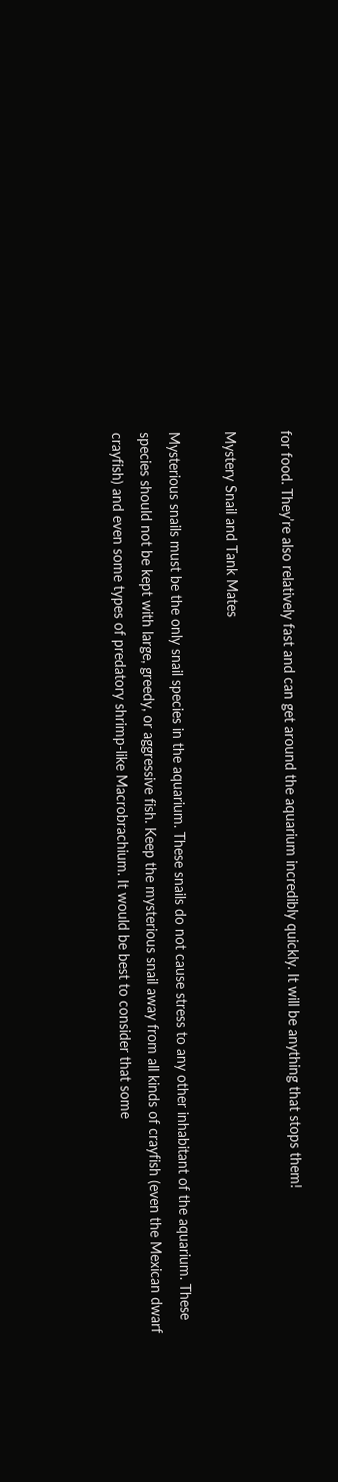for food. They’re also relatively fast and can get around the aquarium incredibly quickly. It will be anything that stops them!

Mystery Snail and Tank Mates

Mysterious snails must be the only snail species in the aquarium. These snails do not cause stress to any other inhabitant of the aquarium. These species should not be kept with large, greedy, or aggressive fish. Keep the mysterious snail away from all kinds of crayfish (even the Mexican dwarf crayfish) and even some types of predatory shrimp-like Macrobrachium. It would be best to consider that some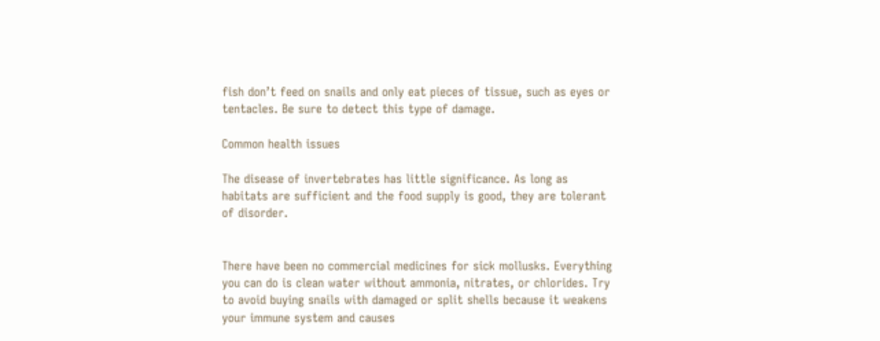fish don’t feed on snails and only eat pieces of tissue, such as eyes or tentacles. Be sure to detect this type of damage.

Common health issues

The disease of invertebrates has little significance. As long as habitats are sufficient and the food supply is good, they are tolerant of disorder.


There have been no commercial medicines for sick mollusks. Everything you can do is clean water without ammonia, nitrates, or chlorides. Try to avoid buying snails with damaged or split shells because it weakens your immune system and causes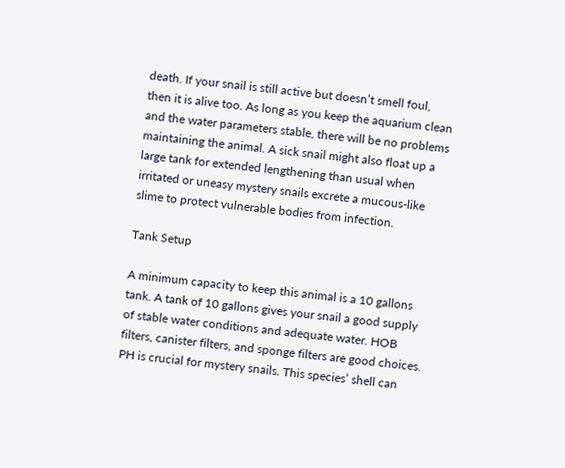death. If your snail is still active but doesn’t smell foul, then it is alive too. As long as you keep the aquarium clean and the water parameters stable, there will be no problems maintaining the animal. A sick snail might also float up a large tank for extended lengthening than usual when irritated or uneasy mystery snails excrete a mucous-like slime to protect vulnerable bodies from infection.

Tank Setup

A minimum capacity to keep this animal is a 10 gallons tank. A tank of 10 gallons gives your snail a good supply of stable water conditions and adequate water. HOB filters, canister filters, and sponge filters are good choices. PH is crucial for mystery snails. This species’ shell can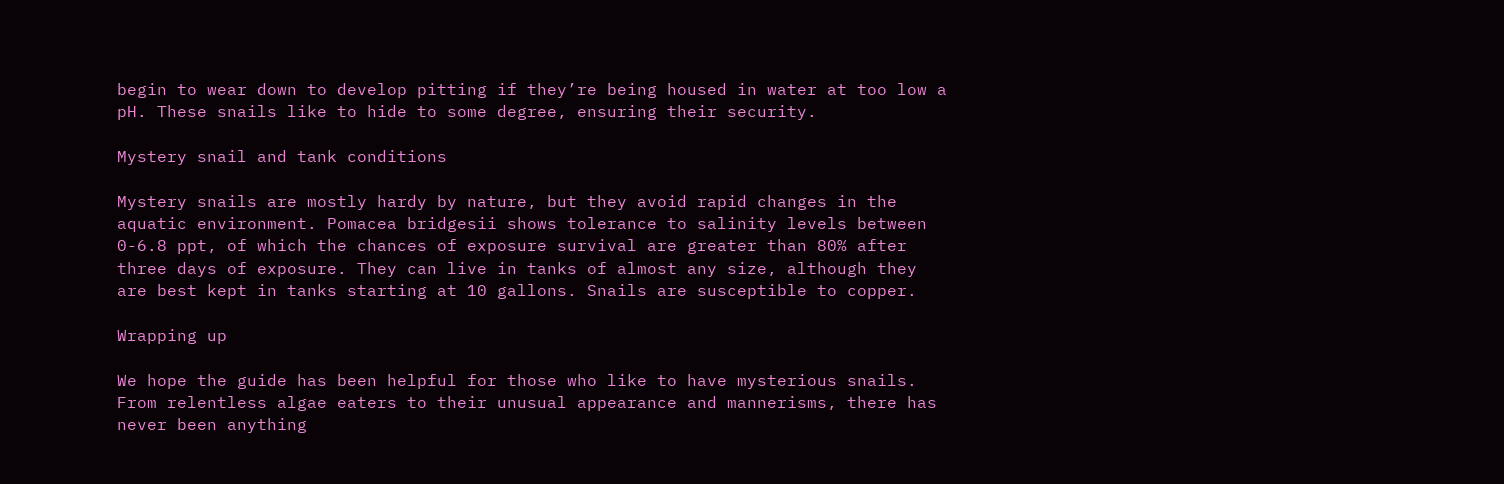begin to wear down to develop pitting if they’re being housed in water at too low a pH. These snails like to hide to some degree, ensuring their security.

Mystery snail and tank conditions

Mystery snails are mostly hardy by nature, but they avoid rapid changes in the aquatic environment. Pomacea bridgesii shows tolerance to salinity levels between 0-6.8 ppt, of which the chances of exposure survival are greater than 80% after three days of exposure. They can live in tanks of almost any size, although they are best kept in tanks starting at 10 gallons. Snails are susceptible to copper.

Wrapping up

We hope the guide has been helpful for those who like to have mysterious snails. From relentless algae eaters to their unusual appearance and mannerisms, there has never been anything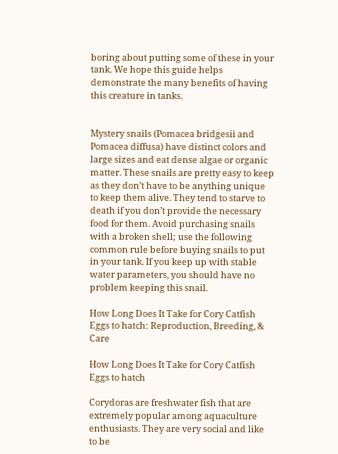boring about putting some of these in your tank. We hope this guide helps demonstrate the many benefits of having this creature in tanks.


Mystery snails (Pomacea bridgesii and Pomacea diffusa) have distinct colors and large sizes and eat dense algae or organic matter. These snails are pretty easy to keep as they don’t have to be anything unique to keep them alive. They tend to starve to death if you don’t provide the necessary food for them. Avoid purchasing snails with a broken shell; use the following common rule before buying snails to put in your tank. If you keep up with stable water parameters, you should have no problem keeping this snail.

How Long Does It Take for Cory Catfish Eggs to hatch: Reproduction, Breeding, & Care

How Long Does It Take for Cory Catfish Eggs to hatch

Corydoras are freshwater fish that are extremely popular among aquaculture enthusiasts. They are very social and like to be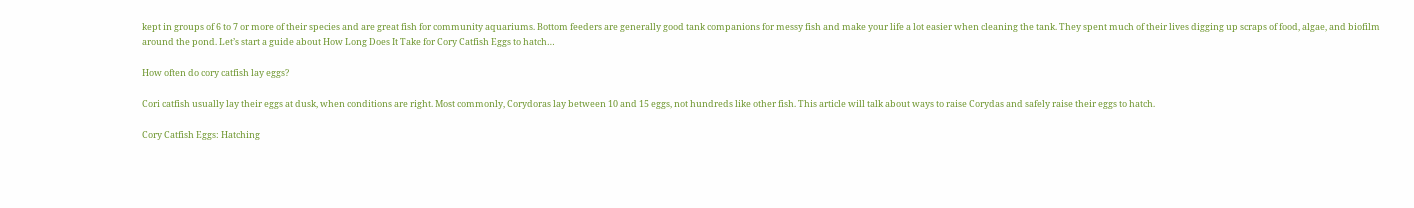kept in groups of 6 to 7 or more of their species and are great fish for community aquariums. Bottom feeders are generally good tank companions for messy fish and make your life a lot easier when cleaning the tank. They spent much of their lives digging up scraps of food, algae, and biofilm around the pond. Let’s start a guide about How Long Does It Take for Cory Catfish Eggs to hatch…

How often do cory catfish lay eggs?

Cori catfish usually lay their eggs at dusk, when conditions are right. Most commonly, Corydoras lay between 10 and 15 eggs, not hundreds like other fish. This article will talk about ways to raise Corydas and safely raise their eggs to hatch.

Cory Catfish Eggs: Hatching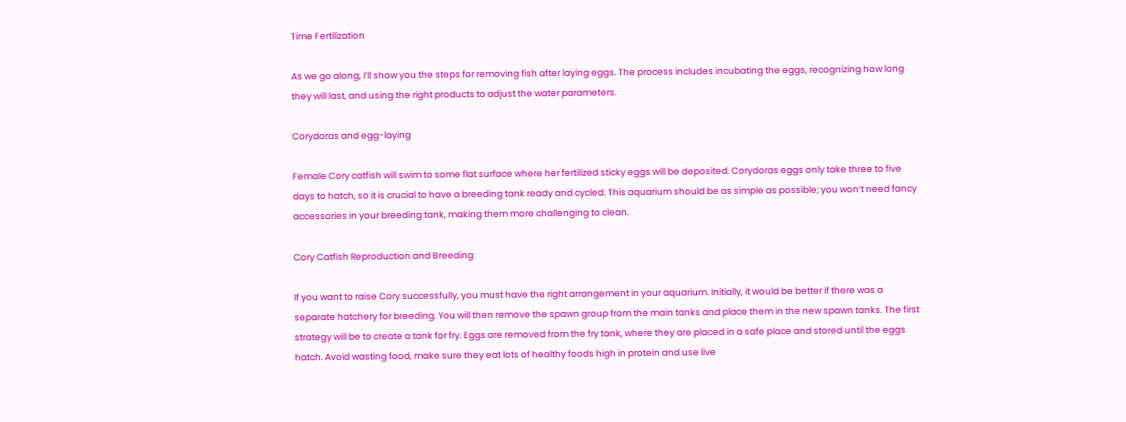Time Fertilization

As we go along, I’ll show you the steps for removing fish after laying eggs. The process includes incubating the eggs, recognizing how long they will last, and using the right products to adjust the water parameters.

Corydoras and egg-laying

Female Cory catfish will swim to some flat surface where her fertilized sticky eggs will be deposited. Corydoras eggs only take three to five days to hatch, so it is crucial to have a breeding tank ready and cycled. This aquarium should be as simple as possible; you won’t need fancy accessories in your breeding tank, making them more challenging to clean.

Cory Catfish Reproduction and Breeding

If you want to raise Cory successfully, you must have the right arrangement in your aquarium. Initially, it would be better if there was a separate hatchery for breeding. You will then remove the spawn group from the main tanks and place them in the new spawn tanks. The first strategy will be to create a tank for fry. Eggs are removed from the fry tank, where they are placed in a safe place and stored until the eggs hatch. Avoid wasting food, make sure they eat lots of healthy foods high in protein and use live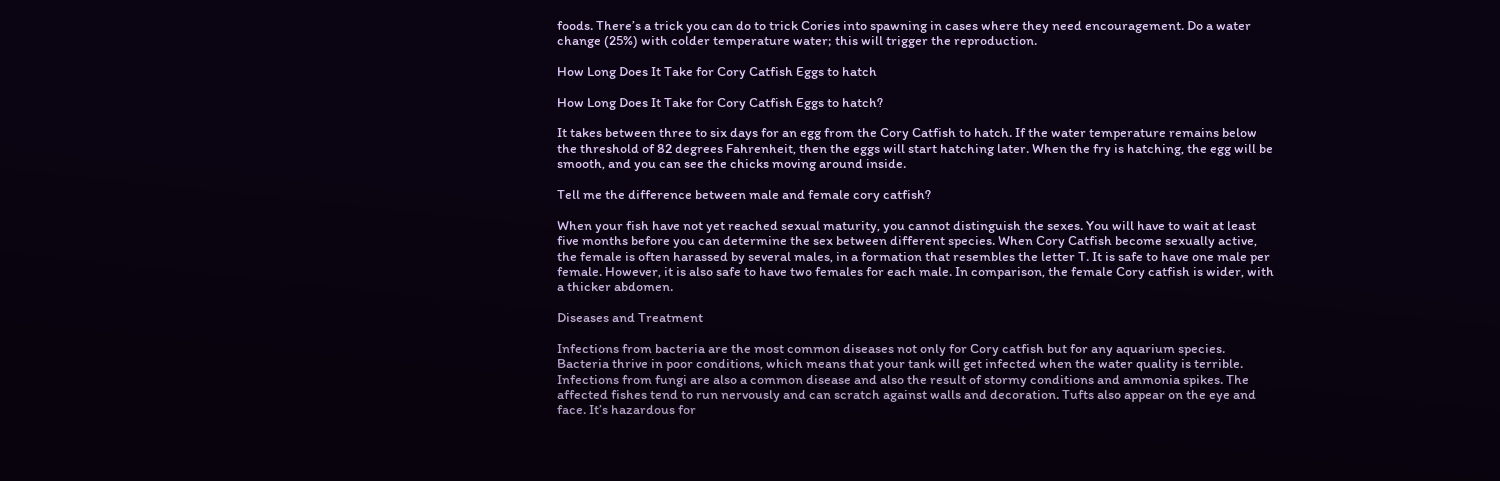foods. There’s a trick you can do to trick Cories into spawning in cases where they need encouragement. Do a water change (25%) with colder temperature water; this will trigger the reproduction.

How Long Does It Take for Cory Catfish Eggs to hatch

How Long Does It Take for Cory Catfish Eggs to hatch?

It takes between three to six days for an egg from the Cory Catfish to hatch. If the water temperature remains below the threshold of 82 degrees Fahrenheit, then the eggs will start hatching later. When the fry is hatching, the egg will be smooth, and you can see the chicks moving around inside.

Tell me the difference between male and female cory catfish?

When your fish have not yet reached sexual maturity, you cannot distinguish the sexes. You will have to wait at least five months before you can determine the sex between different species. When Cory Catfish become sexually active, the female is often harassed by several males, in a formation that resembles the letter T. It is safe to have one male per female. However, it is also safe to have two females for each male. In comparison, the female Cory catfish is wider, with a thicker abdomen.

Diseases and Treatment

Infections from bacteria are the most common diseases not only for Cory catfish but for any aquarium species. Bacteria thrive in poor conditions, which means that your tank will get infected when the water quality is terrible. Infections from fungi are also a common disease and also the result of stormy conditions and ammonia spikes. The affected fishes tend to run nervously and can scratch against walls and decoration. Tufts also appear on the eye and face. It’s hazardous for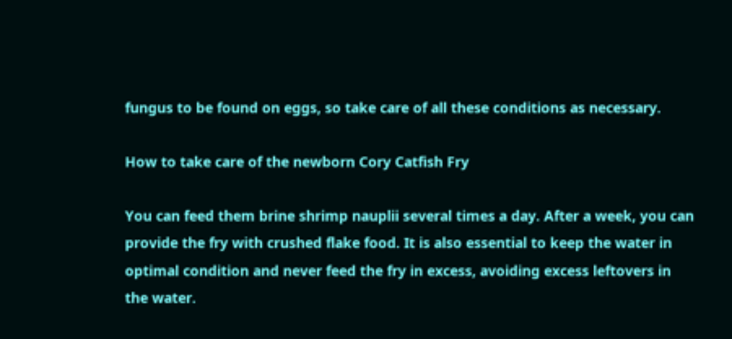fungus to be found on eggs, so take care of all these conditions as necessary.

How to take care of the newborn Cory Catfish Fry

You can feed them brine shrimp nauplii several times a day. After a week, you can provide the fry with crushed flake food. It is also essential to keep the water in optimal condition and never feed the fry in excess, avoiding excess leftovers in the water.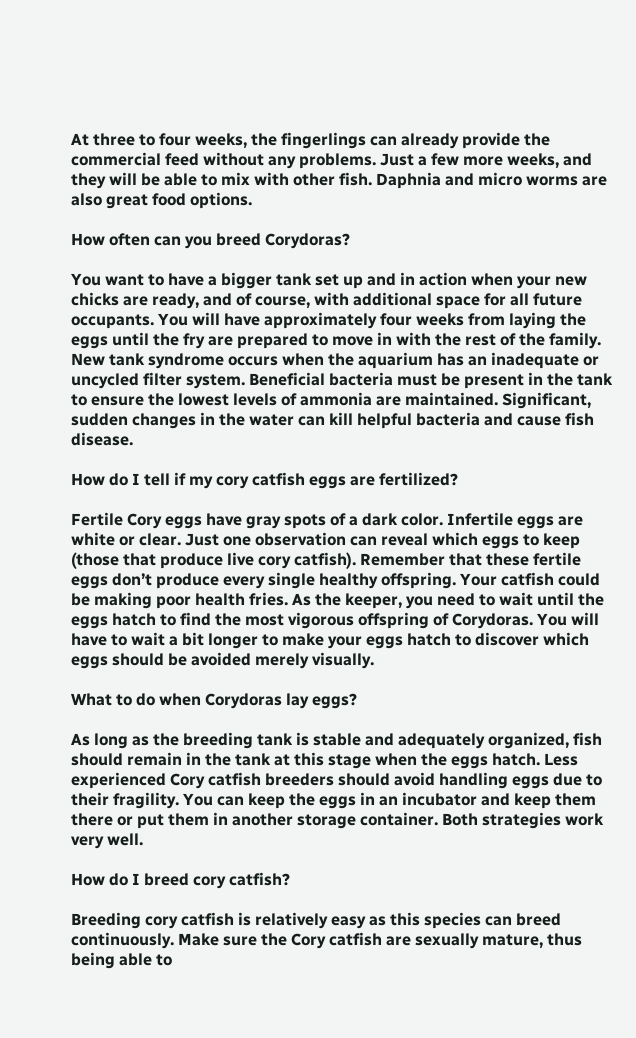At three to four weeks, the fingerlings can already provide the commercial feed without any problems. Just a few more weeks, and they will be able to mix with other fish. Daphnia and micro worms are also great food options.

How often can you breed Corydoras?

You want to have a bigger tank set up and in action when your new chicks are ready, and of course, with additional space for all future occupants. You will have approximately four weeks from laying the eggs until the fry are prepared to move in with the rest of the family. New tank syndrome occurs when the aquarium has an inadequate or uncycled filter system. Beneficial bacteria must be present in the tank to ensure the lowest levels of ammonia are maintained. Significant, sudden changes in the water can kill helpful bacteria and cause fish disease.

How do I tell if my cory catfish eggs are fertilized?

Fertile Cory eggs have gray spots of a dark color. Infertile eggs are white or clear. Just one observation can reveal which eggs to keep (those that produce live cory catfish). Remember that these fertile eggs don’t produce every single healthy offspring. Your catfish could be making poor health fries. As the keeper, you need to wait until the eggs hatch to find the most vigorous offspring of Corydoras. You will have to wait a bit longer to make your eggs hatch to discover which eggs should be avoided merely visually.

What to do when Corydoras lay eggs?

As long as the breeding tank is stable and adequately organized, fish should remain in the tank at this stage when the eggs hatch. Less experienced Cory catfish breeders should avoid handling eggs due to their fragility. You can keep the eggs in an incubator and keep them there or put them in another storage container. Both strategies work very well.

How do I breed cory catfish?

Breeding cory catfish is relatively easy as this species can breed continuously. Make sure the Cory catfish are sexually mature, thus being able to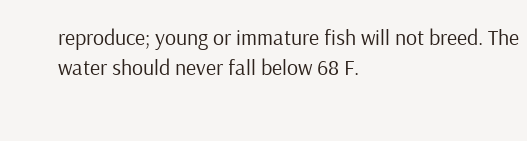reproduce; young or immature fish will not breed. The water should never fall below 68 F.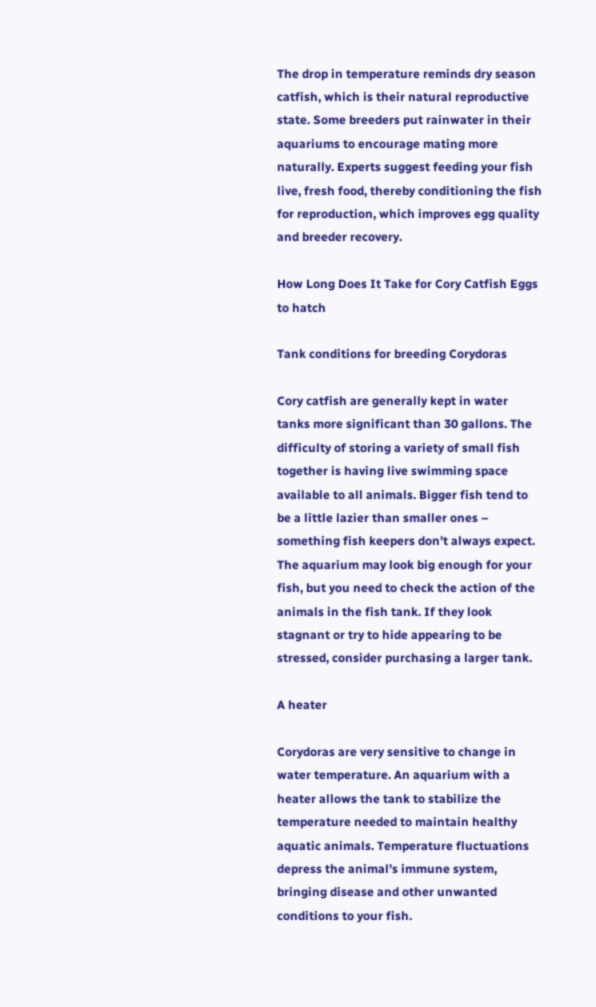The drop in temperature reminds dry season catfish, which is their natural reproductive state. Some breeders put rainwater in their aquariums to encourage mating more naturally. Experts suggest feeding your fish live, fresh food, thereby conditioning the fish for reproduction, which improves egg quality and breeder recovery.

How Long Does It Take for Cory Catfish Eggs to hatch

Tank conditions for breeding Corydoras

Cory catfish are generally kept in water tanks more significant than 30 gallons. The difficulty of storing a variety of small fish together is having live swimming space available to all animals. Bigger fish tend to be a little lazier than smaller ones – something fish keepers don’t always expect. The aquarium may look big enough for your fish, but you need to check the action of the animals in the fish tank. If they look stagnant or try to hide appearing to be stressed, consider purchasing a larger tank.

A heater

Corydoras are very sensitive to change in water temperature. An aquarium with a heater allows the tank to stabilize the temperature needed to maintain healthy aquatic animals. Temperature fluctuations depress the animal’s immune system, bringing disease and other unwanted conditions to your fish.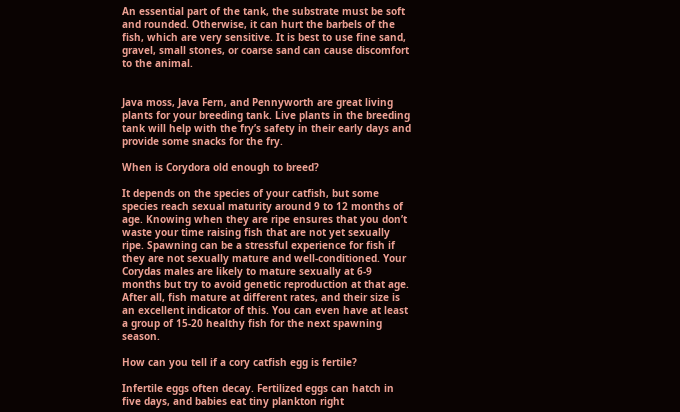An essential part of the tank, the substrate must be soft and rounded. Otherwise, it can hurt the barbels of the fish, which are very sensitive. It is best to use fine sand, gravel, small stones, or coarse sand can cause discomfort to the animal.


Java moss, Java Fern, and Pennyworth are great living plants for your breeding tank. Live plants in the breeding tank will help with the fry’s safety in their early days and provide some snacks for the fry.

When is Corydora old enough to breed?

It depends on the species of your catfish, but some species reach sexual maturity around 9 to 12 months of age. Knowing when they are ripe ensures that you don’t waste your time raising fish that are not yet sexually ripe. Spawning can be a stressful experience for fish if they are not sexually mature and well-conditioned. Your Corydas males are likely to mature sexually at 6-9 months but try to avoid genetic reproduction at that age. After all, fish mature at different rates, and their size is an excellent indicator of this. You can even have at least a group of 15-20 healthy fish for the next spawning season.

How can you tell if a cory catfish egg is fertile?

Infertile eggs often decay. Fertilized eggs can hatch in five days, and babies eat tiny plankton right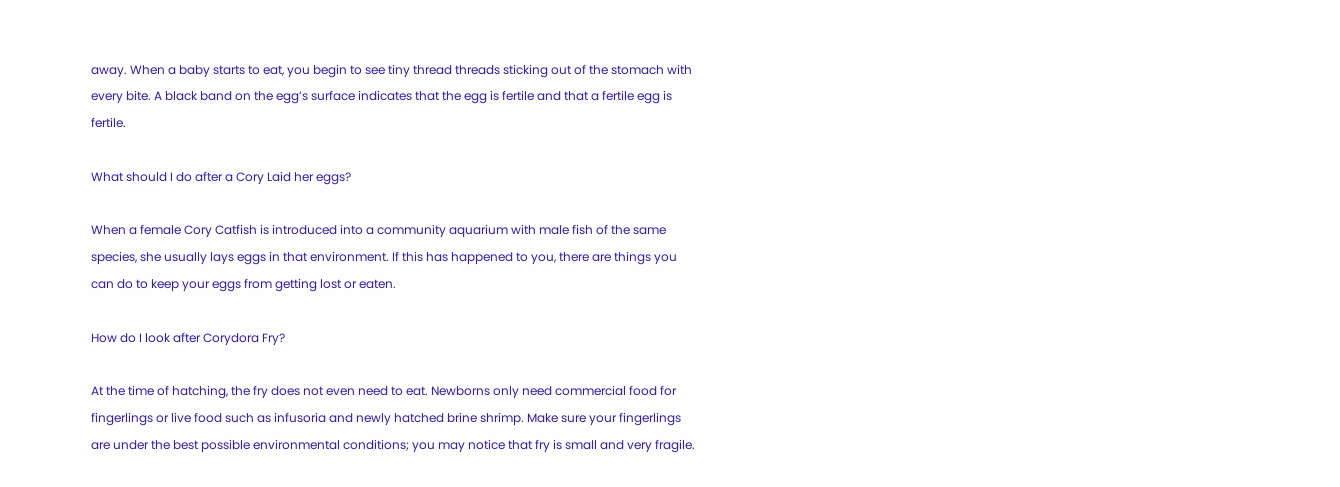away. When a baby starts to eat, you begin to see tiny thread threads sticking out of the stomach with every bite. A black band on the egg’s surface indicates that the egg is fertile and that a fertile egg is fertile.

What should I do after a Cory Laid her eggs?

When a female Cory Catfish is introduced into a community aquarium with male fish of the same species, she usually lays eggs in that environment. If this has happened to you, there are things you can do to keep your eggs from getting lost or eaten.

How do I look after Corydora Fry?

At the time of hatching, the fry does not even need to eat. Newborns only need commercial food for fingerlings or live food such as infusoria and newly hatched brine shrimp. Make sure your fingerlings are under the best possible environmental conditions; you may notice that fry is small and very fragile.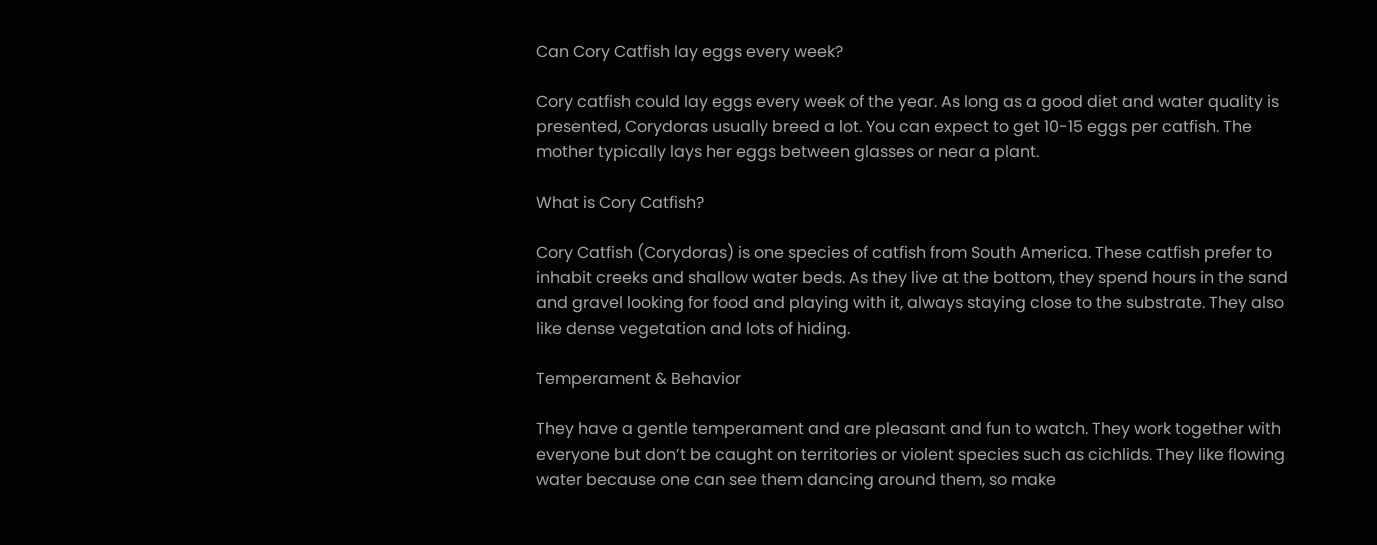Can Cory Catfish lay eggs every week?

Cory catfish could lay eggs every week of the year. As long as a good diet and water quality is presented, Corydoras usually breed a lot. You can expect to get 10-15 eggs per catfish. The mother typically lays her eggs between glasses or near a plant.

What is Cory Catfish?

Cory Catfish (Corydoras) is one species of catfish from South America. These catfish prefer to inhabit creeks and shallow water beds. As they live at the bottom, they spend hours in the sand and gravel looking for food and playing with it, always staying close to the substrate. They also like dense vegetation and lots of hiding.

Temperament & Behavior

They have a gentle temperament and are pleasant and fun to watch. They work together with everyone but don’t be caught on territories or violent species such as cichlids. They like flowing water because one can see them dancing around them, so make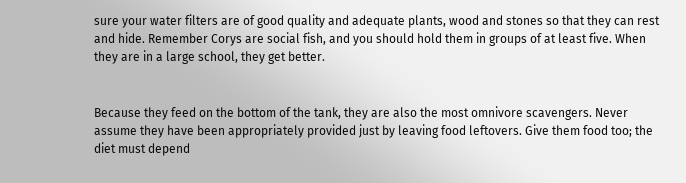sure your water filters are of good quality and adequate plants, wood and stones so that they can rest and hide. Remember Corys are social fish, and you should hold them in groups of at least five. When they are in a large school, they get better.


Because they feed on the bottom of the tank, they are also the most omnivore scavengers. Never assume they have been appropriately provided just by leaving food leftovers. Give them food too; the diet must depend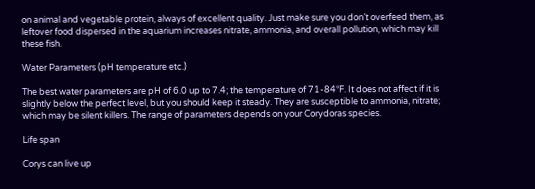on animal and vegetable protein, always of excellent quality. Just make sure you don’t overfeed them, as leftover food dispersed in the aquarium increases nitrate, ammonia, and overall pollution, which may kill these fish.

Water Parameters (pH temperature etc.)

The best water parameters are pH of 6.0 up to 7.4; the temperature of 71-84°F. It does not affect if it is slightly below the perfect level, but you should keep it steady. They are susceptible to ammonia, nitrate; which may be silent killers. The range of parameters depends on your Corydoras species.

Life span

Corys can live up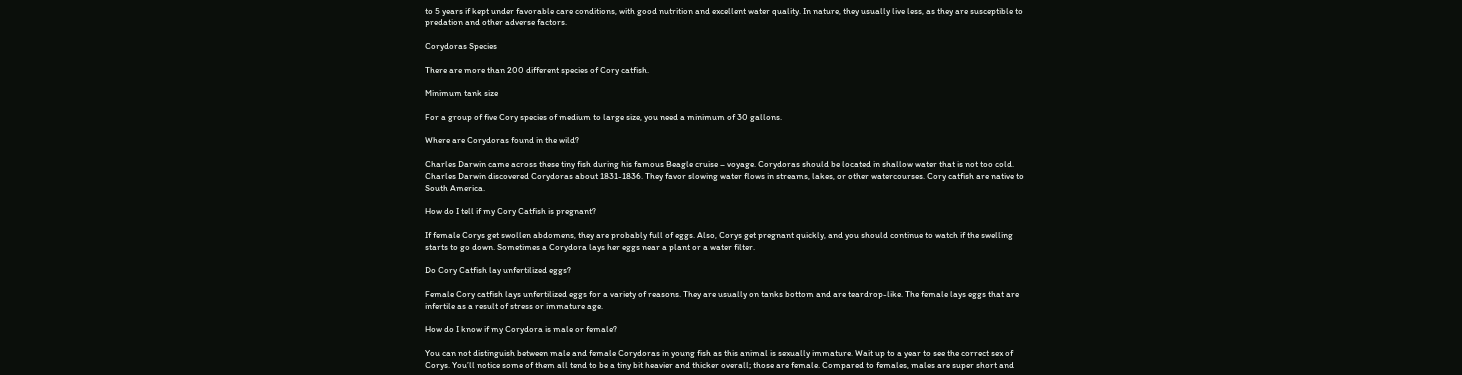to 5 years if kept under favorable care conditions, with good nutrition and excellent water quality. In nature, they usually live less, as they are susceptible to predation and other adverse factors.

Corydoras Species

There are more than 200 different species of Cory catfish.

Minimum tank size

For a group of five Cory species of medium to large size, you need a minimum of 30 gallons.

Where are Corydoras found in the wild?

Charles Darwin came across these tiny fish during his famous Beagle cruise – voyage. Corydoras should be located in shallow water that is not too cold. Charles Darwin discovered Corydoras about 1831-1836. They favor slowing water flows in streams, lakes, or other watercourses. Cory catfish are native to South America.

How do I tell if my Cory Catfish is pregnant?

If female Corys get swollen abdomens, they are probably full of eggs. Also, Corys get pregnant quickly, and you should continue to watch if the swelling starts to go down. Sometimes a Corydora lays her eggs near a plant or a water filter.

Do Cory Catfish lay unfertilized eggs?

Female Cory catfish lays unfertilized eggs for a variety of reasons. They are usually on tanks bottom and are teardrop-like. The female lays eggs that are infertile as a result of stress or immature age.

How do I know if my Corydora is male or female?

You can not distinguish between male and female Corydoras in young fish as this animal is sexually immature. Wait up to a year to see the correct sex of Corys. You’ll notice some of them all tend to be a tiny bit heavier and thicker overall; those are female. Compared to females, males are super short and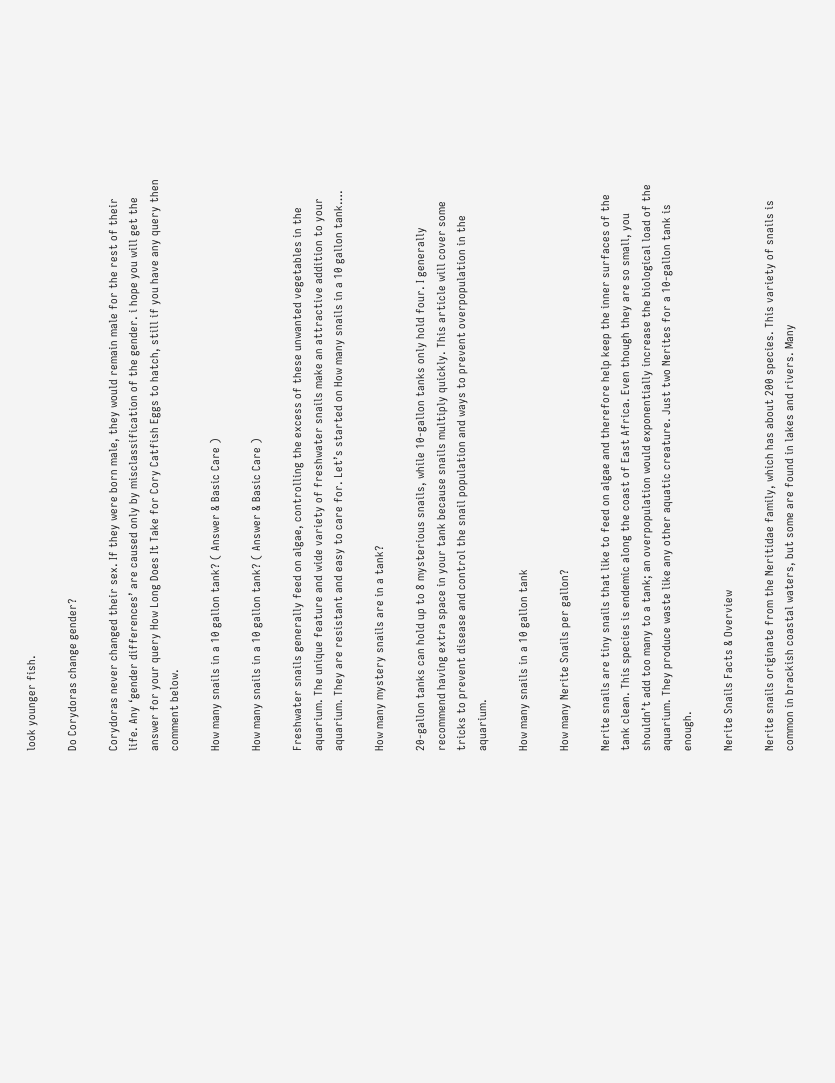look younger fish.

Do Corydoras change gender?

Corydoras never changed their sex. If they were born male, they would remain male for the rest of their life. Any ‘gender differences’ are caused only by misclassification of the gender. i hope you will get the answer for your query How Long Does It Take for Cory Catfish Eggs to hatch, still if you have any query then comment below.

How many snails in a 10 gallon tank? ( Answer & Basic Care )

How many snails in a 10 gallon tank? ( Answer & Basic Care )

Freshwater snails generally feed on algae, controlling the excess of these unwanted vegetables in the aquarium. The unique feature and wide variety of freshwater snails make an attractive addition to your aquarium. They are resistant and easy to care for. Let’s started on How many snails in a 10 gallon tank….

How many mystery snails are in a tank?

20-gallon tanks can hold up to 8 mysterious snails, while 10-gallon tanks only hold four. I generally recommend having extra space in your tank because snails multiply quickly. This article will cover some tricks to prevent disease and control the snail population and ways to prevent overpopulation in the aquarium.

How many snails in a 10 gallon tank

How many Nerite Snails per gallon?

Nerite snails are tiny snails that like to feed on algae and therefore help keep the inner surfaces of the tank clean. This species is endemic along the coast of East Africa. Even though they are so small, you shouldn’t add too many to a tank; an overpopulation would exponentially increase the biological load of the aquarium. They produce waste like any other aquatic creature. Just two Nerites for a 10-gallon tank is enough.

Nerite Snails Facts & Overview

Nerite snails originate from the Neritidae family, which has about 200 species. This variety of snails is common in brackish coastal waters, but some are found in lakes and rivers. Many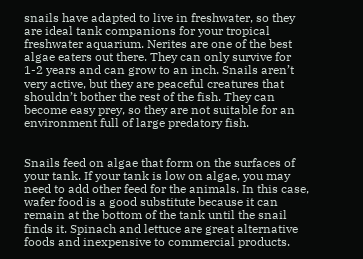snails have adapted to live in freshwater, so they are ideal tank companions for your tropical freshwater aquarium. Nerites are one of the best algae eaters out there. They can only survive for 1-2 years and can grow to an inch. Snails aren’t very active, but they are peaceful creatures that shouldn’t bother the rest of the fish. They can become easy prey, so they are not suitable for an environment full of large predatory fish.


Snails feed on algae that form on the surfaces of your tank. If your tank is low on algae, you may need to add other feed for the animals. In this case, wafer food is a good substitute because it can remain at the bottom of the tank until the snail finds it. Spinach and lettuce are great alternative foods and inexpensive to commercial products.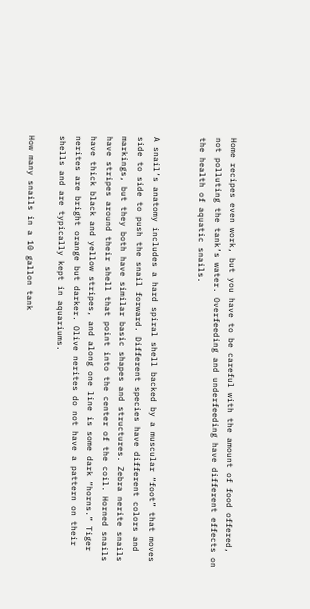Home recipes even work, but you have to be careful with the amount of food offered, not polluting the tank’s water. Overfeeding and underfeeding have different effects on the health of aquatic snails.


A snail’s anatomy includes a hard spiral shell backed by a muscular “foot” that moves side to side to push the snail forward. Different species have different colors and markings, but they both have similar basic shapes and structures. Zebra nerite snails have stripes around their shell that point into the center of the coil. Horned snails have thick black and yellow stripes, and along one line is some dark “horns.” Tiger nerites are bright orange but darker. Olive nerites do not have a pattern on their shells and are typically kept in aquariums.

How many snails in a 10 gallon tank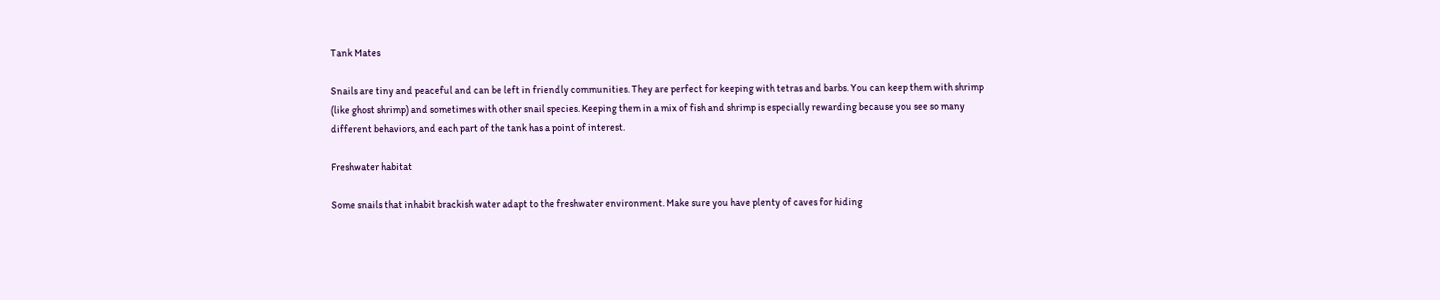Tank Mates

Snails are tiny and peaceful and can be left in friendly communities. They are perfect for keeping with tetras and barbs. You can keep them with shrimp (like ghost shrimp) and sometimes with other snail species. Keeping them in a mix of fish and shrimp is especially rewarding because you see so many different behaviors, and each part of the tank has a point of interest.

Freshwater habitat

Some snails that inhabit brackish water adapt to the freshwater environment. Make sure you have plenty of caves for hiding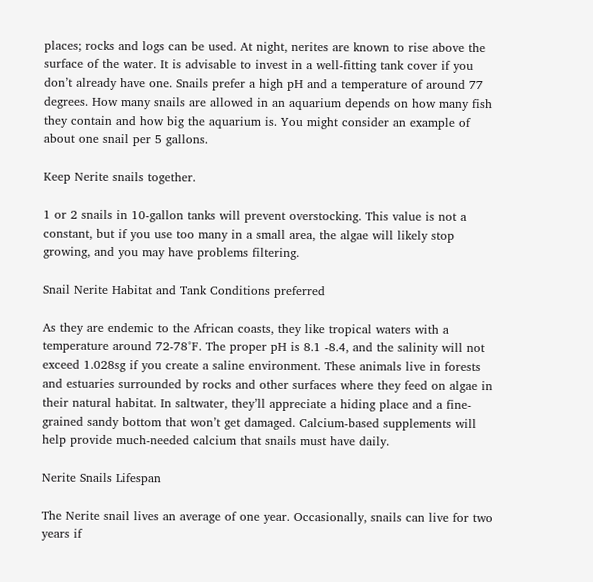places; rocks and logs can be used. At night, nerites are known to rise above the surface of the water. It is advisable to invest in a well-fitting tank cover if you don’t already have one. Snails prefer a high pH and a temperature of around 77 degrees. How many snails are allowed in an aquarium depends on how many fish they contain and how big the aquarium is. You might consider an example of about one snail per 5 gallons.

Keep Nerite snails together.

1 or 2 snails in 10-gallon tanks will prevent overstocking. This value is not a constant, but if you use too many in a small area, the algae will likely stop growing, and you may have problems filtering.

Snail Nerite Habitat and Tank Conditions preferred

As they are endemic to the African coasts, they like tropical waters with a temperature around 72-78°F. The proper pH is 8.1 -8.4, and the salinity will not exceed 1.028sg if you create a saline environment. These animals live in forests and estuaries surrounded by rocks and other surfaces where they feed on algae in their natural habitat. In saltwater, they’ll appreciate a hiding place and a fine-grained sandy bottom that won’t get damaged. Calcium-based supplements will help provide much-needed calcium that snails must have daily.

Nerite Snails Lifespan

The Nerite snail lives an average of one year. Occasionally, snails can live for two years if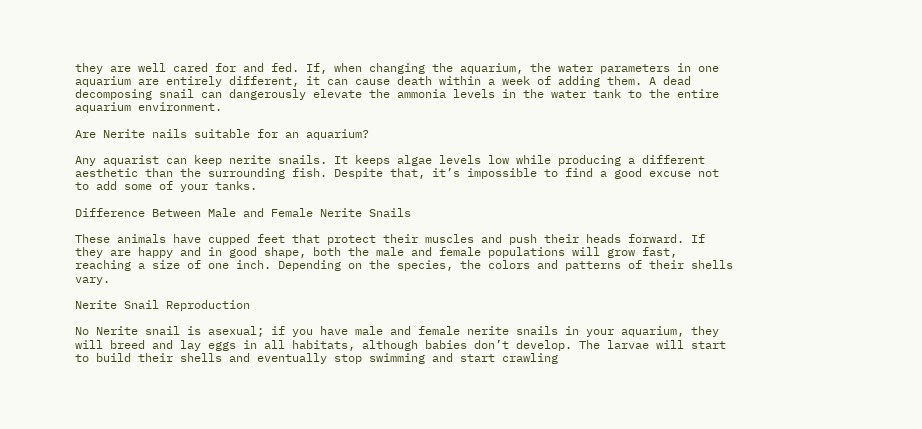they are well cared for and fed. If, when changing the aquarium, the water parameters in one aquarium are entirely different, it can cause death within a week of adding them. A dead decomposing snail can dangerously elevate the ammonia levels in the water tank to the entire aquarium environment.

Are Nerite nails suitable for an aquarium?

Any aquarist can keep nerite snails. It keeps algae levels low while producing a different aesthetic than the surrounding fish. Despite that, it’s impossible to find a good excuse not to add some of your tanks.

Difference Between Male and Female Nerite Snails

These animals have cupped feet that protect their muscles and push their heads forward. If they are happy and in good shape, both the male and female populations will grow fast, reaching a size of one inch. Depending on the species, the colors and patterns of their shells vary.

Nerite Snail Reproduction

No Nerite snail is asexual; if you have male and female nerite snails in your aquarium, they will breed and lay eggs in all habitats, although babies don’t develop. The larvae will start to build their shells and eventually stop swimming and start crawling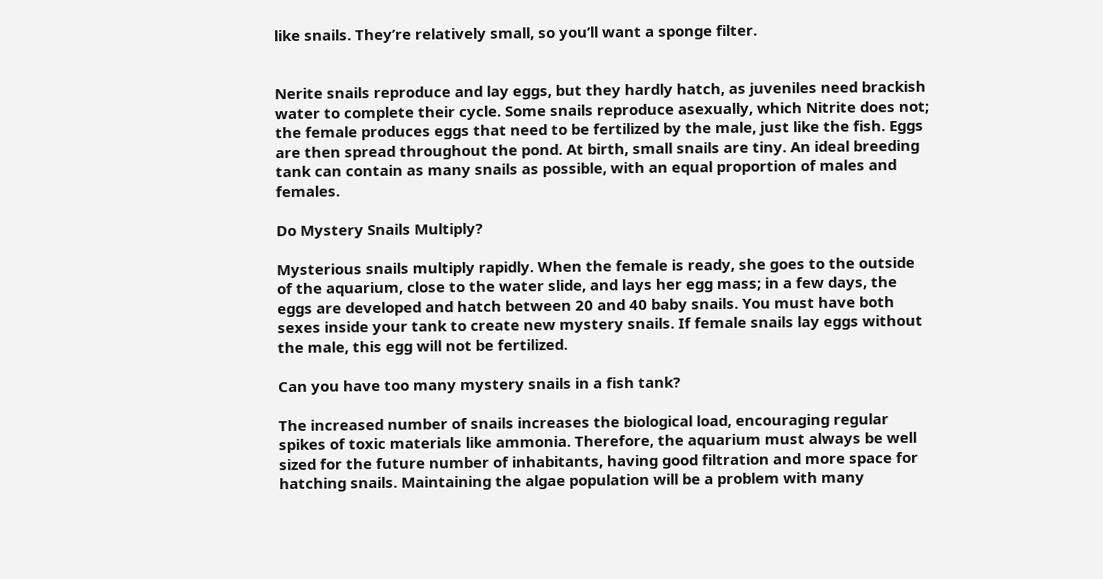like snails. They’re relatively small, so you’ll want a sponge filter.


Nerite snails reproduce and lay eggs, but they hardly hatch, as juveniles need brackish water to complete their cycle. Some snails reproduce asexually, which Nitrite does not; the female produces eggs that need to be fertilized by the male, just like the fish. Eggs are then spread throughout the pond. At birth, small snails are tiny. An ideal breeding tank can contain as many snails as possible, with an equal proportion of males and females.

Do Mystery Snails Multiply?

Mysterious snails multiply rapidly. When the female is ready, she goes to the outside of the aquarium, close to the water slide, and lays her egg mass; in a few days, the eggs are developed and hatch between 20 and 40 baby snails. You must have both sexes inside your tank to create new mystery snails. If female snails lay eggs without the male, this egg will not be fertilized.

Can you have too many mystery snails in a fish tank?

The increased number of snails increases the biological load, encouraging regular spikes of toxic materials like ammonia. Therefore, the aquarium must always be well sized for the future number of inhabitants, having good filtration and more space for hatching snails. Maintaining the algae population will be a problem with many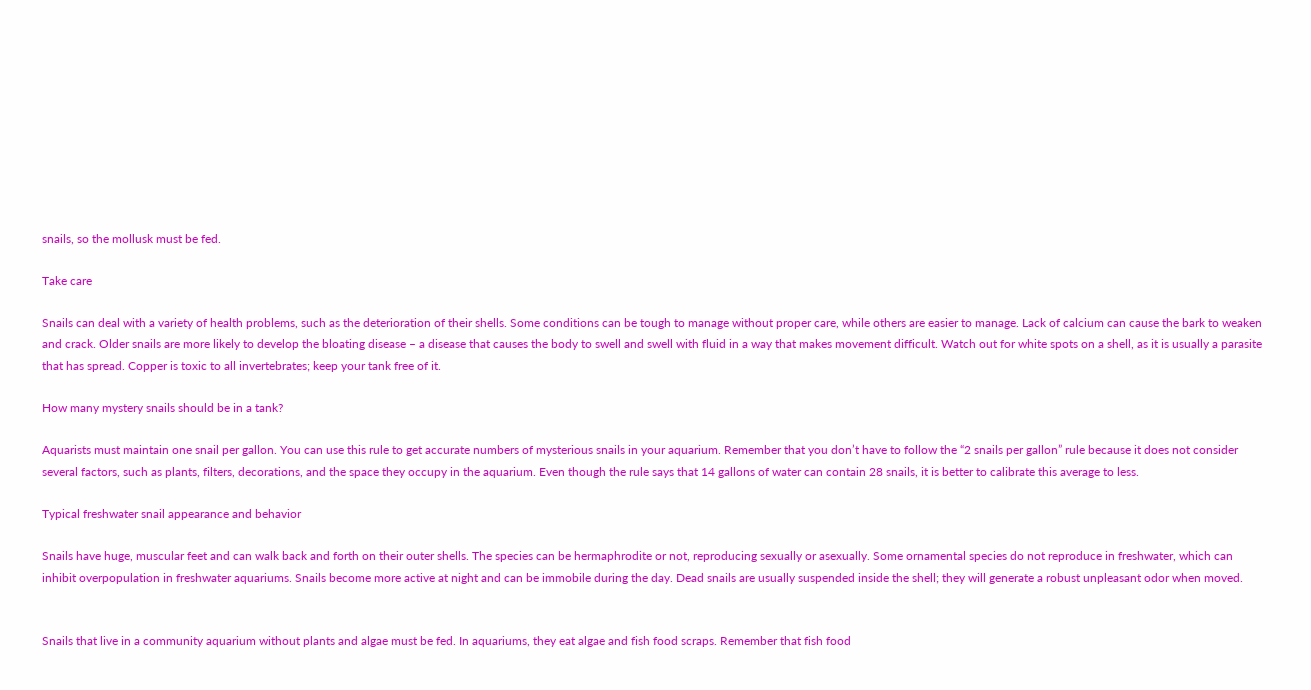snails, so the mollusk must be fed.

Take care

Snails can deal with a variety of health problems, such as the deterioration of their shells. Some conditions can be tough to manage without proper care, while others are easier to manage. Lack of calcium can cause the bark to weaken and crack. Older snails are more likely to develop the bloating disease – a disease that causes the body to swell and swell with fluid in a way that makes movement difficult. Watch out for white spots on a shell, as it is usually a parasite that has spread. Copper is toxic to all invertebrates; keep your tank free of it.

How many mystery snails should be in a tank?

Aquarists must maintain one snail per gallon. You can use this rule to get accurate numbers of mysterious snails in your aquarium. Remember that you don’t have to follow the “2 snails per gallon” rule because it does not consider several factors, such as plants, filters, decorations, and the space they occupy in the aquarium. Even though the rule says that 14 gallons of water can contain 28 snails, it is better to calibrate this average to less.

Typical freshwater snail appearance and behavior

Snails have huge, muscular feet and can walk back and forth on their outer shells. The species can be hermaphrodite or not, reproducing sexually or asexually. Some ornamental species do not reproduce in freshwater, which can inhibit overpopulation in freshwater aquariums. Snails become more active at night and can be immobile during the day. Dead snails are usually suspended inside the shell; they will generate a robust unpleasant odor when moved.


Snails that live in a community aquarium without plants and algae must be fed. In aquariums, they eat algae and fish food scraps. Remember that fish food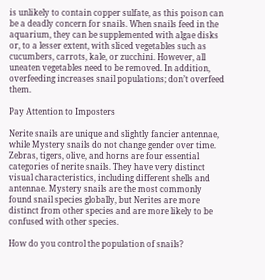is unlikely to contain copper sulfate, as this poison can be a deadly concern for snails. When snails feed in the aquarium, they can be supplemented with algae disks or, to a lesser extent, with sliced vegetables such as cucumbers, carrots, kale, or zucchini. However, all uneaten vegetables need to be removed. In addition, overfeeding increases snail populations; don’t overfeed them.

Pay Attention to Imposters

Nerite snails are unique and slightly fancier antennae, while Mystery snails do not change gender over time. Zebras, tigers, olive, and horns are four essential categories of nerite snails. They have very distinct visual characteristics, including different shells and antennae. Mystery snails are the most commonly found snail species globally, but Nerites are more distinct from other species and are more likely to be confused with other species.

How do you control the population of snails?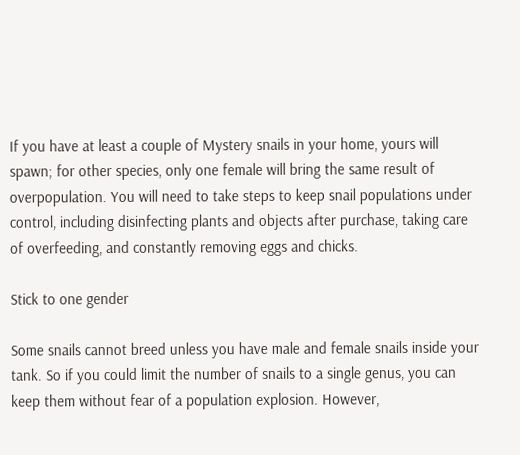If you have at least a couple of Mystery snails in your home, yours will spawn; for other species, only one female will bring the same result of overpopulation. You will need to take steps to keep snail populations under control, including disinfecting plants and objects after purchase, taking care of overfeeding, and constantly removing eggs and chicks.

Stick to one gender

Some snails cannot breed unless you have male and female snails inside your tank. So if you could limit the number of snails to a single genus, you can keep them without fear of a population explosion. However,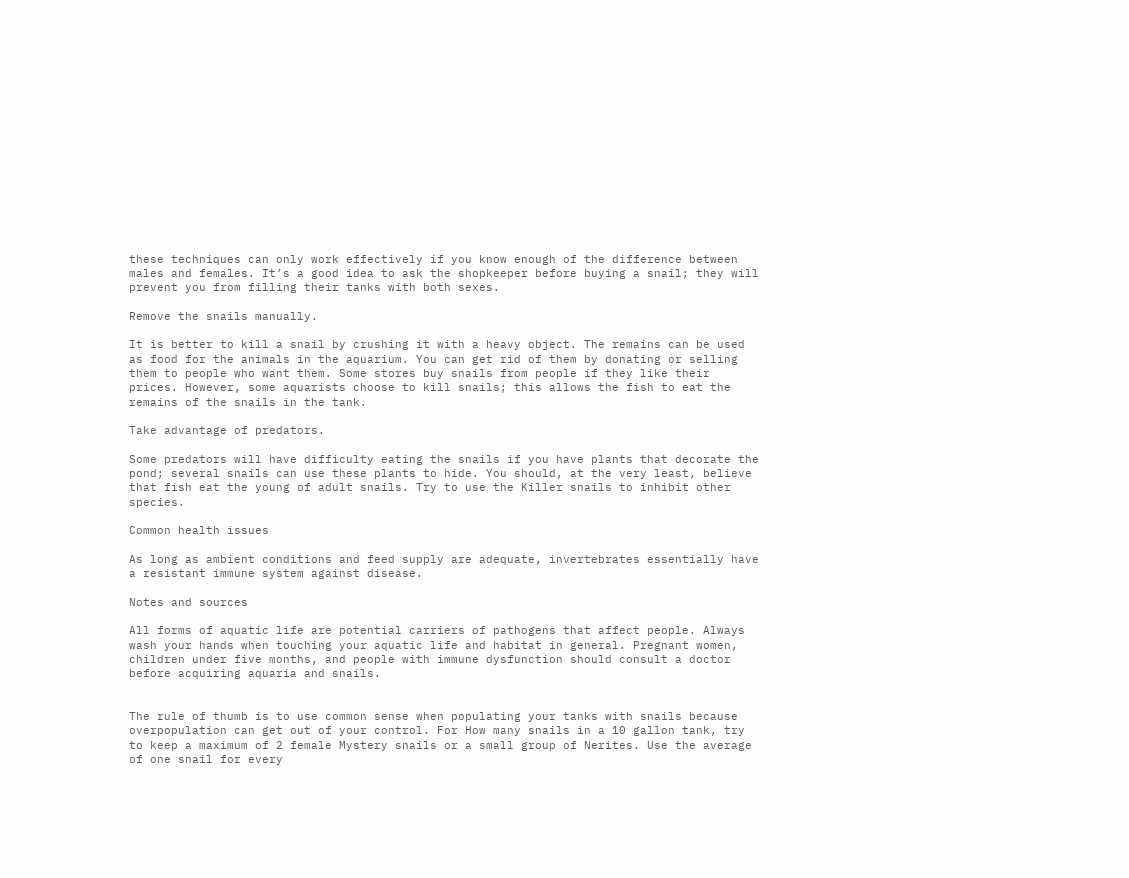these techniques can only work effectively if you know enough of the difference between males and females. It’s a good idea to ask the shopkeeper before buying a snail; they will prevent you from filling their tanks with both sexes.

Remove the snails manually.

It is better to kill a snail by crushing it with a heavy object. The remains can be used as food for the animals in the aquarium. You can get rid of them by donating or selling them to people who want them. Some stores buy snails from people if they like their prices. However, some aquarists choose to kill snails; this allows the fish to eat the remains of the snails in the tank.

Take advantage of predators.

Some predators will have difficulty eating the snails if you have plants that decorate the pond; several snails can use these plants to hide. You should, at the very least, believe that fish eat the young of adult snails. Try to use the Killer snails to inhibit other species.

Common health issues

As long as ambient conditions and feed supply are adequate, invertebrates essentially have a resistant immune system against disease.

Notes and sources

All forms of aquatic life are potential carriers of pathogens that affect people. Always wash your hands when touching your aquatic life and habitat in general. Pregnant women, children under five months, and people with immune dysfunction should consult a doctor before acquiring aquaria and snails.


The rule of thumb is to use common sense when populating your tanks with snails because overpopulation can get out of your control. For How many snails in a 10 gallon tank, try to keep a maximum of 2 female Mystery snails or a small group of Nerites. Use the average of one snail for every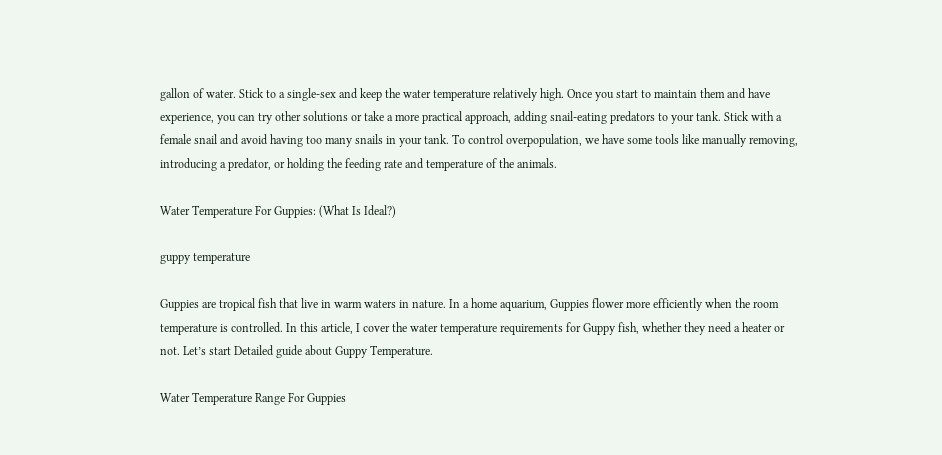gallon of water. Stick to a single-sex and keep the water temperature relatively high. Once you start to maintain them and have experience, you can try other solutions or take a more practical approach, adding snail-eating predators to your tank. Stick with a female snail and avoid having too many snails in your tank. To control overpopulation, we have some tools like manually removing, introducing a predator, or holding the feeding rate and temperature of the animals.

Water Temperature For Guppies: (What Is Ideal?)

guppy temperature

Guppies are tropical fish that live in warm waters in nature. In a home aquarium, Guppies flower more efficiently when the room temperature is controlled. In this article, I cover the water temperature requirements for Guppy fish, whether they need a heater or not. Let’s start Detailed guide about Guppy Temperature.

Water Temperature Range For Guppies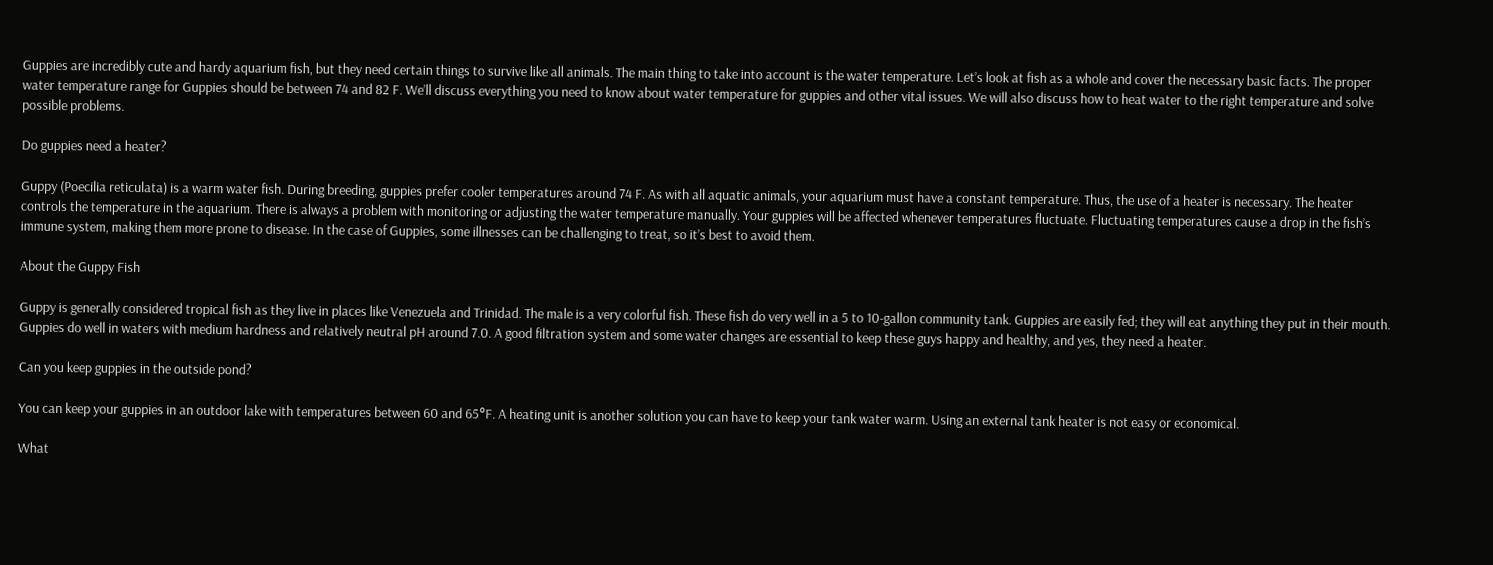Guppies are incredibly cute and hardy aquarium fish, but they need certain things to survive like all animals. The main thing to take into account is the water temperature. Let’s look at fish as a whole and cover the necessary basic facts. The proper water temperature range for Guppies should be between 74 and 82 F. We’ll discuss everything you need to know about water temperature for guppies and other vital issues. We will also discuss how to heat water to the right temperature and solve possible problems.

Do guppies need a heater?

Guppy (Poecilia reticulata) is a warm water fish. During breeding, guppies prefer cooler temperatures around 74 F. As with all aquatic animals, your aquarium must have a constant temperature. Thus, the use of a heater is necessary. The heater controls the temperature in the aquarium. There is always a problem with monitoring or adjusting the water temperature manually. Your guppies will be affected whenever temperatures fluctuate. Fluctuating temperatures cause a drop in the fish’s immune system, making them more prone to disease. In the case of Guppies, some illnesses can be challenging to treat, so it’s best to avoid them.

About the Guppy Fish

Guppy is generally considered tropical fish as they live in places like Venezuela and Trinidad. The male is a very colorful fish. These fish do very well in a 5 to 10-gallon community tank. Guppies are easily fed; they will eat anything they put in their mouth. Guppies do well in waters with medium hardness and relatively neutral pH around 7.0. A good filtration system and some water changes are essential to keep these guys happy and healthy, and yes, they need a heater.

Can you keep guppies in the outside pond?

You can keep your guppies in an outdoor lake with temperatures between 60 and 65°F. A heating unit is another solution you can have to keep your tank water warm. Using an external tank heater is not easy or economical.

What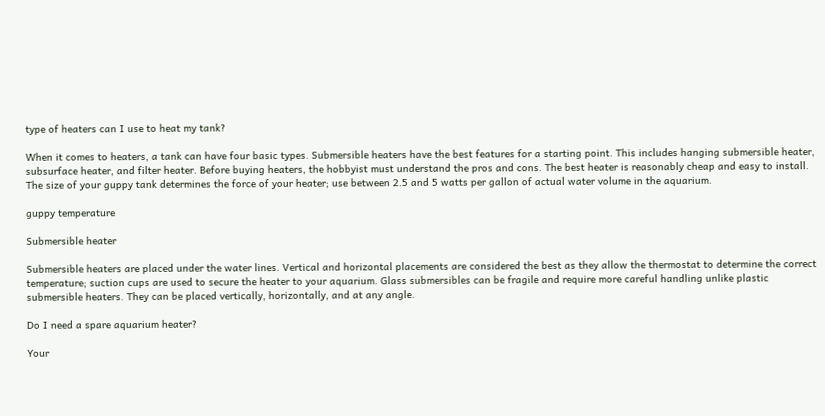type of heaters can I use to heat my tank?

When it comes to heaters, a tank can have four basic types. Submersible heaters have the best features for a starting point. This includes hanging submersible heater, subsurface heater, and filter heater. Before buying heaters, the hobbyist must understand the pros and cons. The best heater is reasonably cheap and easy to install. The size of your guppy tank determines the force of your heater; use between 2.5 and 5 watts per gallon of actual water volume in the aquarium.

guppy temperature

Submersible heater

Submersible heaters are placed under the water lines. Vertical and horizontal placements are considered the best as they allow the thermostat to determine the correct temperature; suction cups are used to secure the heater to your aquarium. Glass submersibles can be fragile and require more careful handling unlike plastic submersible heaters. They can be placed vertically, horizontally, and at any angle.

Do I need a spare aquarium heater?

Your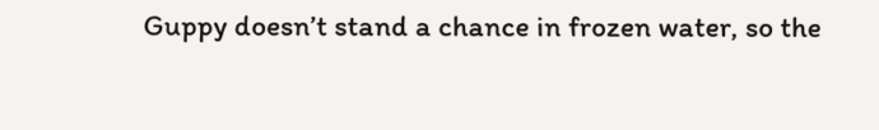Guppy doesn’t stand a chance in frozen water, so the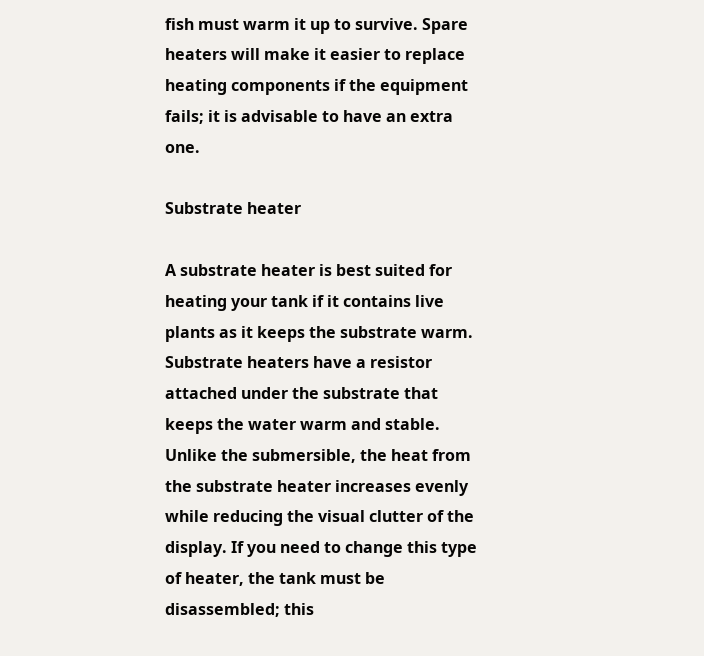fish must warm it up to survive. Spare heaters will make it easier to replace heating components if the equipment fails; it is advisable to have an extra one.

Substrate heater

A substrate heater is best suited for heating your tank if it contains live plants as it keeps the substrate warm. Substrate heaters have a resistor attached under the substrate that keeps the water warm and stable. Unlike the submersible, the heat from the substrate heater increases evenly while reducing the visual clutter of the display. If you need to change this type of heater, the tank must be disassembled; this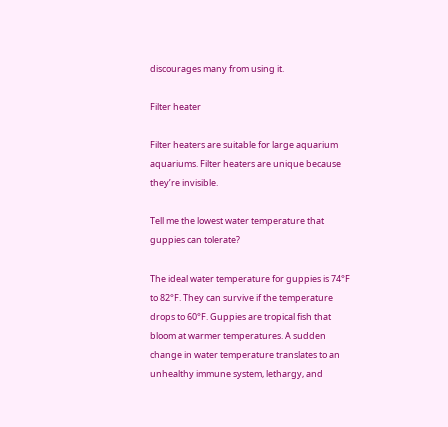discourages many from using it.

Filter heater

Filter heaters are suitable for large aquarium aquariums. Filter heaters are unique because they’re invisible.

Tell me the lowest water temperature that guppies can tolerate?

The ideal water temperature for guppies is 74°F to 82°F. They can survive if the temperature drops to 60°F. Guppies are tropical fish that bloom at warmer temperatures. A sudden change in water temperature translates to an unhealthy immune system, lethargy, and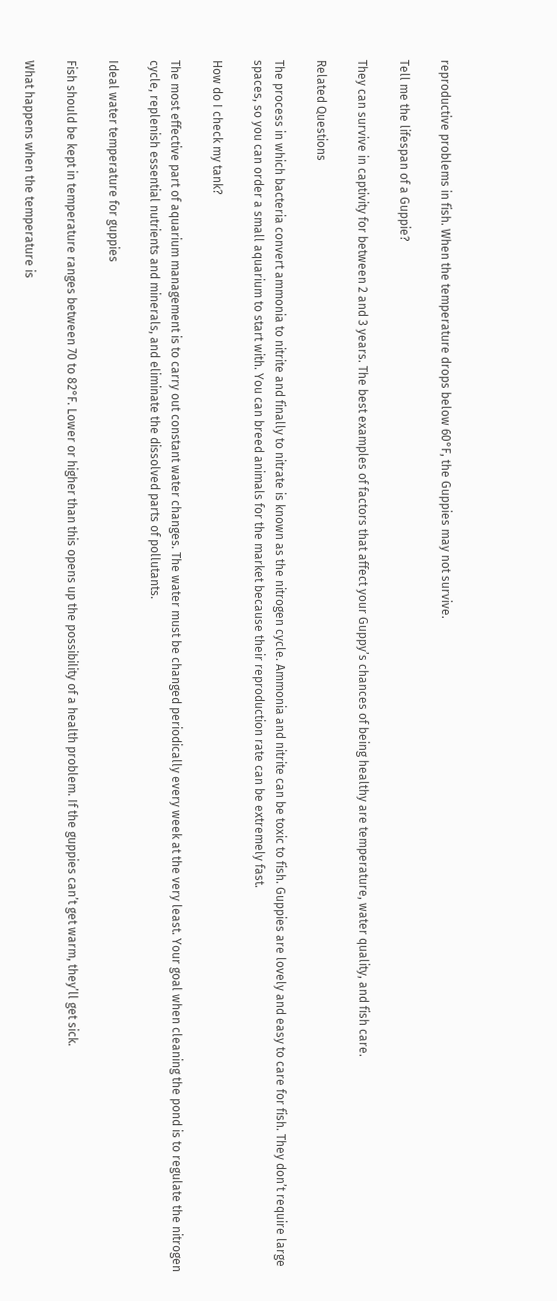reproductive problems in fish. When the temperature drops below 60°F, the Guppies may not survive.

Tell me the lifespan of a Guppie?

They can survive in captivity for between 2 and 3 years. The best examples of factors that affect your Guppy’s chances of being healthy are temperature, water quality, and fish care.

Related Questions

The process in which bacteria convert ammonia to nitrite and finally to nitrate is known as the nitrogen cycle. Ammonia and nitrite can be toxic to fish. Guppies are lovely and easy to care for fish. They don’t require large spaces, so you can order a small aquarium to start with. You can breed animals for the market because their reproduction rate can be extremely fast.

How do I check my tank?

The most effective part of aquarium management is to carry out constant water changes. The water must be changed periodically every week at the very least. Your goal when cleaning the pond is to regulate the nitrogen cycle, replenish essential nutrients and minerals, and eliminate the dissolved parts of pollutants.

Ideal water temperature for guppies

Fish should be kept in temperature ranges between 70 to 82°F. Lower or higher than this opens up the possibility of a health problem. If the guppies can’t get warm, they’ll get sick.

What happens when the temperature is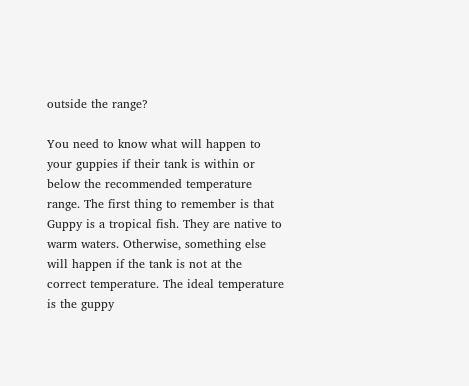outside the range?

You need to know what will happen to your guppies if their tank is within or below the recommended temperature range. The first thing to remember is that Guppy is a tropical fish. They are native to warm waters. Otherwise, something else will happen if the tank is not at the correct temperature. The ideal temperature is the guppy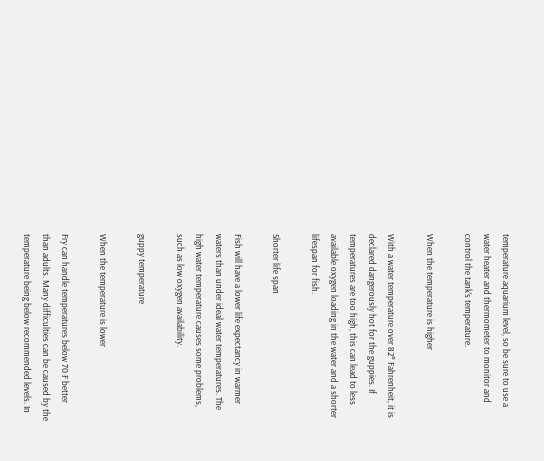temperature aquarium level, so be sure to use a water heater and thermometer to monitor and control the tank’s temperature.

When the temperature is higher

With a water temperature over 82° Fahrenheit, it is declared dangerously hot for the guppies. If temperatures are too high, this can lead to less available oxygen loading in the water and a shorter lifespan for fish.

Shorter life span

Fish will have a lower life expectancy in warmer waters than under ideal water temperatures. The high water temperature causes some problems, such as low oxygen availability.

guppy temperature

When the temperature is lower

Fry can handle temperatures below 70 F better than adults. Many difficulties can be caused by the temperature being below recommended levels. In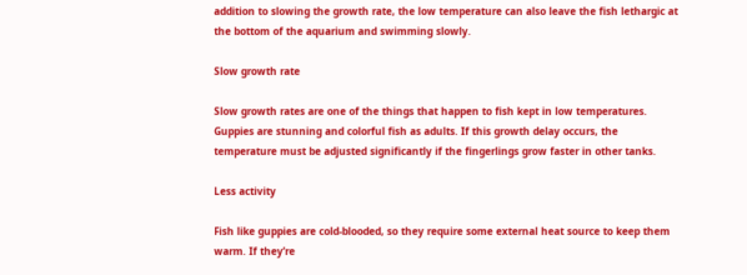addition to slowing the growth rate, the low temperature can also leave the fish lethargic at the bottom of the aquarium and swimming slowly.

Slow growth rate

Slow growth rates are one of the things that happen to fish kept in low temperatures. Guppies are stunning and colorful fish as adults. If this growth delay occurs, the temperature must be adjusted significantly if the fingerlings grow faster in other tanks.

Less activity

Fish like guppies are cold-blooded, so they require some external heat source to keep them warm. If they’re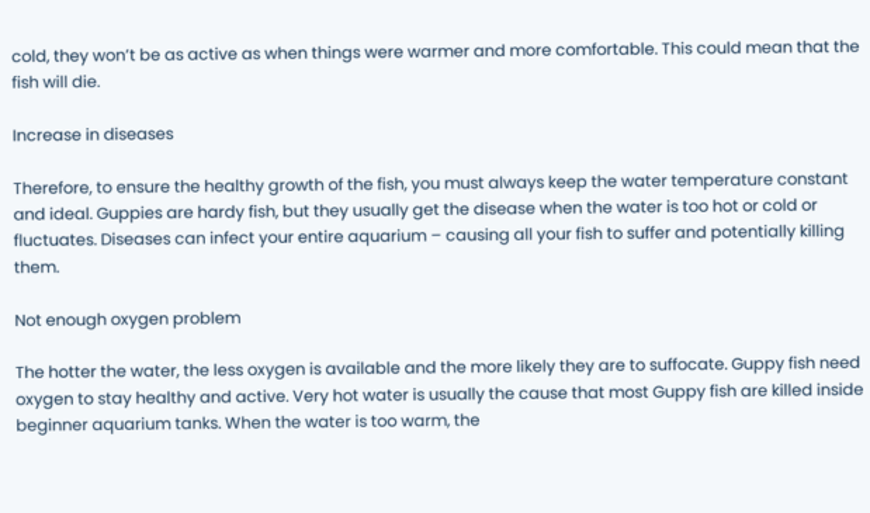cold, they won’t be as active as when things were warmer and more comfortable. This could mean that the fish will die.

Increase in diseases

Therefore, to ensure the healthy growth of the fish, you must always keep the water temperature constant and ideal. Guppies are hardy fish, but they usually get the disease when the water is too hot or cold or fluctuates. Diseases can infect your entire aquarium – causing all your fish to suffer and potentially killing them.

Not enough oxygen problem

The hotter the water, the less oxygen is available and the more likely they are to suffocate. Guppy fish need oxygen to stay healthy and active. Very hot water is usually the cause that most Guppy fish are killed inside beginner aquarium tanks. When the water is too warm, the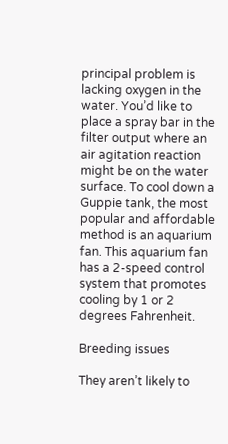principal problem is lacking oxygen in the water. You’d like to place a spray bar in the filter output where an air agitation reaction might be on the water surface. To cool down a Guppie tank, the most popular and affordable method is an aquarium fan. This aquarium fan has a 2-speed control system that promotes cooling by 1 or 2 degrees Fahrenheit.

Breeding issues

They aren’t likely to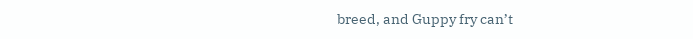breed, and Guppy fry can’t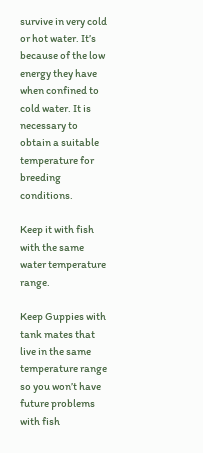survive in very cold or hot water. It’s because of the low energy they have when confined to cold water. It is necessary to obtain a suitable temperature for breeding conditions.

Keep it with fish with the same water temperature range.

Keep Guppies with tank mates that live in the same temperature range so you won’t have future problems with fish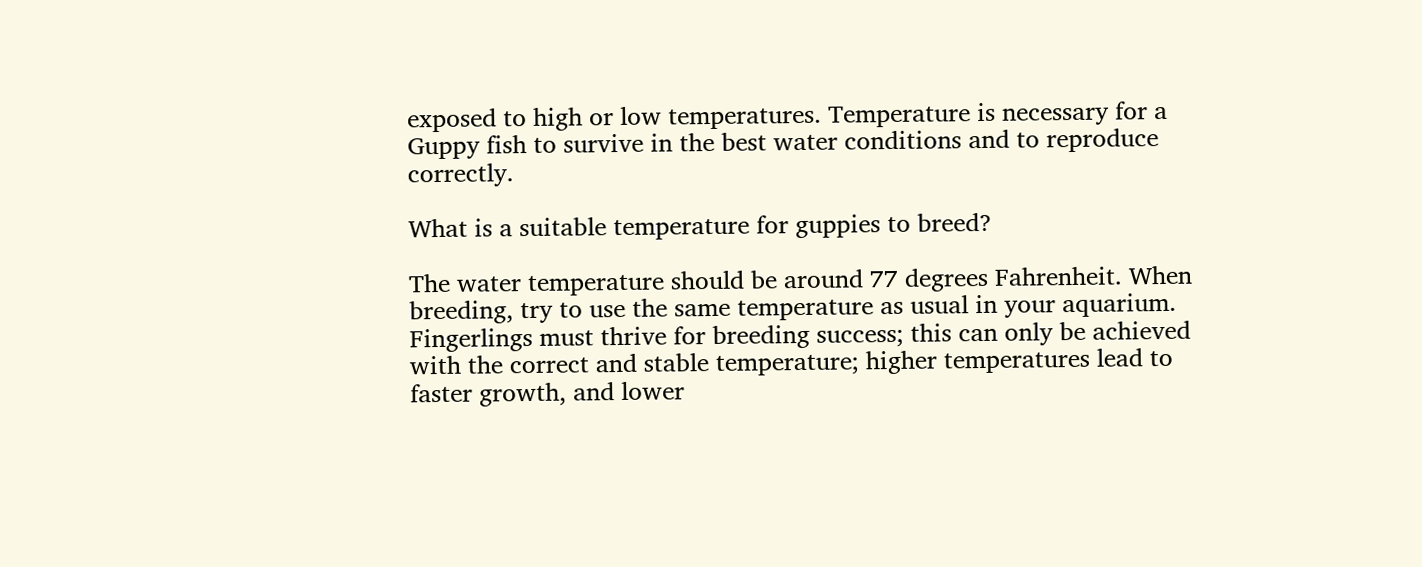exposed to high or low temperatures. Temperature is necessary for a Guppy fish to survive in the best water conditions and to reproduce correctly.

What is a suitable temperature for guppies to breed?

The water temperature should be around 77 degrees Fahrenheit. When breeding, try to use the same temperature as usual in your aquarium. Fingerlings must thrive for breeding success; this can only be achieved with the correct and stable temperature; higher temperatures lead to faster growth, and lower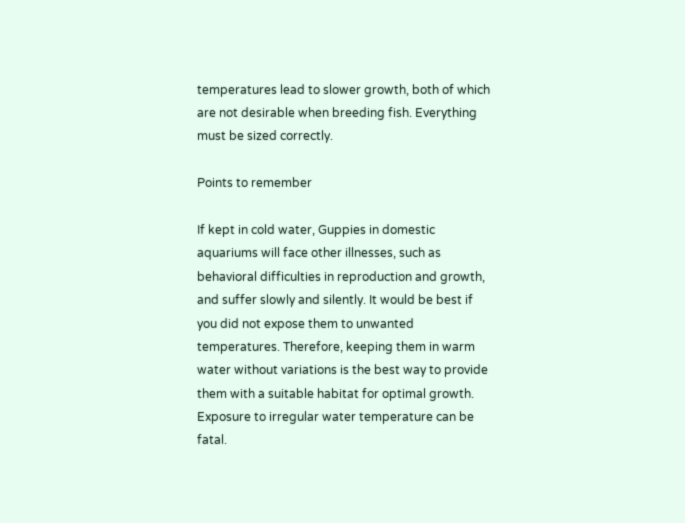temperatures lead to slower growth, both of which are not desirable when breeding fish. Everything must be sized correctly.

Points to remember

If kept in cold water, Guppies in domestic aquariums will face other illnesses, such as behavioral difficulties in reproduction and growth, and suffer slowly and silently. It would be best if you did not expose them to unwanted temperatures. Therefore, keeping them in warm water without variations is the best way to provide them with a suitable habitat for optimal growth. Exposure to irregular water temperature can be fatal.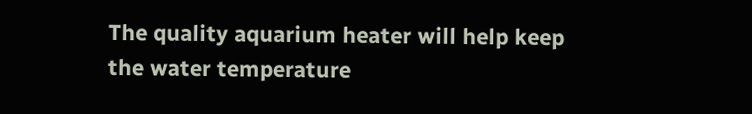The quality aquarium heater will help keep the water temperature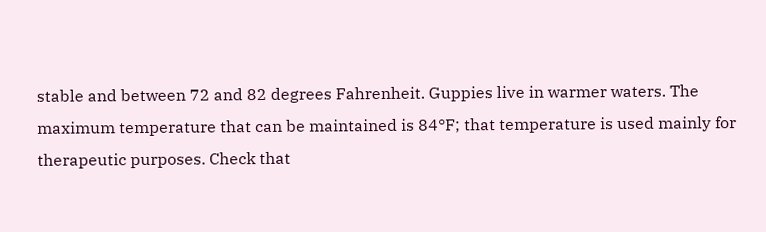stable and between 72 and 82 degrees Fahrenheit. Guppies live in warmer waters. The maximum temperature that can be maintained is 84°F; that temperature is used mainly for therapeutic purposes. Check that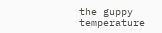the guppy temperature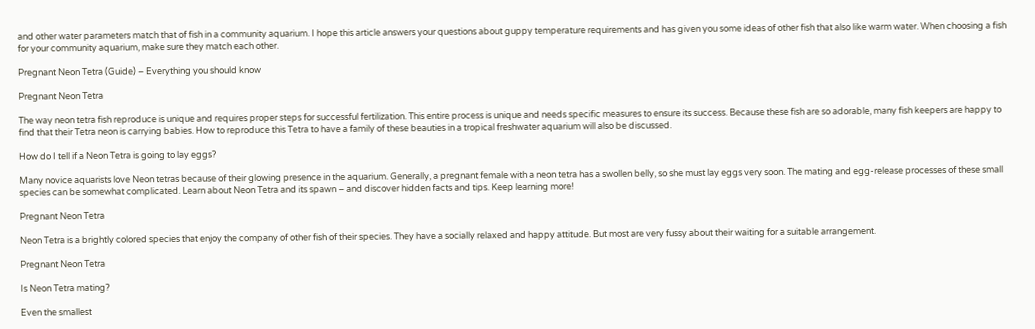and other water parameters match that of fish in a community aquarium. I hope this article answers your questions about guppy temperature requirements and has given you some ideas of other fish that also like warm water. When choosing a fish for your community aquarium, make sure they match each other.

Pregnant Neon Tetra (Guide) – Everything you should know

Pregnant Neon Tetra

The way neon tetra fish reproduce is unique and requires proper steps for successful fertilization. This entire process is unique and needs specific measures to ensure its success. Because these fish are so adorable, many fish keepers are happy to find that their Tetra neon is carrying babies. How to reproduce this Tetra to have a family of these beauties in a tropical freshwater aquarium will also be discussed.

How do I tell if a Neon Tetra is going to lay eggs?

Many novice aquarists love Neon tetras because of their glowing presence in the aquarium. Generally, a pregnant female with a neon tetra has a swollen belly, so she must lay eggs very soon. The mating and egg-release processes of these small species can be somewhat complicated. Learn about Neon Tetra and its spawn – and discover hidden facts and tips. Keep learning more!

Pregnant Neon Tetra

Neon Tetra is a brightly colored species that enjoy the company of other fish of their species. They have a socially relaxed and happy attitude. But most are very fussy about their waiting for a suitable arrangement.

Pregnant Neon Tetra

Is Neon Tetra mating?

Even the smallest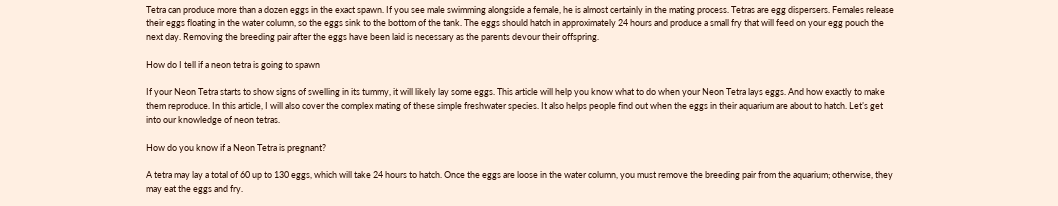Tetra can produce more than a dozen eggs in the exact spawn. If you see male swimming alongside a female, he is almost certainly in the mating process. Tetras are egg dispersers. Females release their eggs floating in the water column, so the eggs sink to the bottom of the tank. The eggs should hatch in approximately 24 hours and produce a small fry that will feed on your egg pouch the next day. Removing the breeding pair after the eggs have been laid is necessary as the parents devour their offspring.

How do I tell if a neon tetra is going to spawn

If your Neon Tetra starts to show signs of swelling in its tummy, it will likely lay some eggs. This article will help you know what to do when your Neon Tetra lays eggs. And how exactly to make them reproduce. In this article, I will also cover the complex mating of these simple freshwater species. It also helps people find out when the eggs in their aquarium are about to hatch. Let’s get into our knowledge of neon tetras.

How do you know if a Neon Tetra is pregnant?

A tetra may lay a total of 60 up to 130 eggs, which will take 24 hours to hatch. Once the eggs are loose in the water column, you must remove the breeding pair from the aquarium; otherwise, they may eat the eggs and fry.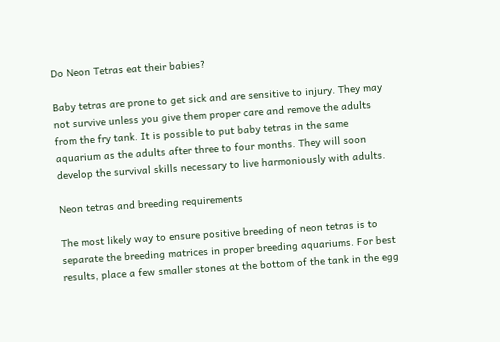Do Neon Tetras eat their babies?

Baby tetras are prone to get sick and are sensitive to injury. They may not survive unless you give them proper care and remove the adults from the fry tank. It is possible to put baby tetras in the same aquarium as the adults after three to four months. They will soon develop the survival skills necessary to live harmoniously with adults.

Neon tetras and breeding requirements

The most likely way to ensure positive breeding of neon tetras is to separate the breeding matrices in proper breeding aquariums. For best results, place a few smaller stones at the bottom of the tank in the egg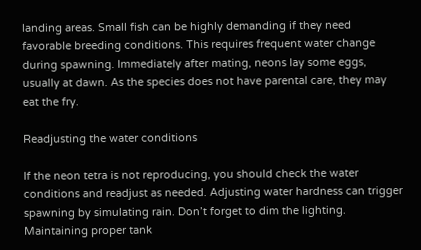landing areas. Small fish can be highly demanding if they need favorable breeding conditions. This requires frequent water change during spawning. Immediately after mating, neons lay some eggs, usually at dawn. As the species does not have parental care, they may eat the fry.

Readjusting the water conditions

If the neon tetra is not reproducing, you should check the water conditions and readjust as needed. Adjusting water hardness can trigger spawning by simulating rain. Don’t forget to dim the lighting. Maintaining proper tank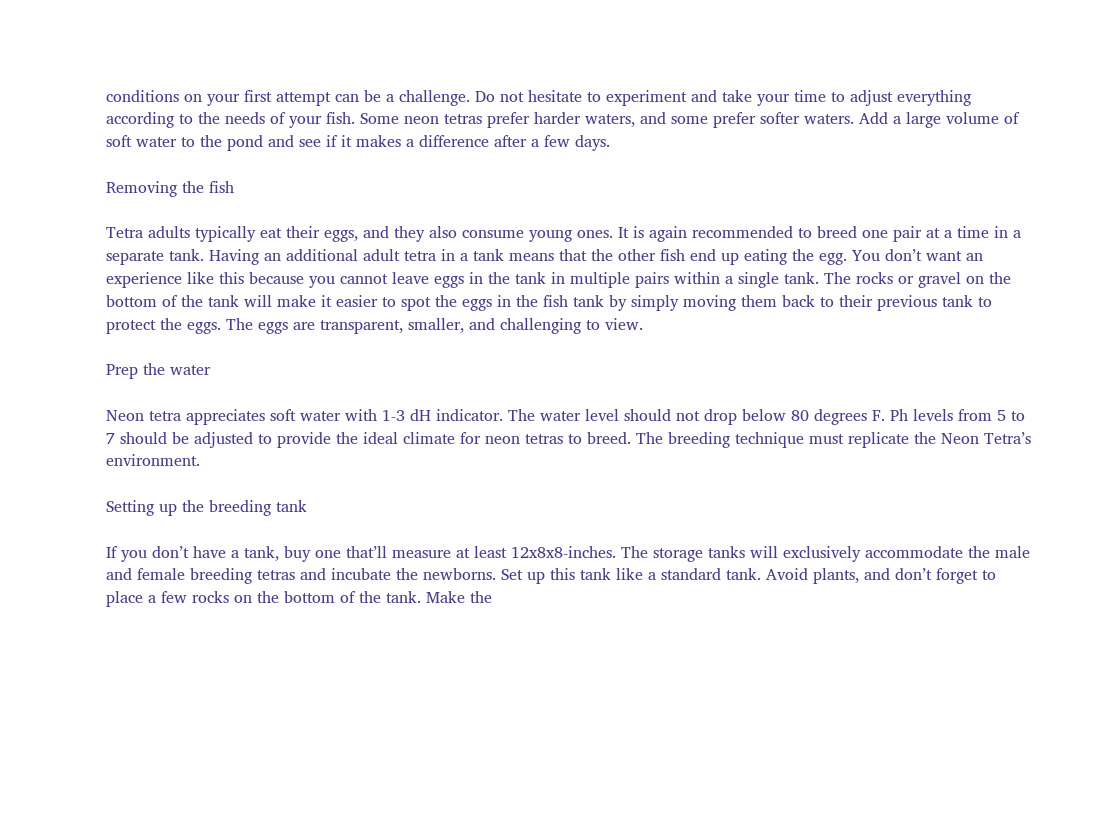conditions on your first attempt can be a challenge. Do not hesitate to experiment and take your time to adjust everything according to the needs of your fish. Some neon tetras prefer harder waters, and some prefer softer waters. Add a large volume of soft water to the pond and see if it makes a difference after a few days.

Removing the fish

Tetra adults typically eat their eggs, and they also consume young ones. It is again recommended to breed one pair at a time in a separate tank. Having an additional adult tetra in a tank means that the other fish end up eating the egg. You don’t want an experience like this because you cannot leave eggs in the tank in multiple pairs within a single tank. The rocks or gravel on the bottom of the tank will make it easier to spot the eggs in the fish tank by simply moving them back to their previous tank to protect the eggs. The eggs are transparent, smaller, and challenging to view.

Prep the water

Neon tetra appreciates soft water with 1-3 dH indicator. The water level should not drop below 80 degrees F. Ph levels from 5 to 7 should be adjusted to provide the ideal climate for neon tetras to breed. The breeding technique must replicate the Neon Tetra’s environment.

Setting up the breeding tank

If you don’t have a tank, buy one that’ll measure at least 12x8x8-inches. The storage tanks will exclusively accommodate the male and female breeding tetras and incubate the newborns. Set up this tank like a standard tank. Avoid plants, and don’t forget to place a few rocks on the bottom of the tank. Make the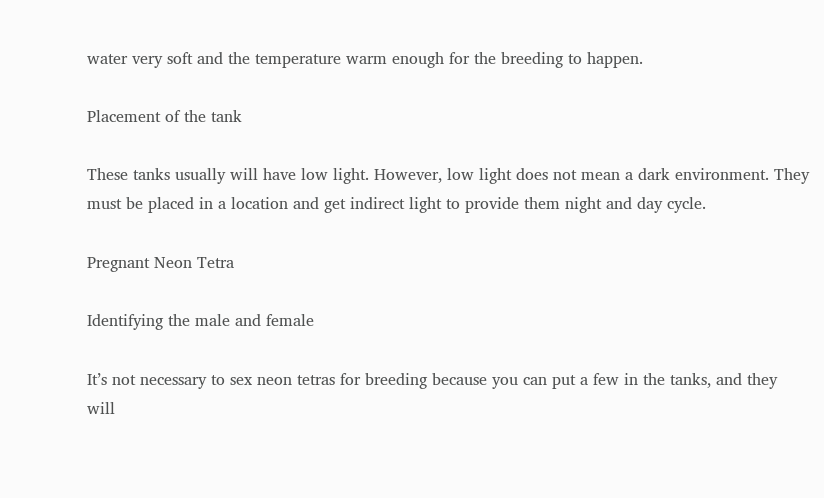water very soft and the temperature warm enough for the breeding to happen.

Placement of the tank

These tanks usually will have low light. However, low light does not mean a dark environment. They must be placed in a location and get indirect light to provide them night and day cycle.

Pregnant Neon Tetra

Identifying the male and female

It’s not necessary to sex neon tetras for breeding because you can put a few in the tanks, and they will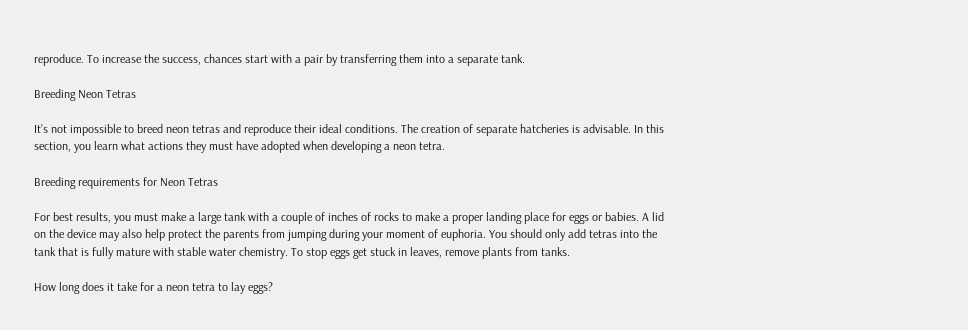reproduce. To increase the success, chances start with a pair by transferring them into a separate tank.

Breeding Neon Tetras

It’s not impossible to breed neon tetras and reproduce their ideal conditions. The creation of separate hatcheries is advisable. In this section, you learn what actions they must have adopted when developing a neon tetra.

Breeding requirements for Neon Tetras

For best results, you must make a large tank with a couple of inches of rocks to make a proper landing place for eggs or babies. A lid on the device may also help protect the parents from jumping during your moment of euphoria. You should only add tetras into the tank that is fully mature with stable water chemistry. To stop eggs get stuck in leaves, remove plants from tanks.

How long does it take for a neon tetra to lay eggs?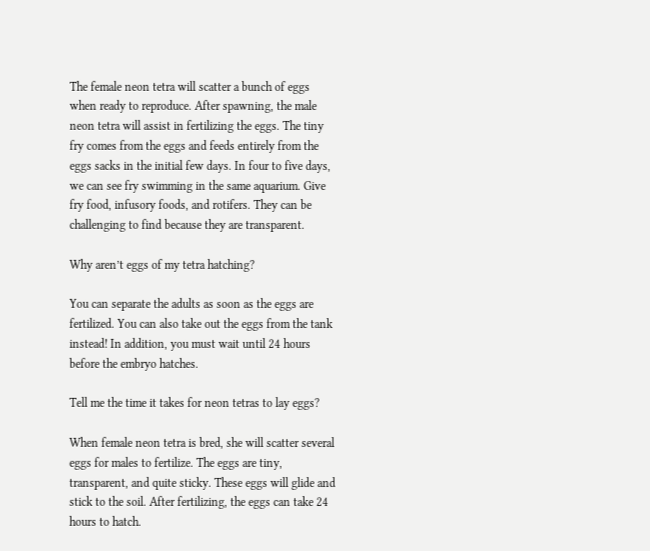The female neon tetra will scatter a bunch of eggs when ready to reproduce. After spawning, the male neon tetra will assist in fertilizing the eggs. The tiny fry comes from the eggs and feeds entirely from the eggs sacks in the initial few days. In four to five days, we can see fry swimming in the same aquarium. Give fry food, infusory foods, and rotifers. They can be challenging to find because they are transparent.

Why aren’t eggs of my tetra hatching?

You can separate the adults as soon as the eggs are fertilized. You can also take out the eggs from the tank instead! In addition, you must wait until 24 hours before the embryo hatches.

Tell me the time it takes for neon tetras to lay eggs?

When female neon tetra is bred, she will scatter several eggs for males to fertilize. The eggs are tiny, transparent, and quite sticky. These eggs will glide and stick to the soil. After fertilizing, the eggs can take 24 hours to hatch.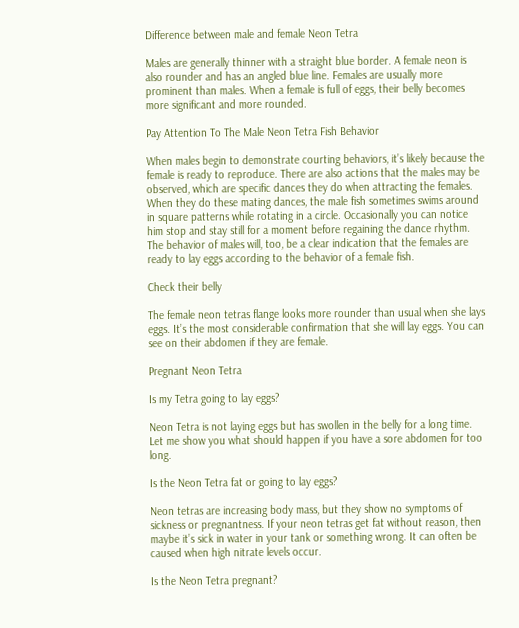Difference between male and female Neon Tetra

Males are generally thinner with a straight blue border. A female neon is also rounder and has an angled blue line. Females are usually more prominent than males. When a female is full of eggs, their belly becomes more significant and more rounded.

Pay Attention To The Male Neon Tetra Fish Behavior

When males begin to demonstrate courting behaviors, it’s likely because the female is ready to reproduce. There are also actions that the males may be observed, which are specific dances they do when attracting the females. When they do these mating dances, the male fish sometimes swims around in square patterns while rotating in a circle. Occasionally you can notice him stop and stay still for a moment before regaining the dance rhythm. The behavior of males will, too, be a clear indication that the females are ready to lay eggs according to the behavior of a female fish.

Check their belly

The female neon tetras flange looks more rounder than usual when she lays eggs. It’s the most considerable confirmation that she will lay eggs. You can see on their abdomen if they are female.

Pregnant Neon Tetra

Is my Tetra going to lay eggs?

Neon Tetra is not laying eggs but has swollen in the belly for a long time. Let me show you what should happen if you have a sore abdomen for too long.

Is the Neon Tetra fat or going to lay eggs?

Neon tetras are increasing body mass, but they show no symptoms of sickness or pregnantness. If your neon tetras get fat without reason, then maybe it’s sick in water in your tank or something wrong. It can often be caused when high nitrate levels occur.

Is the Neon Tetra pregnant?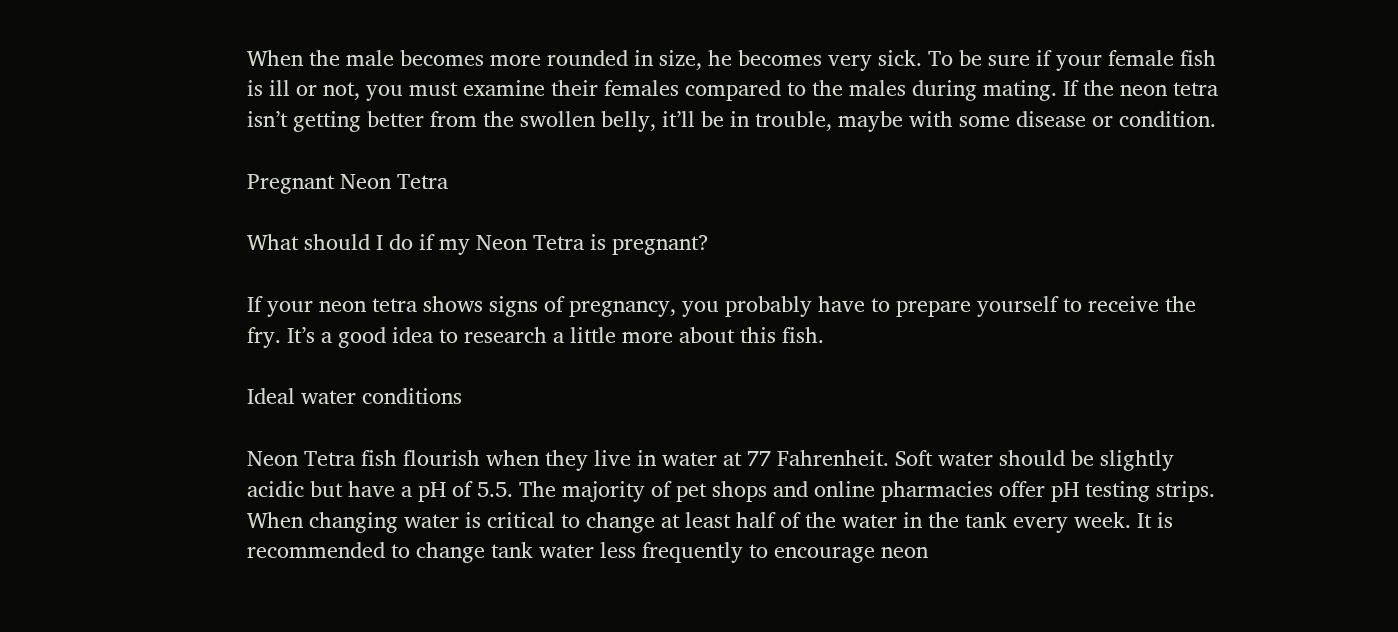When the male becomes more rounded in size, he becomes very sick. To be sure if your female fish is ill or not, you must examine their females compared to the males during mating. If the neon tetra isn’t getting better from the swollen belly, it’ll be in trouble, maybe with some disease or condition.

Pregnant Neon Tetra

What should I do if my Neon Tetra is pregnant?

If your neon tetra shows signs of pregnancy, you probably have to prepare yourself to receive the fry. It’s a good idea to research a little more about this fish.

Ideal water conditions

Neon Tetra fish flourish when they live in water at 77 Fahrenheit. Soft water should be slightly acidic but have a pH of 5.5. The majority of pet shops and online pharmacies offer pH testing strips. When changing water is critical to change at least half of the water in the tank every week. It is recommended to change tank water less frequently to encourage neon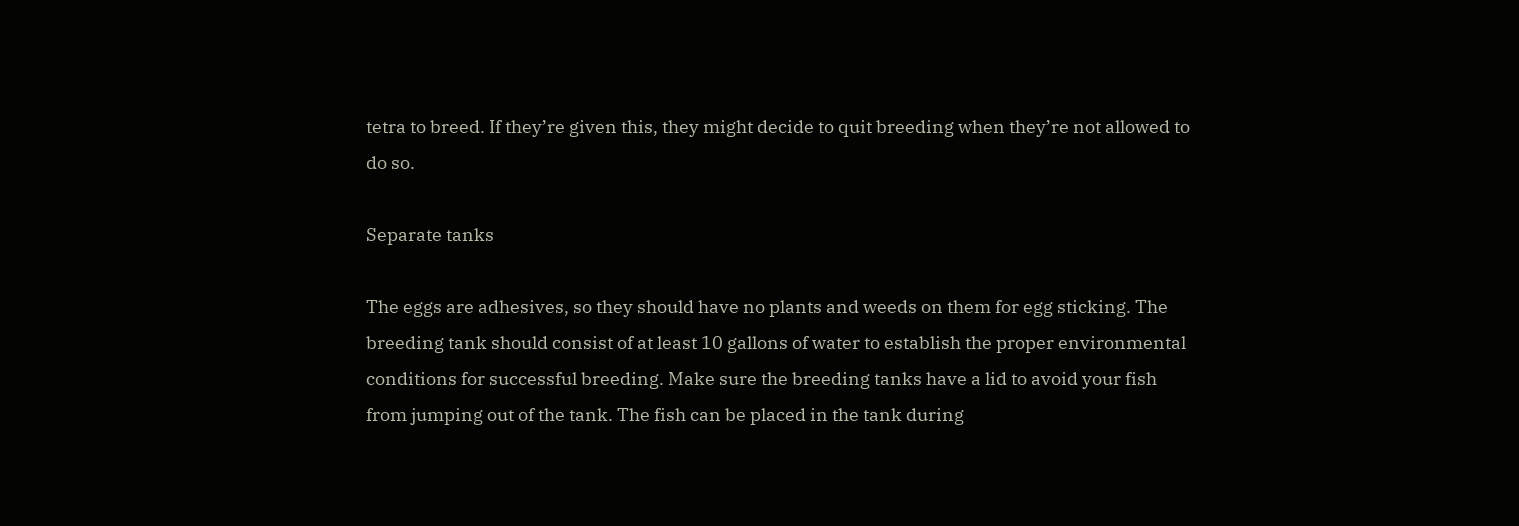tetra to breed. If they’re given this, they might decide to quit breeding when they’re not allowed to do so.

Separate tanks

The eggs are adhesives, so they should have no plants and weeds on them for egg sticking. The breeding tank should consist of at least 10 gallons of water to establish the proper environmental conditions for successful breeding. Make sure the breeding tanks have a lid to avoid your fish from jumping out of the tank. The fish can be placed in the tank during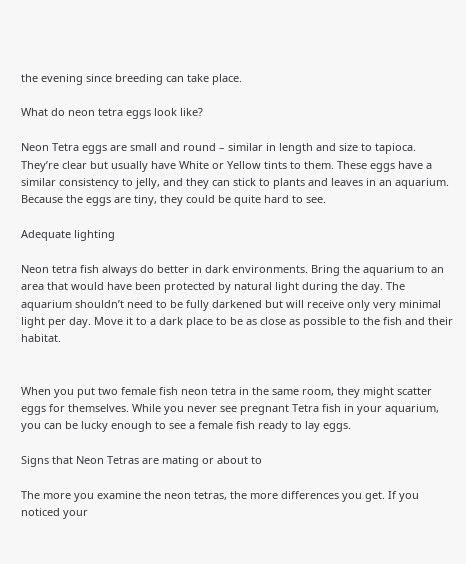the evening since breeding can take place.

What do neon tetra eggs look like?

Neon Tetra eggs are small and round – similar in length and size to tapioca. They’re clear but usually have White or Yellow tints to them. These eggs have a similar consistency to jelly, and they can stick to plants and leaves in an aquarium. Because the eggs are tiny, they could be quite hard to see.

Adequate lighting

Neon tetra fish always do better in dark environments. Bring the aquarium to an area that would have been protected by natural light during the day. The aquarium shouldn’t need to be fully darkened but will receive only very minimal light per day. Move it to a dark place to be as close as possible to the fish and their habitat.


When you put two female fish neon tetra in the same room, they might scatter eggs for themselves. While you never see pregnant Tetra fish in your aquarium, you can be lucky enough to see a female fish ready to lay eggs.

Signs that Neon Tetras are mating or about to

The more you examine the neon tetras, the more differences you get. If you noticed your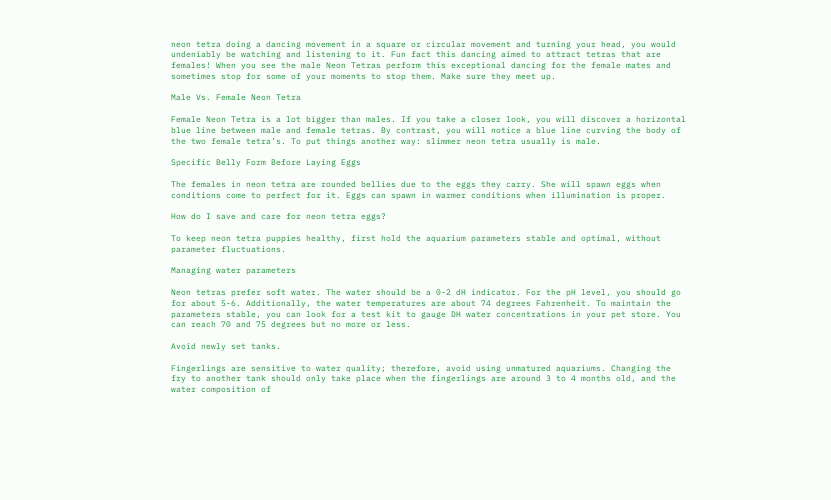neon tetra doing a dancing movement in a square or circular movement and turning your head, you would undeniably be watching and listening to it. Fun fact this dancing aimed to attract tetras that are females! When you see the male Neon Tetras perform this exceptional dancing for the female mates and sometimes stop for some of your moments to stop them. Make sure they meet up.

Male Vs. Female Neon Tetra

Female Neon Tetra is a lot bigger than males. If you take a closer look, you will discover a horizontal blue line between male and female tetras. By contrast, you will notice a blue line curving the body of the two female tetra’s. To put things another way: slimmer neon tetra usually is male.

Specific Belly Form Before Laying Eggs

The females in neon tetra are rounded bellies due to the eggs they carry. She will spawn eggs when conditions come to perfect for it. Eggs can spawn in warmer conditions when illumination is proper.

How do I save and care for neon tetra eggs?

To keep neon tetra puppies healthy, first hold the aquarium parameters stable and optimal, without parameter fluctuations.

Managing water parameters

Neon tetras prefer soft water. The water should be a 0-2 dH indicator. For the pH level, you should go for about 5-6. Additionally, the water temperatures are about 74 degrees Fahrenheit. To maintain the parameters stable, you can look for a test kit to gauge DH water concentrations in your pet store. You can reach 70 and 75 degrees but no more or less.

Avoid newly set tanks.

Fingerlings are sensitive to water quality; therefore, avoid using unmatured aquariums. Changing the fry to another tank should only take place when the fingerlings are around 3 to 4 months old, and the water composition of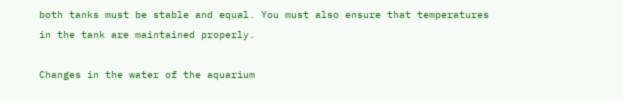both tanks must be stable and equal. You must also ensure that temperatures in the tank are maintained properly.

Changes in the water of the aquarium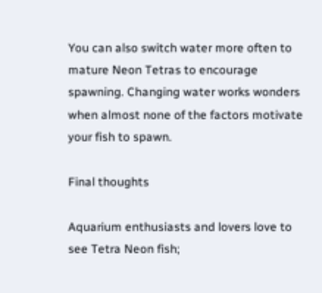You can also switch water more often to mature Neon Tetras to encourage spawning. Changing water works wonders when almost none of the factors motivate your fish to spawn.

Final thoughts

Aquarium enthusiasts and lovers love to see Tetra Neon fish;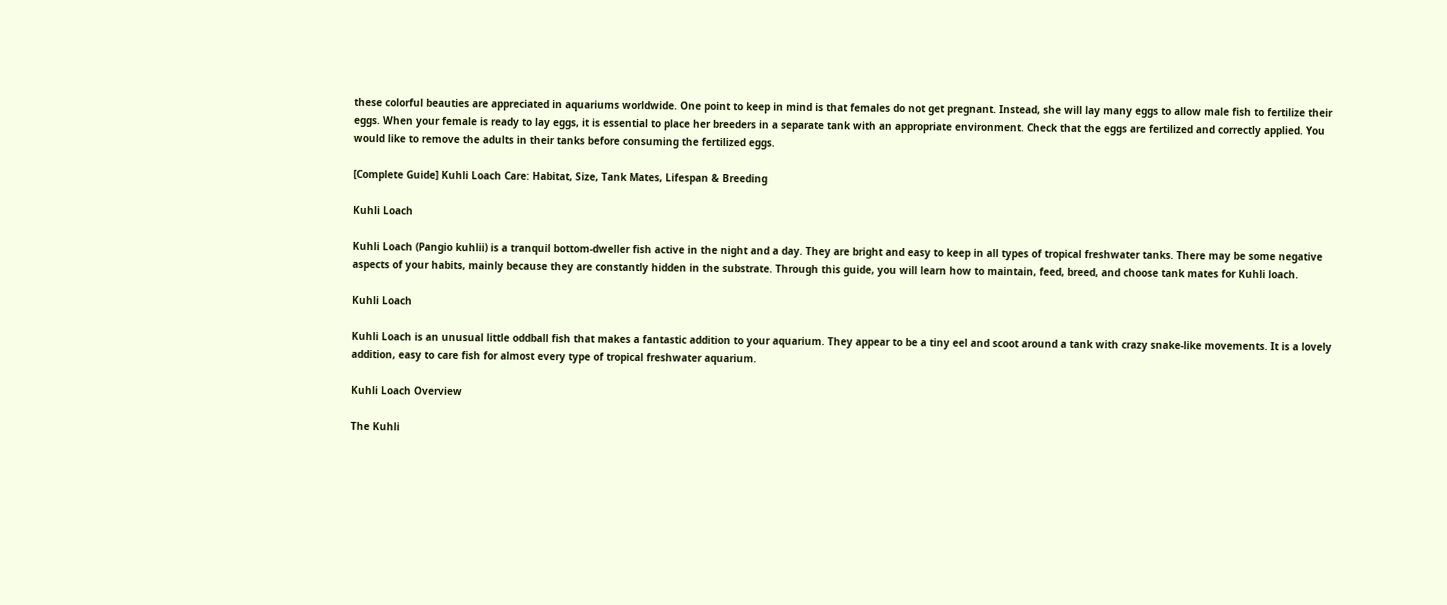these colorful beauties are appreciated in aquariums worldwide. One point to keep in mind is that females do not get pregnant. Instead, she will lay many eggs to allow male fish to fertilize their eggs. When your female is ready to lay eggs, it is essential to place her breeders in a separate tank with an appropriate environment. Check that the eggs are fertilized and correctly applied. You would like to remove the adults in their tanks before consuming the fertilized eggs.

[Complete Guide] Kuhli Loach Care: Habitat, Size, Tank Mates, Lifespan & Breeding

Kuhli Loach

Kuhli Loach (Pangio kuhlii) is a tranquil bottom-dweller fish active in the night and a day. They are bright and easy to keep in all types of tropical freshwater tanks. There may be some negative aspects of your habits, mainly because they are constantly hidden in the substrate. Through this guide, you will learn how to maintain, feed, breed, and choose tank mates for Kuhli loach.

Kuhli Loach

Kuhli Loach is an unusual little oddball fish that makes a fantastic addition to your aquarium. They appear to be a tiny eel and scoot around a tank with crazy snake-like movements. It is a lovely addition, easy to care fish for almost every type of tropical freshwater aquarium.

Kuhli Loach Overview

The Kuhli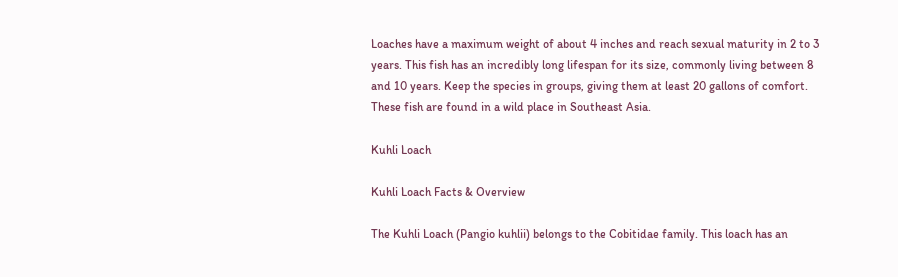Loaches have a maximum weight of about 4 inches and reach sexual maturity in 2 to 3 years. This fish has an incredibly long lifespan for its size, commonly living between 8 and 10 years. Keep the species in groups, giving them at least 20 gallons of comfort. These fish are found in a wild place in Southeast Asia.

Kuhli Loach

Kuhli Loach Facts & Overview

The Kuhli Loach (Pangio kuhlii) belongs to the Cobitidae family. This loach has an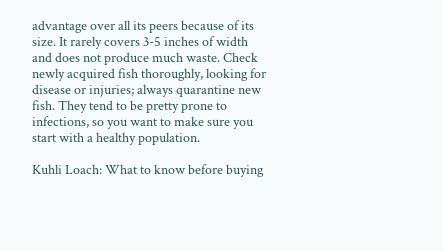advantage over all its peers because of its size. It rarely covers 3-5 inches of width and does not produce much waste. Check newly acquired fish thoroughly, looking for disease or injuries; always quarantine new fish. They tend to be pretty prone to infections, so you want to make sure you start with a healthy population.

Kuhli Loach: What to know before buying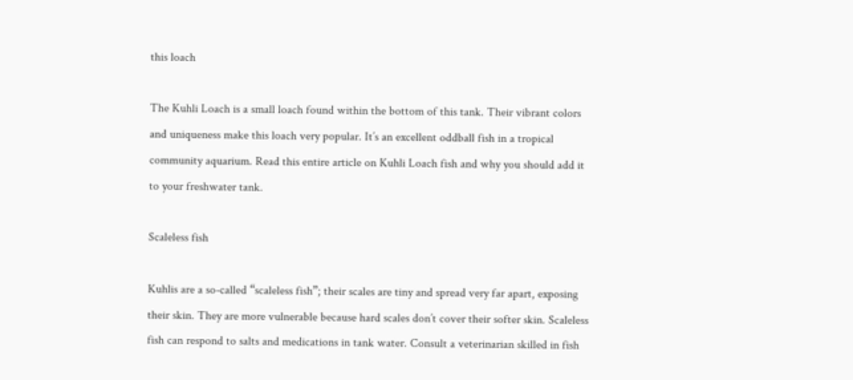this loach

The Kuhli Loach is a small loach found within the bottom of this tank. Their vibrant colors and uniqueness make this loach very popular. It’s an excellent oddball fish in a tropical community aquarium. Read this entire article on Kuhli Loach fish and why you should add it to your freshwater tank.

Scaleless fish

Kuhlis are a so-called “scaleless fish”; their scales are tiny and spread very far apart, exposing their skin. They are more vulnerable because hard scales don’t cover their softer skin. Scaleless fish can respond to salts and medications in tank water. Consult a veterinarian skilled in fish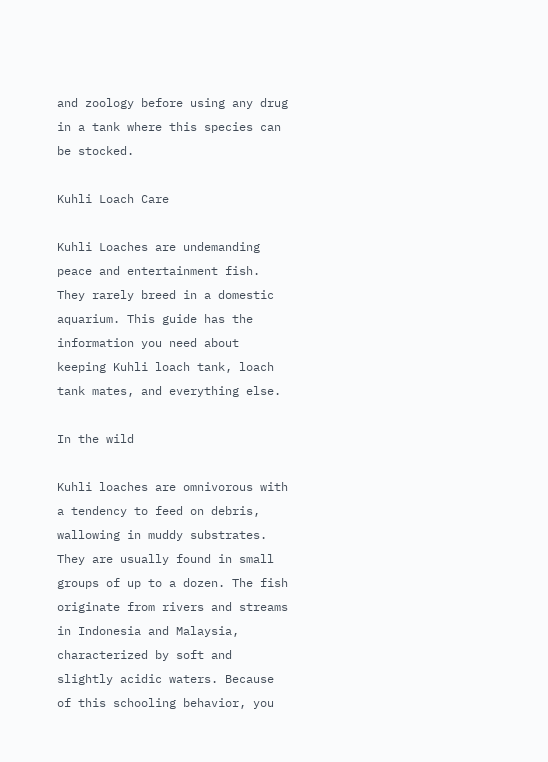and zoology before using any drug in a tank where this species can be stocked.

Kuhli Loach Care

Kuhli Loaches are undemanding peace and entertainment fish. They rarely breed in a domestic aquarium. This guide has the information you need about keeping Kuhli loach tank, loach tank mates, and everything else.

In the wild

Kuhli loaches are omnivorous with a tendency to feed on debris, wallowing in muddy substrates. They are usually found in small groups of up to a dozen. The fish originate from rivers and streams in Indonesia and Malaysia, characterized by soft and slightly acidic waters. Because of this schooling behavior, you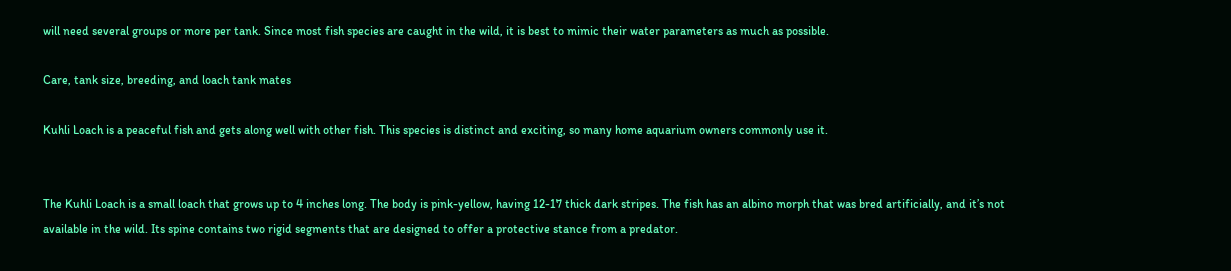will need several groups or more per tank. Since most fish species are caught in the wild, it is best to mimic their water parameters as much as possible.

Care, tank size, breeding, and loach tank mates

Kuhli Loach is a peaceful fish and gets along well with other fish. This species is distinct and exciting, so many home aquarium owners commonly use it.


The Kuhli Loach is a small loach that grows up to 4 inches long. The body is pink-yellow, having 12-17 thick dark stripes. The fish has an albino morph that was bred artificially, and it’s not available in the wild. Its spine contains two rigid segments that are designed to offer a protective stance from a predator.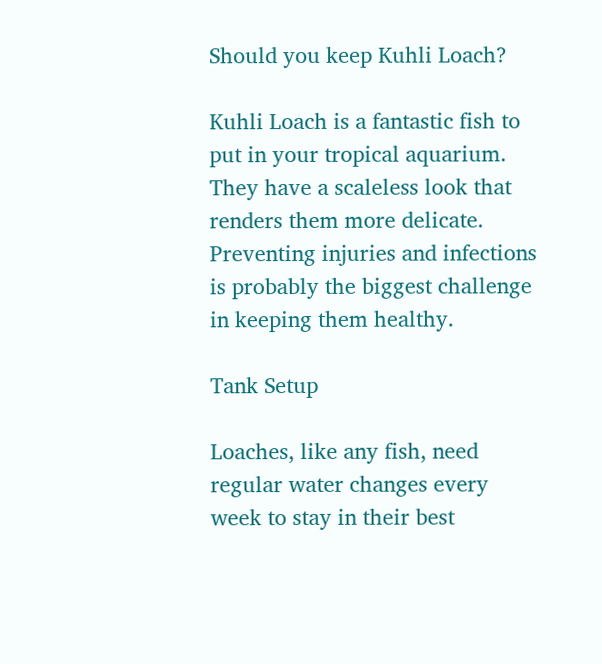Should you keep Kuhli Loach?

Kuhli Loach is a fantastic fish to put in your tropical aquarium. They have a scaleless look that renders them more delicate. Preventing injuries and infections is probably the biggest challenge in keeping them healthy.

Tank Setup

Loaches, like any fish, need regular water changes every week to stay in their best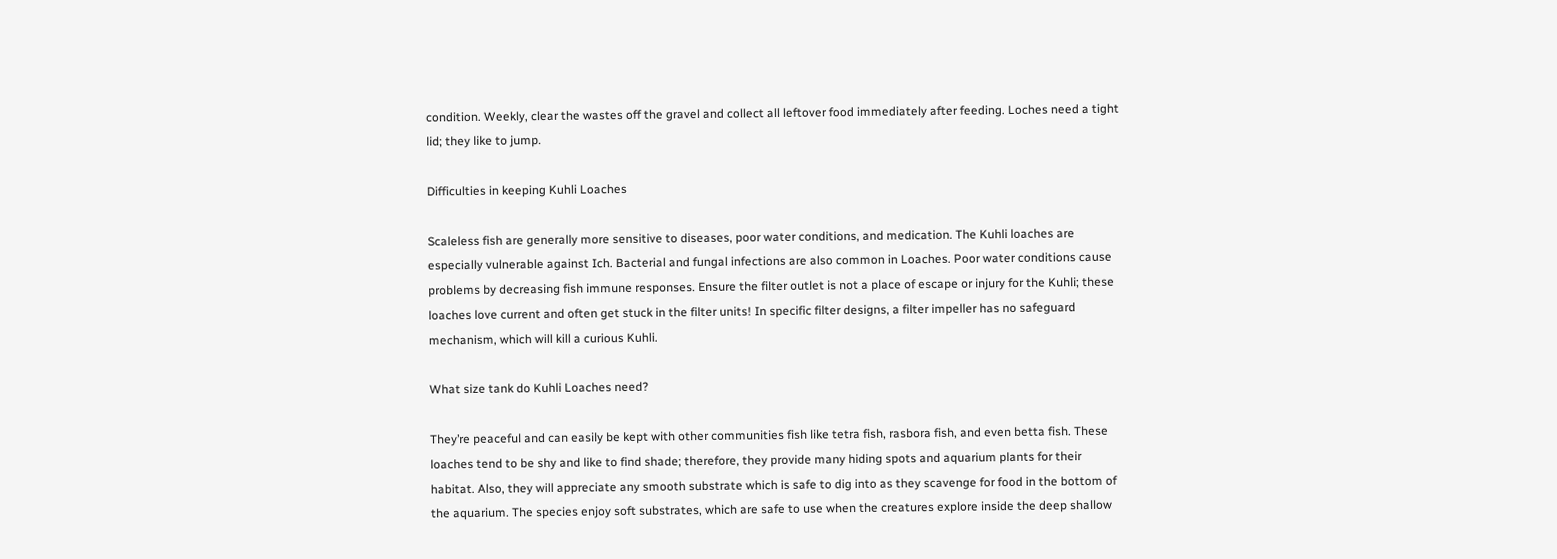condition. Weekly, clear the wastes off the gravel and collect all leftover food immediately after feeding. Loches need a tight lid; they like to jump.

Difficulties in keeping Kuhli Loaches

Scaleless fish are generally more sensitive to diseases, poor water conditions, and medication. The Kuhli loaches are especially vulnerable against Ich. Bacterial and fungal infections are also common in Loaches. Poor water conditions cause problems by decreasing fish immune responses. Ensure the filter outlet is not a place of escape or injury for the Kuhli; these loaches love current and often get stuck in the filter units! In specific filter designs, a filter impeller has no safeguard mechanism, which will kill a curious Kuhli.

What size tank do Kuhli Loaches need?

They’re peaceful and can easily be kept with other communities fish like tetra fish, rasbora fish, and even betta fish. These loaches tend to be shy and like to find shade; therefore, they provide many hiding spots and aquarium plants for their habitat. Also, they will appreciate any smooth substrate which is safe to dig into as they scavenge for food in the bottom of the aquarium. The species enjoy soft substrates, which are safe to use when the creatures explore inside the deep shallow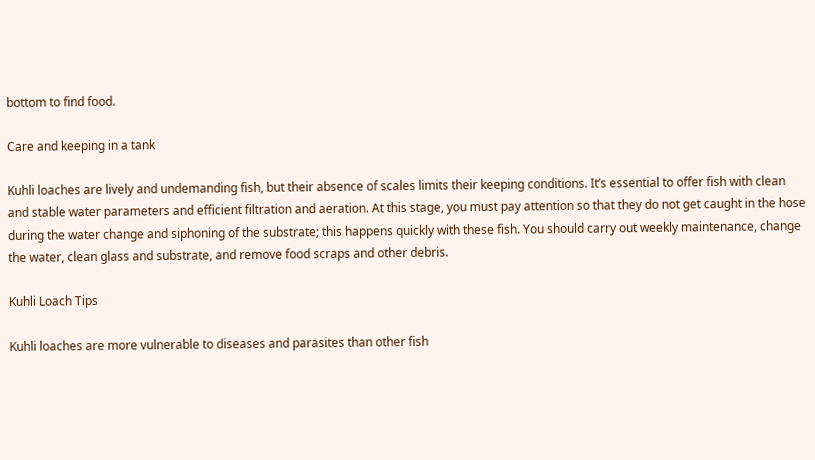bottom to find food.

Care and keeping in a tank

Kuhli loaches are lively and undemanding fish, but their absence of scales limits their keeping conditions. It’s essential to offer fish with clean and stable water parameters and efficient filtration and aeration. At this stage, you must pay attention so that they do not get caught in the hose during the water change and siphoning of the substrate; this happens quickly with these fish. You should carry out weekly maintenance, change the water, clean glass and substrate, and remove food scraps and other debris.

Kuhli Loach Tips

Kuhli loaches are more vulnerable to diseases and parasites than other fish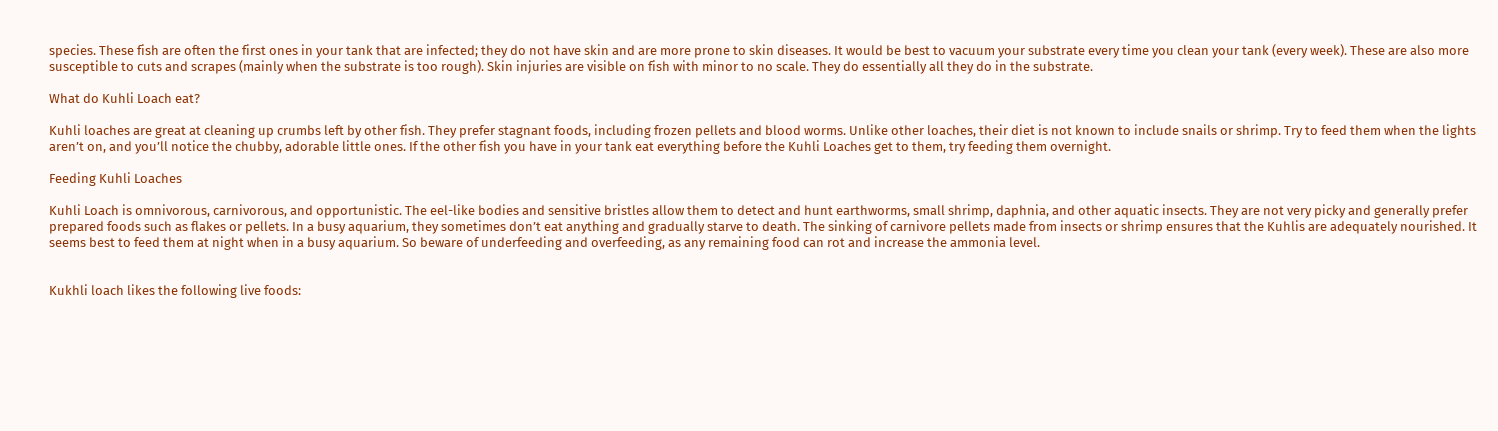species. These fish are often the first ones in your tank that are infected; they do not have skin and are more prone to skin diseases. It would be best to vacuum your substrate every time you clean your tank (every week). These are also more susceptible to cuts and scrapes (mainly when the substrate is too rough). Skin injuries are visible on fish with minor to no scale. They do essentially all they do in the substrate.

What do Kuhli Loach eat?

Kuhli loaches are great at cleaning up crumbs left by other fish. They prefer stagnant foods, including frozen pellets and blood worms. Unlike other loaches, their diet is not known to include snails or shrimp. Try to feed them when the lights aren’t on, and you’ll notice the chubby, adorable little ones. If the other fish you have in your tank eat everything before the Kuhli Loaches get to them, try feeding them overnight.

Feeding Kuhli Loaches

Kuhli Loach is omnivorous, carnivorous, and opportunistic. The eel-like bodies and sensitive bristles allow them to detect and hunt earthworms, small shrimp, daphnia, and other aquatic insects. They are not very picky and generally prefer prepared foods such as flakes or pellets. In a busy aquarium, they sometimes don’t eat anything and gradually starve to death. The sinking of carnivore pellets made from insects or shrimp ensures that the Kuhlis are adequately nourished. It seems best to feed them at night when in a busy aquarium. So beware of underfeeding and overfeeding, as any remaining food can rot and increase the ammonia level.


Kukhli loach likes the following live foods: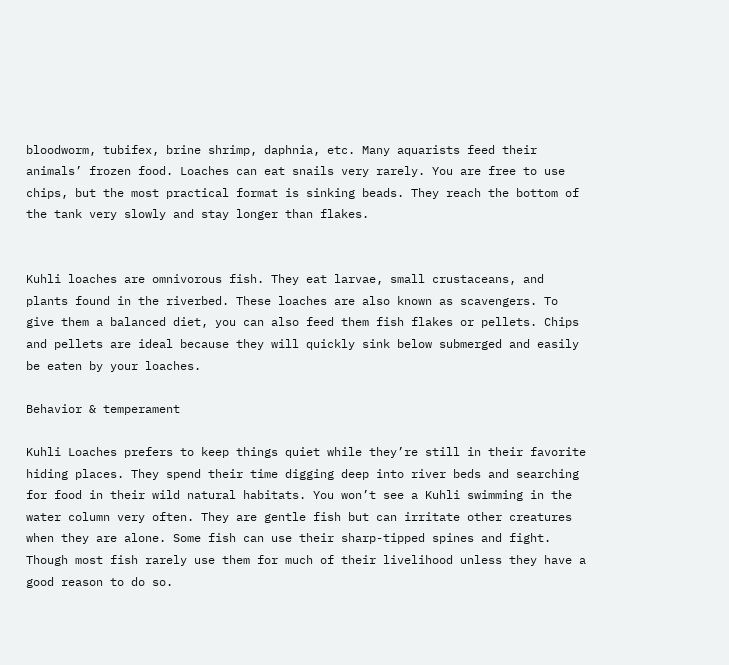bloodworm, tubifex, brine shrimp, daphnia, etc. Many aquarists feed their animals’ frozen food. Loaches can eat snails very rarely. You are free to use chips, but the most practical format is sinking beads. They reach the bottom of the tank very slowly and stay longer than flakes.


Kuhli loaches are omnivorous fish. They eat larvae, small crustaceans, and plants found in the riverbed. These loaches are also known as scavengers. To give them a balanced diet, you can also feed them fish flakes or pellets. Chips and pellets are ideal because they will quickly sink below submerged and easily be eaten by your loaches.

Behavior & temperament

Kuhli Loaches prefers to keep things quiet while they’re still in their favorite hiding places. They spend their time digging deep into river beds and searching for food in their wild natural habitats. You won’t see a Kuhli swimming in the water column very often. They are gentle fish but can irritate other creatures when they are alone. Some fish can use their sharp-tipped spines and fight. Though most fish rarely use them for much of their livelihood unless they have a good reason to do so.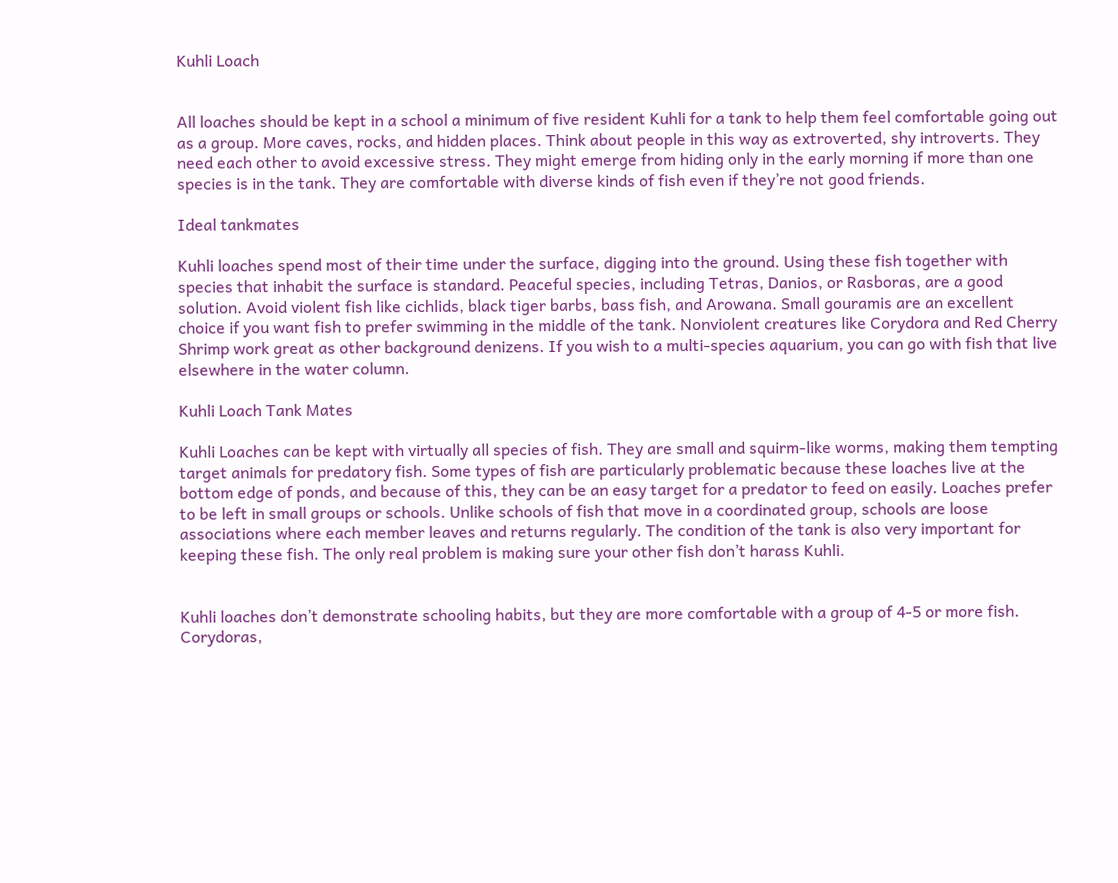Kuhli Loach


All loaches should be kept in a school a minimum of five resident Kuhli for a tank to help them feel comfortable going out as a group. More caves, rocks, and hidden places. Think about people in this way as extroverted, shy introverts. They need each other to avoid excessive stress. They might emerge from hiding only in the early morning if more than one species is in the tank. They are comfortable with diverse kinds of fish even if they’re not good friends.

Ideal tankmates

Kuhli loaches spend most of their time under the surface, digging into the ground. Using these fish together with species that inhabit the surface is standard. Peaceful species, including Tetras, Danios, or Rasboras, are a good solution. Avoid violent fish like cichlids, black tiger barbs, bass fish, and Arowana. Small gouramis are an excellent choice if you want fish to prefer swimming in the middle of the tank. Nonviolent creatures like Corydora and Red Cherry Shrimp work great as other background denizens. If you wish to a multi-species aquarium, you can go with fish that live elsewhere in the water column.

Kuhli Loach Tank Mates

Kuhli Loaches can be kept with virtually all species of fish. They are small and squirm-like worms, making them tempting target animals for predatory fish. Some types of fish are particularly problematic because these loaches live at the bottom edge of ponds, and because of this, they can be an easy target for a predator to feed on easily. Loaches prefer to be left in small groups or schools. Unlike schools of fish that move in a coordinated group, schools are loose associations where each member leaves and returns regularly. The condition of the tank is also very important for keeping these fish. The only real problem is making sure your other fish don’t harass Kuhli.


Kuhli loaches don’t demonstrate schooling habits, but they are more comfortable with a group of 4-5 or more fish. Corydoras,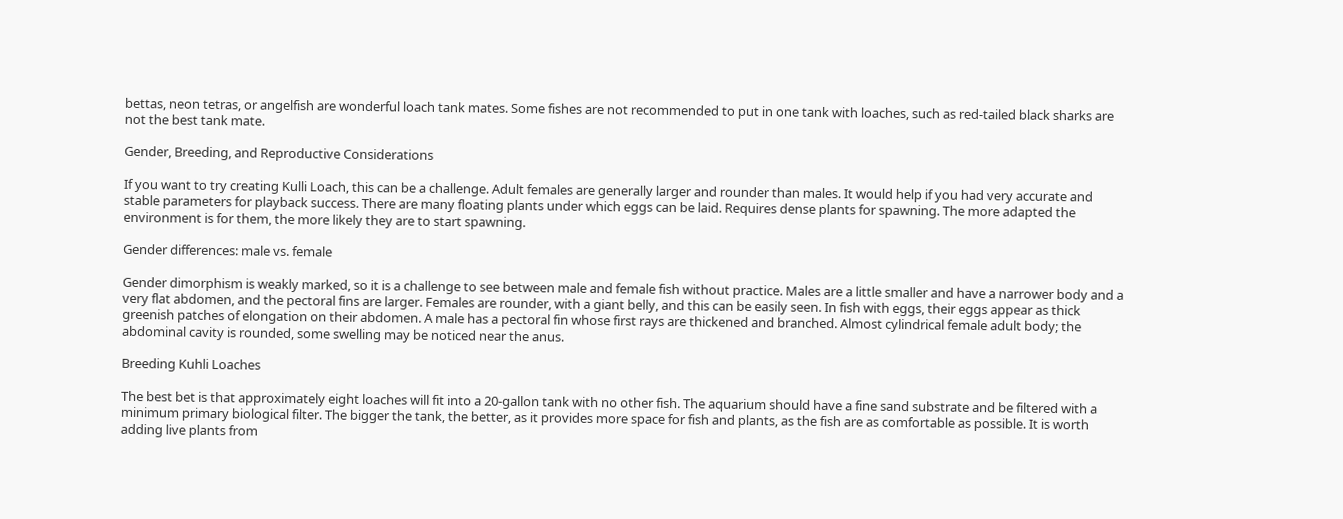bettas, neon tetras, or angelfish are wonderful loach tank mates. Some fishes are not recommended to put in one tank with loaches, such as red-tailed black sharks are not the best tank mate.

Gender, Breeding, and Reproductive Considerations

If you want to try creating Kulli Loach, this can be a challenge. Adult females are generally larger and rounder than males. It would help if you had very accurate and stable parameters for playback success. There are many floating plants under which eggs can be laid. Requires dense plants for spawning. The more adapted the environment is for them, the more likely they are to start spawning.

Gender differences: male vs. female

Gender dimorphism is weakly marked, so it is a challenge to see between male and female fish without practice. Males are a little smaller and have a narrower body and a very flat abdomen, and the pectoral fins are larger. Females are rounder, with a giant belly, and this can be easily seen. In fish with eggs, their eggs appear as thick greenish patches of elongation on their abdomen. A male has a pectoral fin whose first rays are thickened and branched. Almost cylindrical female adult body; the abdominal cavity is rounded, some swelling may be noticed near the anus.

Breeding Kuhli Loaches

The best bet is that approximately eight loaches will fit into a 20-gallon tank with no other fish. The aquarium should have a fine sand substrate and be filtered with a minimum primary biological filter. The bigger the tank, the better, as it provides more space for fish and plants, as the fish are as comfortable as possible. It is worth adding live plants from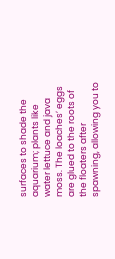surfaces to shade the aquarium; plants like water lettuce and java moss. The loaches’ eggs are glued to the roots of the floaters after spawning, allowing you to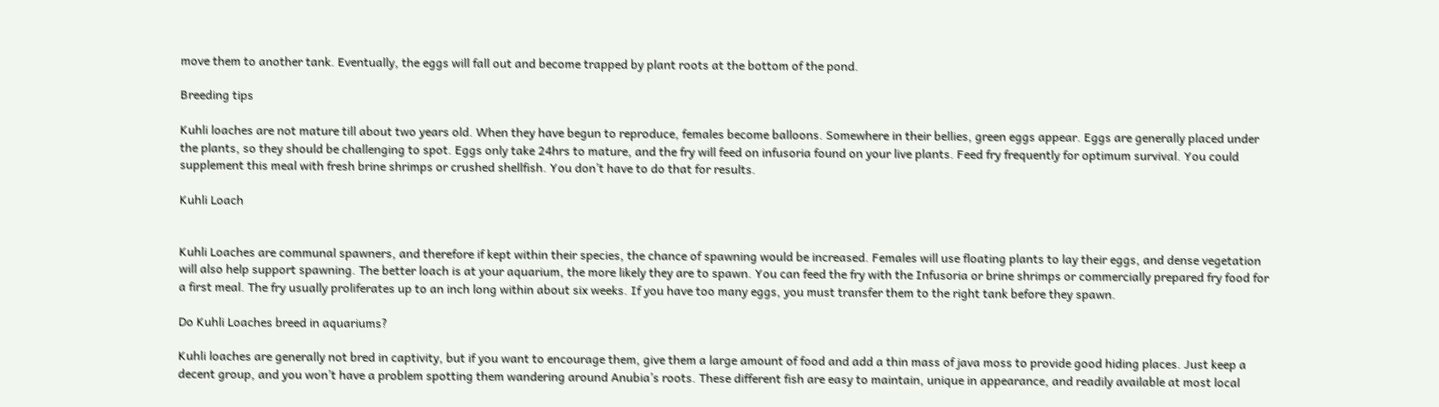move them to another tank. Eventually, the eggs will fall out and become trapped by plant roots at the bottom of the pond.

Breeding tips

Kuhli loaches are not mature till about two years old. When they have begun to reproduce, females become balloons. Somewhere in their bellies, green eggs appear. Eggs are generally placed under the plants, so they should be challenging to spot. Eggs only take 24hrs to mature, and the fry will feed on infusoria found on your live plants. Feed fry frequently for optimum survival. You could supplement this meal with fresh brine shrimps or crushed shellfish. You don’t have to do that for results.

Kuhli Loach


Kuhli Loaches are communal spawners, and therefore if kept within their species, the chance of spawning would be increased. Females will use floating plants to lay their eggs, and dense vegetation will also help support spawning. The better loach is at your aquarium, the more likely they are to spawn. You can feed the fry with the Infusoria or brine shrimps or commercially prepared fry food for a first meal. The fry usually proliferates up to an inch long within about six weeks. If you have too many eggs, you must transfer them to the right tank before they spawn.

Do Kuhli Loaches breed in aquariums?

Kuhli loaches are generally not bred in captivity, but if you want to encourage them, give them a large amount of food and add a thin mass of java moss to provide good hiding places. Just keep a decent group, and you won’t have a problem spotting them wandering around Anubia’s roots. These different fish are easy to maintain, unique in appearance, and readily available at most local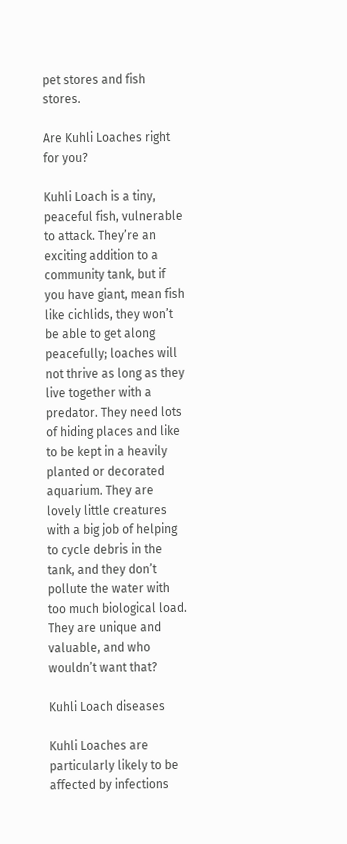pet stores and fish stores.

Are Kuhli Loaches right for you?

Kuhli Loach is a tiny, peaceful fish, vulnerable to attack. They’re an exciting addition to a community tank, but if you have giant, mean fish like cichlids, they won’t be able to get along peacefully; loaches will not thrive as long as they live together with a predator. They need lots of hiding places and like to be kept in a heavily planted or decorated aquarium. They are lovely little creatures with a big job of helping to cycle debris in the tank, and they don’t pollute the water with too much biological load. They are unique and valuable, and who wouldn’t want that?

Kuhli Loach diseases

Kuhli Loaches are particularly likely to be affected by infections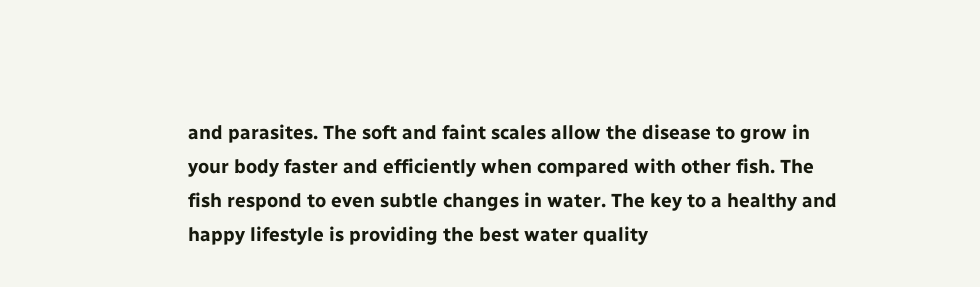and parasites. The soft and faint scales allow the disease to grow in your body faster and efficiently when compared with other fish. The fish respond to even subtle changes in water. The key to a healthy and happy lifestyle is providing the best water quality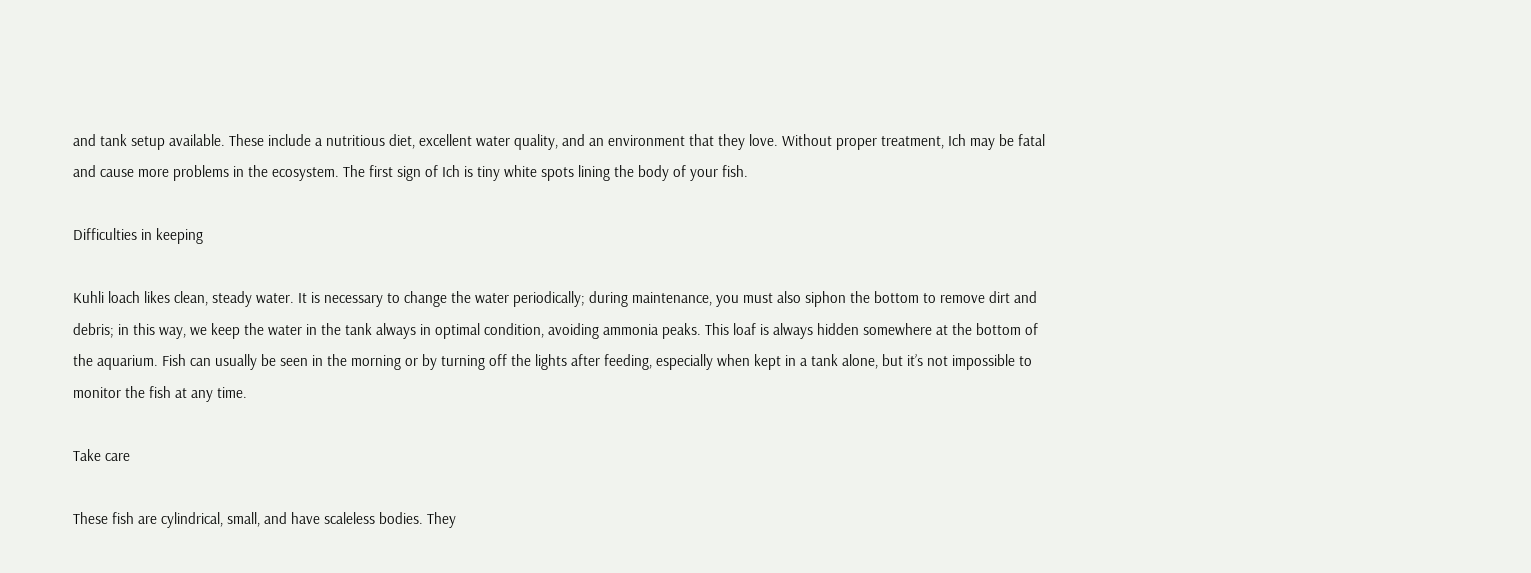and tank setup available. These include a nutritious diet, excellent water quality, and an environment that they love. Without proper treatment, Ich may be fatal and cause more problems in the ecosystem. The first sign of Ich is tiny white spots lining the body of your fish.

Difficulties in keeping

Kuhli loach likes clean, steady water. It is necessary to change the water periodically; during maintenance, you must also siphon the bottom to remove dirt and debris; in this way, we keep the water in the tank always in optimal condition, avoiding ammonia peaks. This loaf is always hidden somewhere at the bottom of the aquarium. Fish can usually be seen in the morning or by turning off the lights after feeding, especially when kept in a tank alone, but it’s not impossible to monitor the fish at any time.

Take care

These fish are cylindrical, small, and have scaleless bodies. They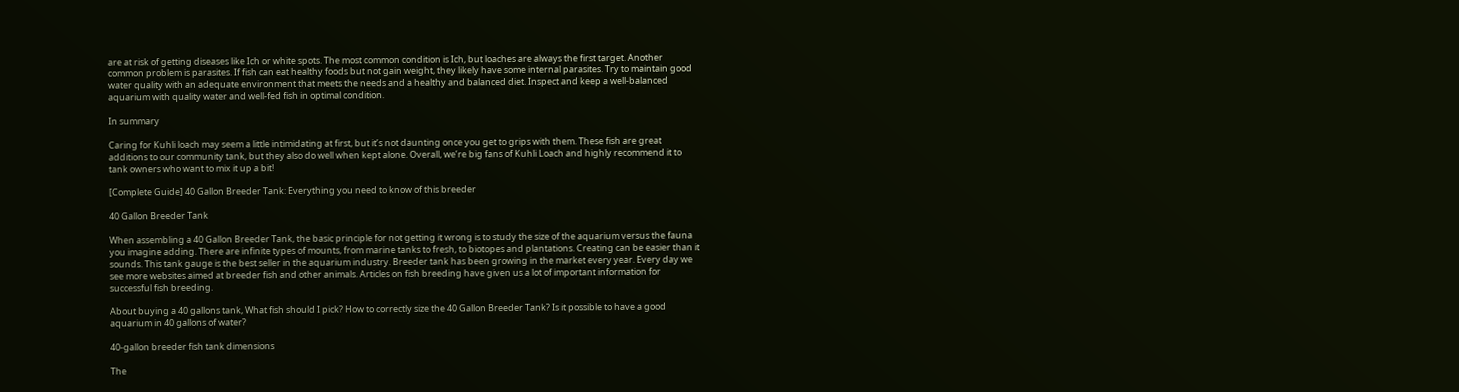are at risk of getting diseases like Ich or white spots. The most common condition is Ich, but loaches are always the first target. Another common problem is parasites. If fish can eat healthy foods but not gain weight, they likely have some internal parasites. Try to maintain good water quality with an adequate environment that meets the needs and a healthy and balanced diet. Inspect and keep a well-balanced aquarium with quality water and well-fed fish in optimal condition.

In summary

Caring for Kuhli loach may seem a little intimidating at first, but it’s not daunting once you get to grips with them. These fish are great additions to our community tank, but they also do well when kept alone. Overall, we’re big fans of Kuhli Loach and highly recommend it to tank owners who want to mix it up a bit!

[Complete Guide] 40 Gallon Breeder Tank: Everything you need to know of this breeder

40 Gallon Breeder Tank

When assembling a 40 Gallon Breeder Tank, the basic principle for not getting it wrong is to study the size of the aquarium versus the fauna you imagine adding. There are infinite types of mounts, from marine tanks to fresh, to biotopes and plantations. Creating can be easier than it sounds. This tank gauge is the best seller in the aquarium industry. Breeder tank has been growing in the market every year. Every day we see more websites aimed at breeder fish and other animals. Articles on fish breeding have given us a lot of important information for successful fish breeding.

About buying a 40 gallons tank, What fish should I pick? How to correctly size the 40 Gallon Breeder Tank? Is it possible to have a good aquarium in 40 gallons of water?

40-gallon breeder fish tank dimensions

The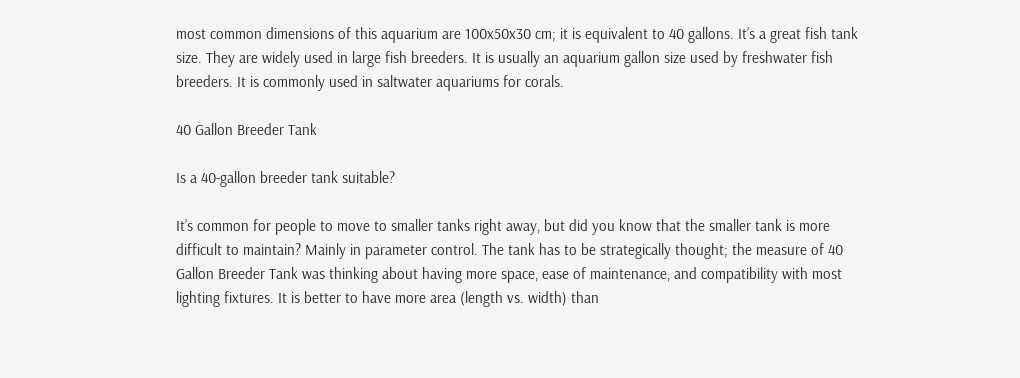most common dimensions of this aquarium are 100x50x30 cm; it is equivalent to 40 gallons. It’s a great fish tank size. They are widely used in large fish breeders. It is usually an aquarium gallon size used by freshwater fish breeders. It is commonly used in saltwater aquariums for corals.

40 Gallon Breeder Tank

Is a 40-gallon breeder tank suitable?

It’s common for people to move to smaller tanks right away, but did you know that the smaller tank is more difficult to maintain? Mainly in parameter control. The tank has to be strategically thought; the measure of 40 Gallon Breeder Tank was thinking about having more space, ease of maintenance, and compatibility with most lighting fixtures. It is better to have more area (length vs. width) than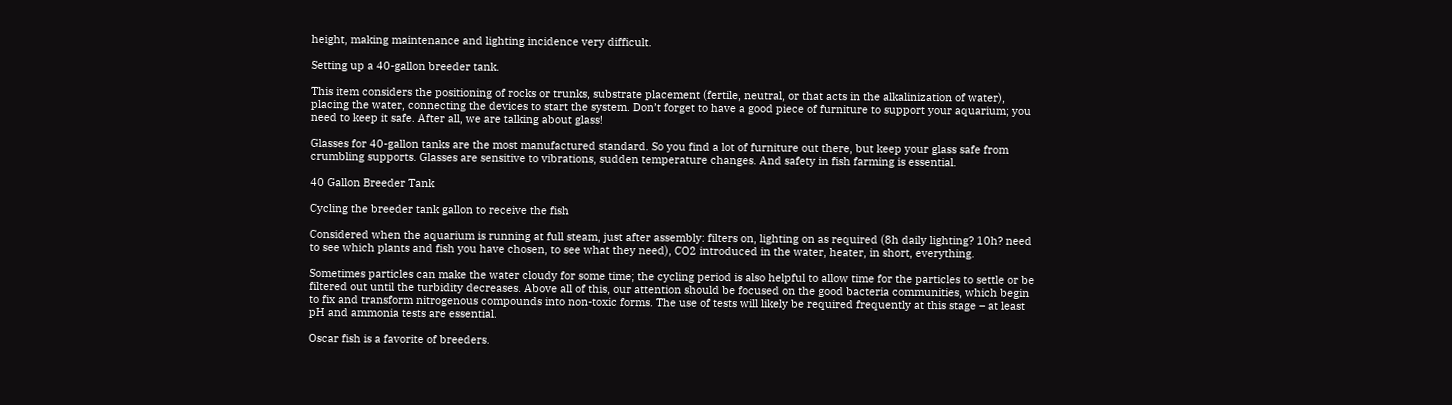height, making maintenance and lighting incidence very difficult.

Setting up a 40-gallon breeder tank.

This item considers the positioning of rocks or trunks, substrate placement (fertile, neutral, or that acts in the alkalinization of water), placing the water, connecting the devices to start the system. Don’t forget to have a good piece of furniture to support your aquarium; you need to keep it safe. After all, we are talking about glass!

Glasses for 40-gallon tanks are the most manufactured standard. So you find a lot of furniture out there, but keep your glass safe from crumbling supports. Glasses are sensitive to vibrations, sudden temperature changes. And safety in fish farming is essential.

40 Gallon Breeder Tank

Cycling the breeder tank gallon to receive the fish

Considered when the aquarium is running at full steam, just after assembly: filters on, lighting on as required (8h daily lighting? 10h? need to see which plants and fish you have chosen, to see what they need), CO2 introduced in the water, heater, in short, everything.

Sometimes particles can make the water cloudy for some time; the cycling period is also helpful to allow time for the particles to settle or be filtered out until the turbidity decreases. Above all of this, our attention should be focused on the good bacteria communities, which begin to fix and transform nitrogenous compounds into non-toxic forms. The use of tests will likely be required frequently at this stage – at least pH and ammonia tests are essential.

Oscar fish is a favorite of breeders.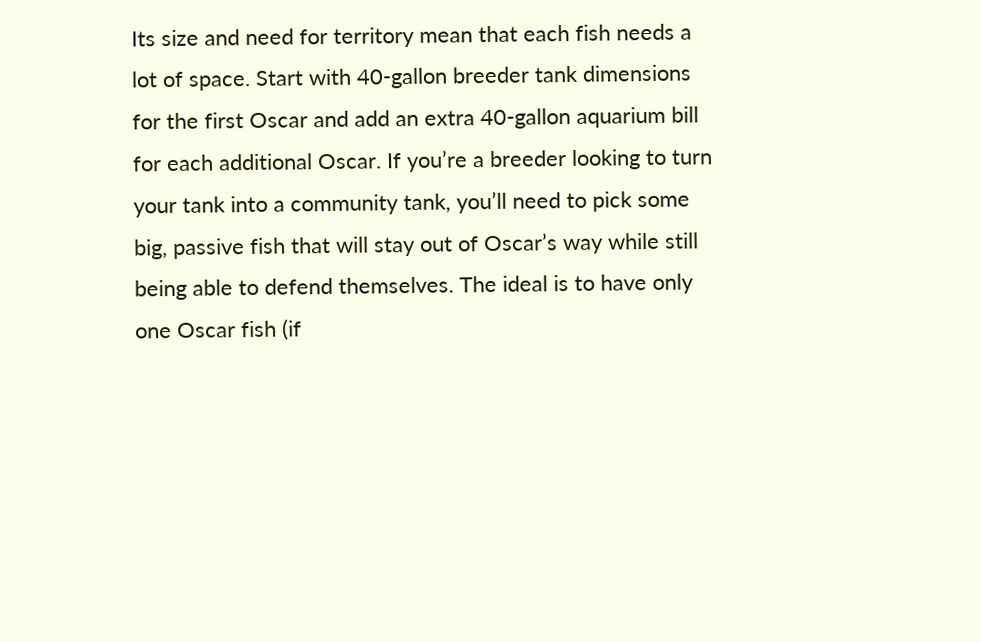Its size and need for territory mean that each fish needs a lot of space. Start with 40-gallon breeder tank dimensions for the first Oscar and add an extra 40-gallon aquarium bill for each additional Oscar. If you’re a breeder looking to turn your tank into a community tank, you’ll need to pick some big, passive fish that will stay out of Oscar’s way while still being able to defend themselves. The ideal is to have only one Oscar fish (if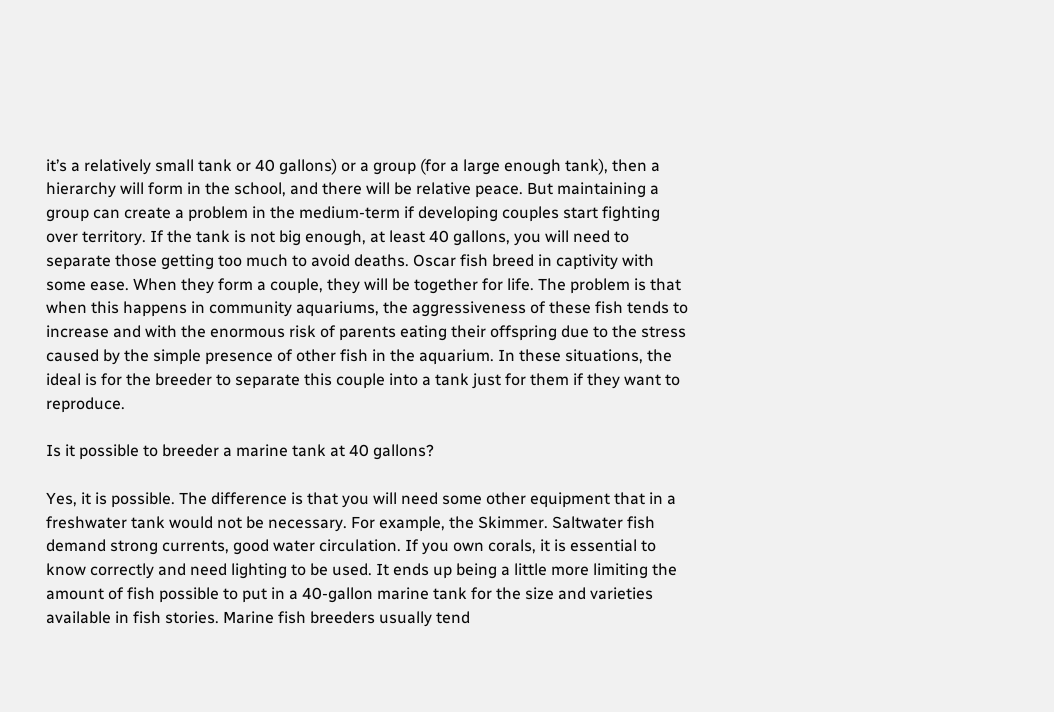it’s a relatively small tank or 40 gallons) or a group (for a large enough tank), then a hierarchy will form in the school, and there will be relative peace. But maintaining a group can create a problem in the medium-term if developing couples start fighting over territory. If the tank is not big enough, at least 40 gallons, you will need to separate those getting too much to avoid deaths. Oscar fish breed in captivity with some ease. When they form a couple, they will be together for life. The problem is that when this happens in community aquariums, the aggressiveness of these fish tends to increase and with the enormous risk of parents eating their offspring due to the stress caused by the simple presence of other fish in the aquarium. In these situations, the ideal is for the breeder to separate this couple into a tank just for them if they want to reproduce.

Is it possible to breeder a marine tank at 40 gallons?

Yes, it is possible. The difference is that you will need some other equipment that in a freshwater tank would not be necessary. For example, the Skimmer. Saltwater fish demand strong currents, good water circulation. If you own corals, it is essential to know correctly and need lighting to be used. It ends up being a little more limiting the amount of fish possible to put in a 40-gallon marine tank for the size and varieties available in fish stories. Marine fish breeders usually tend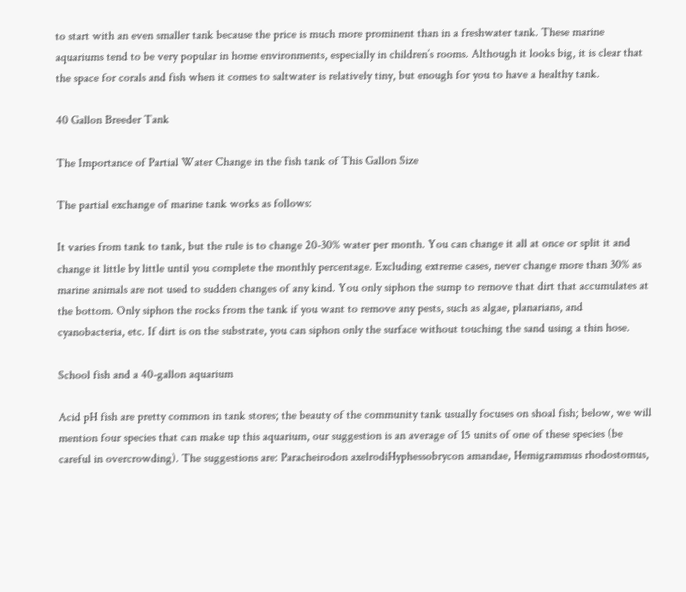to start with an even smaller tank because the price is much more prominent than in a freshwater tank. These marine aquariums tend to be very popular in home environments, especially in children’s rooms. Although it looks big, it is clear that the space for corals and fish when it comes to saltwater is relatively tiny, but enough for you to have a healthy tank.

40 Gallon Breeder Tank

The Importance of Partial Water Change in the fish tank of This Gallon Size

The partial exchange of marine tank works as follows:

It varies from tank to tank, but the rule is to change 20-30% water per month. You can change it all at once or split it and change it little by little until you complete the monthly percentage. Excluding extreme cases, never change more than 30% as marine animals are not used to sudden changes of any kind. You only siphon the sump to remove that dirt that accumulates at the bottom. Only siphon the rocks from the tank if you want to remove any pests, such as algae, planarians, and cyanobacteria, etc. If dirt is on the substrate, you can siphon only the surface without touching the sand using a thin hose.

School fish and a 40-gallon aquarium

Acid pH fish are pretty common in tank stores; the beauty of the community tank usually focuses on shoal fish; below, we will mention four species that can make up this aquarium, our suggestion is an average of 15 units of one of these species (be careful in overcrowding). The suggestions are: Paracheirodon axelrodiHyphessobrycon amandae, Hemigrammus rhodostomus,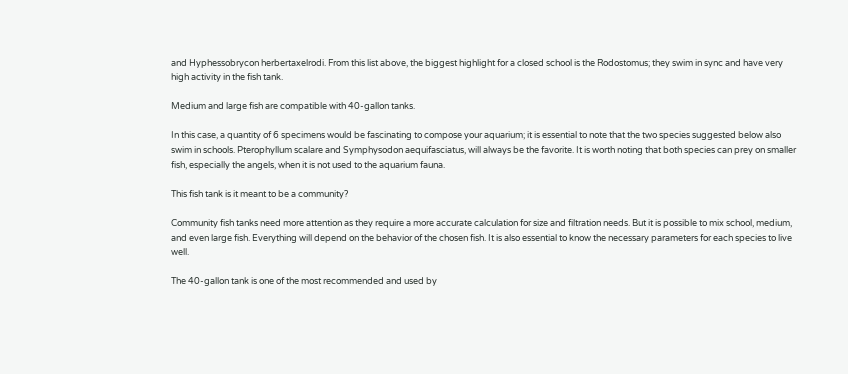and Hyphessobrycon herbertaxelrodi. From this list above, the biggest highlight for a closed school is the Rodostomus; they swim in sync and have very high activity in the fish tank.

Medium and large fish are compatible with 40-gallon tanks.

In this case, a quantity of 6 specimens would be fascinating to compose your aquarium; it is essential to note that the two species suggested below also swim in schools. Pterophyllum scalare and Symphysodon aequifasciatus, will always be the favorite. It is worth noting that both species can prey on smaller fish, especially the angels, when it is not used to the aquarium fauna.

This fish tank is it meant to be a community?

Community fish tanks need more attention as they require a more accurate calculation for size and filtration needs. But it is possible to mix school, medium, and even large fish. Everything will depend on the behavior of the chosen fish. It is also essential to know the necessary parameters for each species to live well.

The 40-gallon tank is one of the most recommended and used by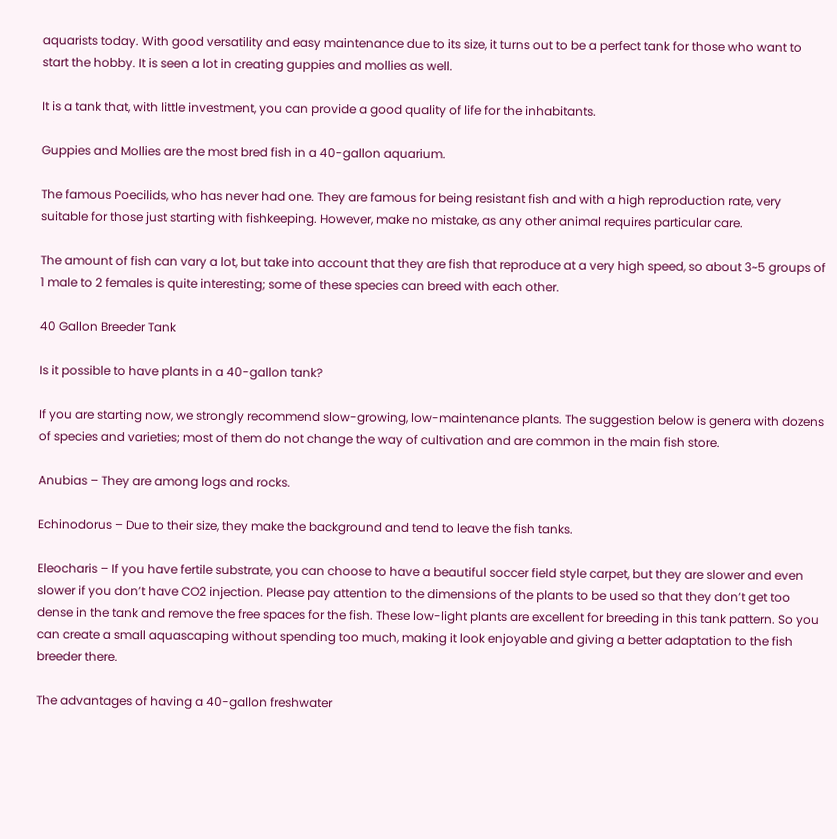aquarists today. With good versatility and easy maintenance due to its size, it turns out to be a perfect tank for those who want to start the hobby. It is seen a lot in creating guppies and mollies as well.

It is a tank that, with little investment, you can provide a good quality of life for the inhabitants.

Guppies and Mollies are the most bred fish in a 40-gallon aquarium.

The famous Poecilids, who has never had one. They are famous for being resistant fish and with a high reproduction rate, very suitable for those just starting with fishkeeping. However, make no mistake, as any other animal requires particular care.

The amount of fish can vary a lot, but take into account that they are fish that reproduce at a very high speed, so about 3~5 groups of 1 male to 2 females is quite interesting; some of these species can breed with each other.

40 Gallon Breeder Tank

Is it possible to have plants in a 40-gallon tank?

If you are starting now, we strongly recommend slow-growing, low-maintenance plants. The suggestion below is genera with dozens of species and varieties; most of them do not change the way of cultivation and are common in the main fish store.

Anubias – They are among logs and rocks.

Echinodorus – Due to their size, they make the background and tend to leave the fish tanks.

Eleocharis – If you have fertile substrate, you can choose to have a beautiful soccer field style carpet, but they are slower and even slower if you don’t have CO2 injection. Please pay attention to the dimensions of the plants to be used so that they don’t get too dense in the tank and remove the free spaces for the fish. These low-light plants are excellent for breeding in this tank pattern. So you can create a small aquascaping without spending too much, making it look enjoyable and giving a better adaptation to the fish breeder there.

The advantages of having a 40-gallon freshwater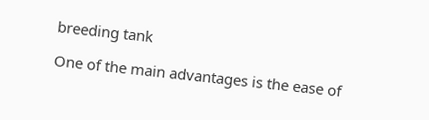breeding tank

One of the main advantages is the ease of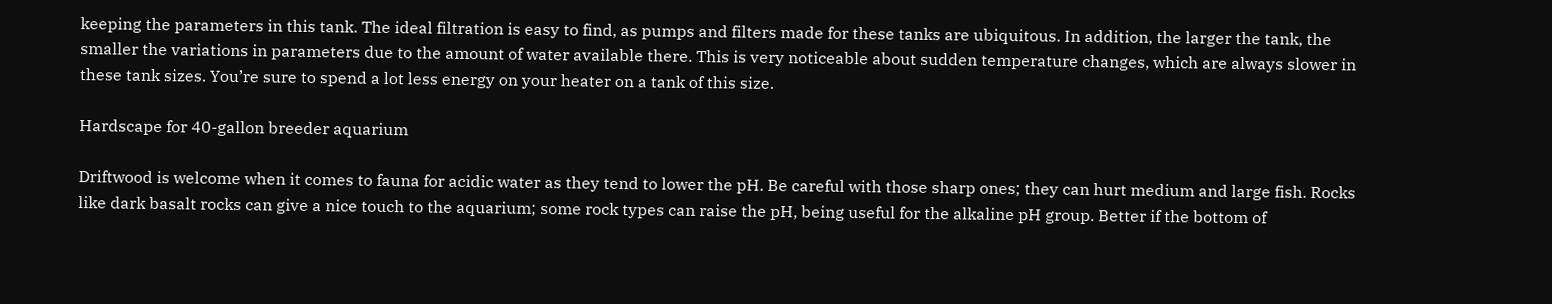keeping the parameters in this tank. The ideal filtration is easy to find, as pumps and filters made for these tanks are ubiquitous. In addition, the larger the tank, the smaller the variations in parameters due to the amount of water available there. This is very noticeable about sudden temperature changes, which are always slower in these tank sizes. You’re sure to spend a lot less energy on your heater on a tank of this size.

Hardscape for 40-gallon breeder aquarium

Driftwood is welcome when it comes to fauna for acidic water as they tend to lower the pH. Be careful with those sharp ones; they can hurt medium and large fish. Rocks like dark basalt rocks can give a nice touch to the aquarium; some rock types can raise the pH, being useful for the alkaline pH group. Better if the bottom of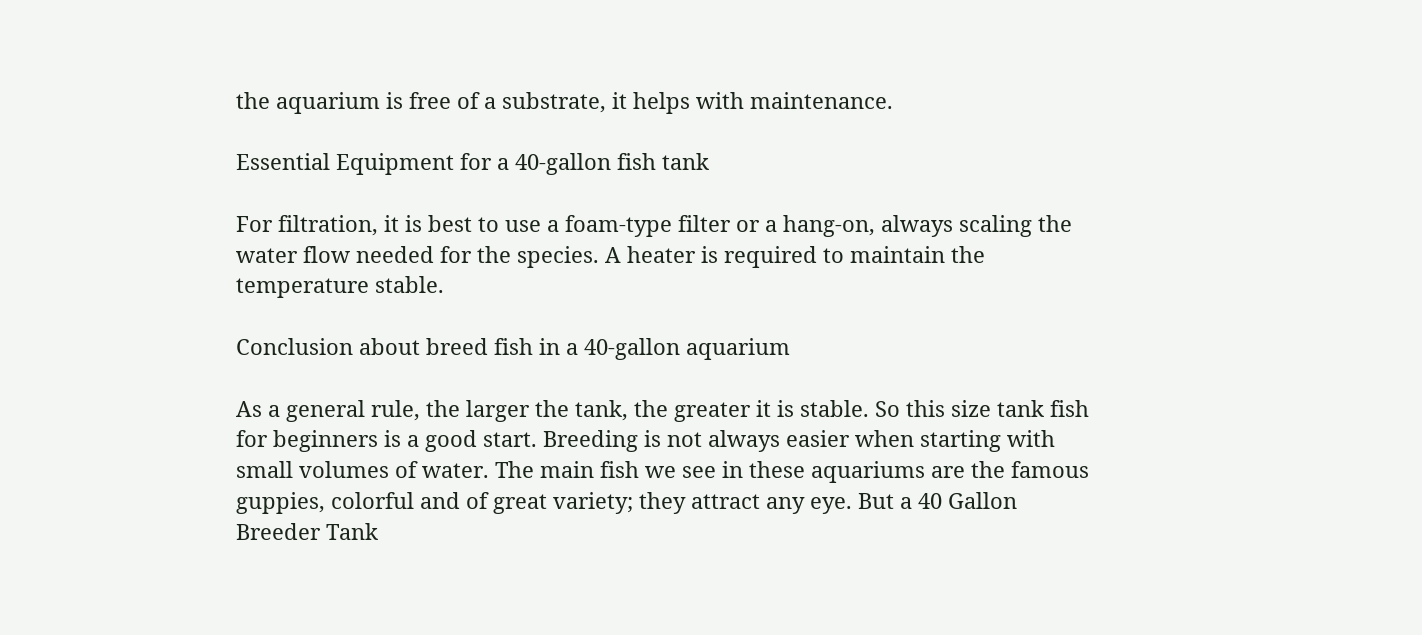the aquarium is free of a substrate, it helps with maintenance.

Essential Equipment for a 40-gallon fish tank

For filtration, it is best to use a foam-type filter or a hang-on, always scaling the water flow needed for the species. A heater is required to maintain the temperature stable.

Conclusion about breed fish in a 40-gallon aquarium

As a general rule, the larger the tank, the greater it is stable. So this size tank fish for beginners is a good start. Breeding is not always easier when starting with small volumes of water. The main fish we see in these aquariums are the famous guppies, colorful and of great variety; they attract any eye. But a 40 Gallon Breeder Tank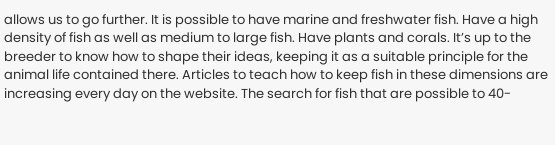allows us to go further. It is possible to have marine and freshwater fish. Have a high density of fish as well as medium to large fish. Have plants and corals. It’s up to the breeder to know how to shape their ideas, keeping it as a suitable principle for the animal life contained there. Articles to teach how to keep fish in these dimensions are increasing every day on the website. The search for fish that are possible to 40-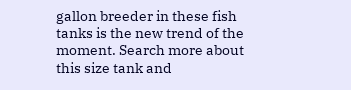gallon breeder in these fish tanks is the new trend of the moment. Search more about this size tank and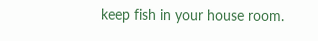keep fish in your house room.